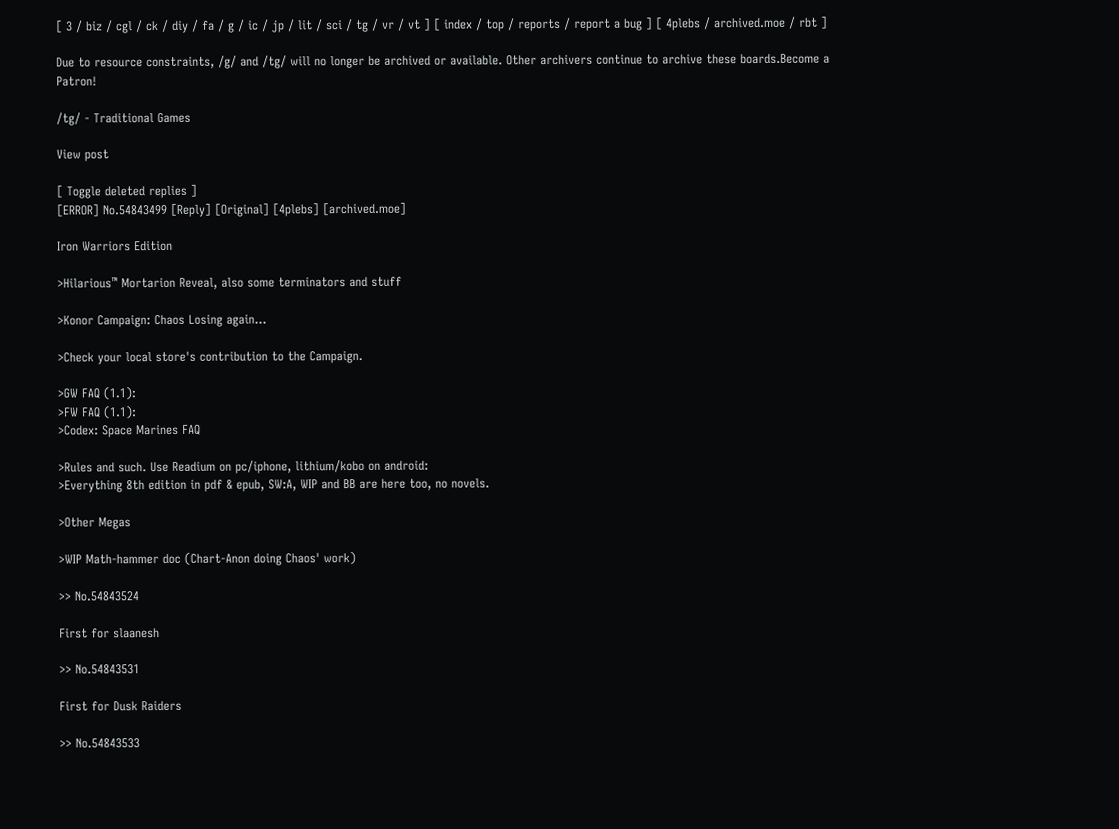[ 3 / biz / cgl / ck / diy / fa / g / ic / jp / lit / sci / tg / vr / vt ] [ index / top / reports / report a bug ] [ 4plebs / archived.moe / rbt ]

Due to resource constraints, /g/ and /tg/ will no longer be archived or available. Other archivers continue to archive these boards.Become a Patron!

/tg/ - Traditional Games

View post

[ Toggle deleted replies ]
[ERROR] No.54843499 [Reply] [Original] [4plebs] [archived.moe]

Iron Warriors Edition

>Hilarious™ Mortarion Reveal, also some terminators and stuff

>Konor Campaign: Chaos Losing again...

>Check your local store's contribution to the Campaign.

>GW FAQ (1.1):
>FW FAQ (1.1):
>Codex: Space Marines FAQ

>Rules and such. Use Readium on pc/iphone, lithium/kobo on android:
>Everything 8th edition in pdf & epub, SW:A, WIP and BB are here too, no novels.

>Other Megas

>WIP Math-hammer doc (Chart-Anon doing Chaos' work)

>> No.54843524

First for slaanesh

>> No.54843531

First for Dusk Raiders

>> No.54843533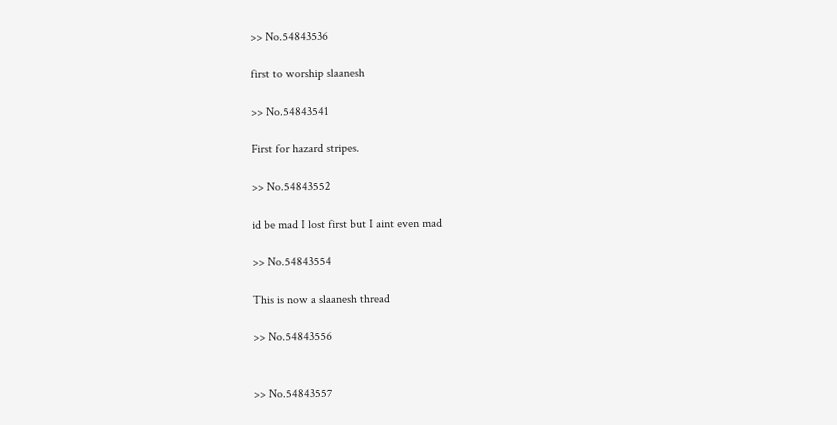>> No.54843536

first to worship slaanesh

>> No.54843541

First for hazard stripes.

>> No.54843552

id be mad I lost first but I aint even mad

>> No.54843554

This is now a slaanesh thread

>> No.54843556


>> No.54843557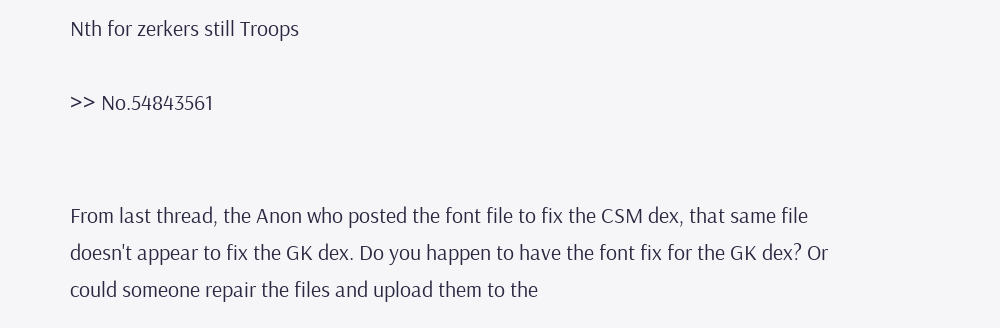Nth for zerkers still Troops

>> No.54843561


From last thread, the Anon who posted the font file to fix the CSM dex, that same file doesn't appear to fix the GK dex. Do you happen to have the font fix for the GK dex? Or could someone repair the files and upload them to the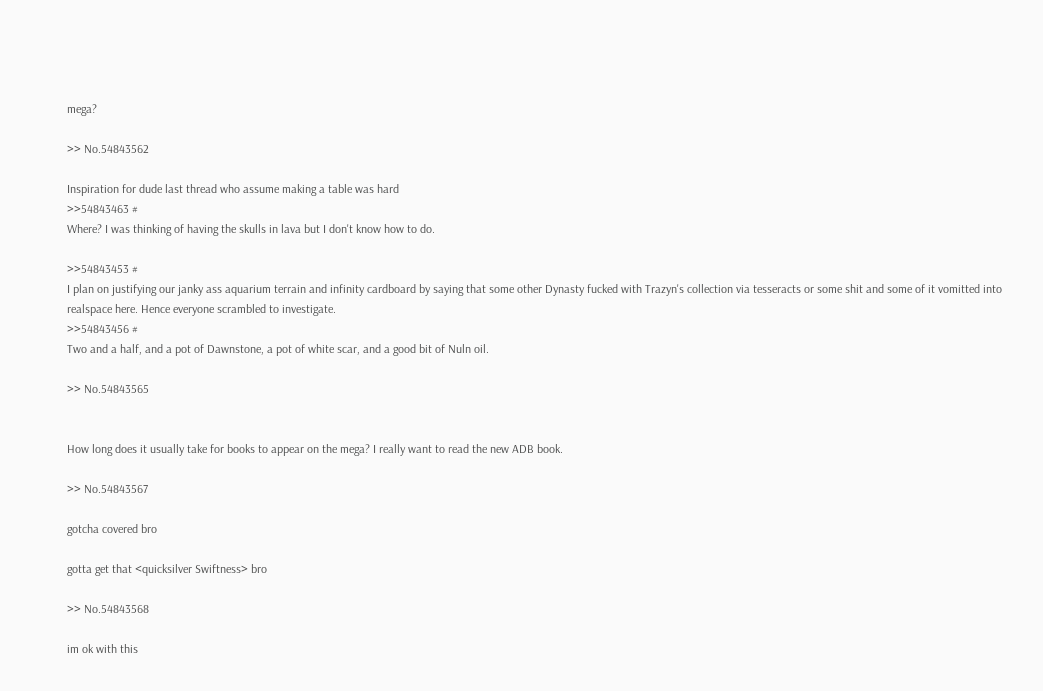mega?

>> No.54843562

Inspiration for dude last thread who assume making a table was hard
>>54843463 #
Where? I was thinking of having the skulls in lava but I don't know how to do.

>>54843453 #
I plan on justifying our janky ass aquarium terrain and infinity cardboard by saying that some other Dynasty fucked with Trazyn's collection via tesseracts or some shit and some of it vomitted into realspace here. Hence everyone scrambled to investigate.
>>54843456 #
Two and a half, and a pot of Dawnstone, a pot of white scar, and a good bit of Nuln oil.

>> No.54843565


How long does it usually take for books to appear on the mega? I really want to read the new ADB book.

>> No.54843567

gotcha covered bro

gotta get that <quicksilver Swiftness> bro

>> No.54843568

im ok with this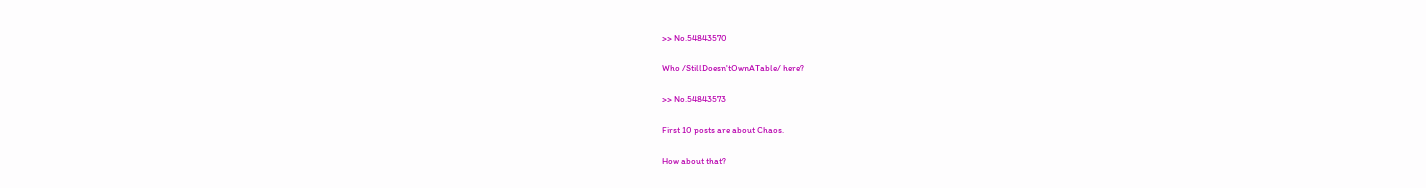>> No.54843570

Who /StillDoesn'tOwnATable/ here?

>> No.54843573

First 10 posts are about Chaos.

How about that?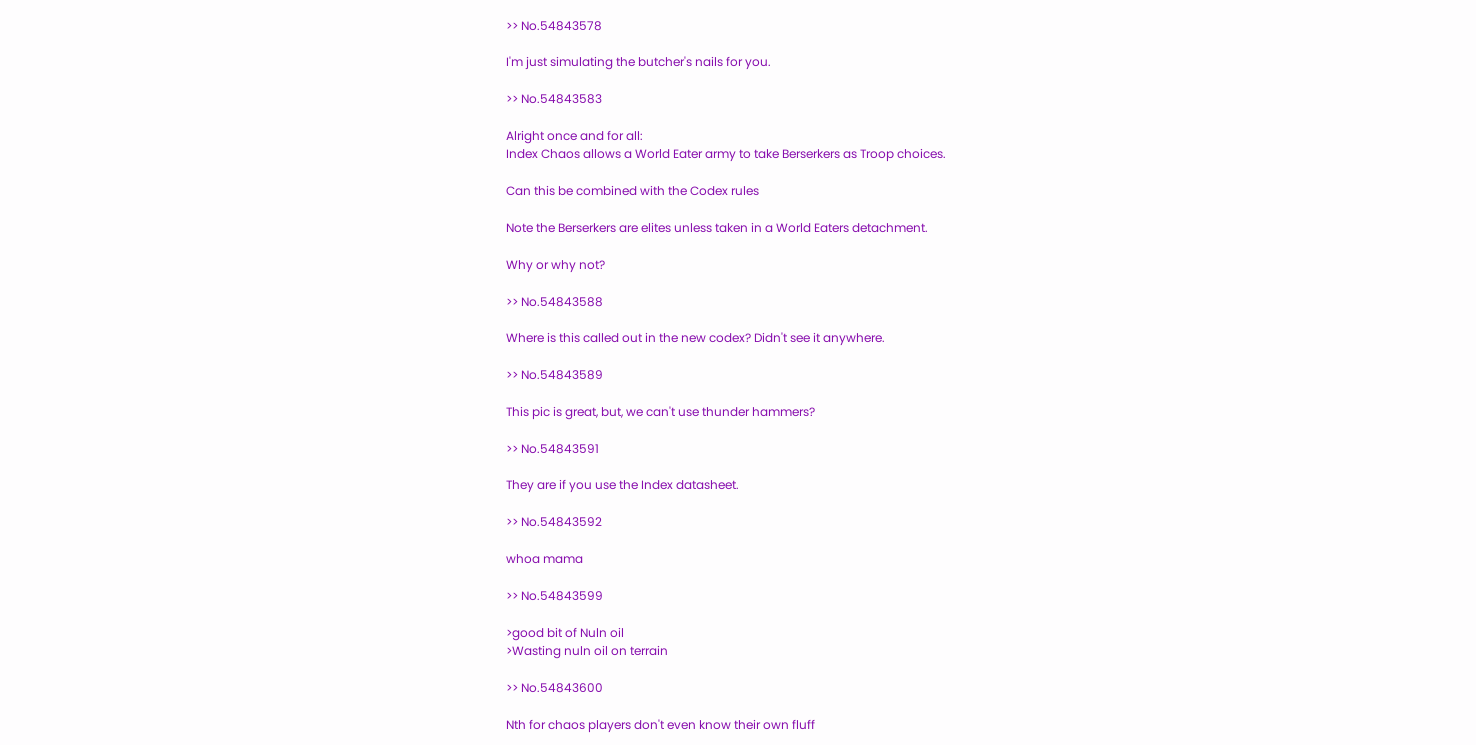>> No.54843578

I'm just simulating the butcher's nails for you.

>> No.54843583

Alright once and for all:
Index Chaos allows a World Eater army to take Berserkers as Troop choices.

Can this be combined with the Codex rules

Note the Berserkers are elites unless taken in a World Eaters detachment.

Why or why not?

>> No.54843588

Where is this called out in the new codex? Didn't see it anywhere.

>> No.54843589

This pic is great, but, we can't use thunder hammers?

>> No.54843591

They are if you use the Index datasheet.

>> No.54843592

whoa mama

>> No.54843599

>good bit of Nuln oil
>Wasting nuln oil on terrain

>> No.54843600

Nth for chaos players don't even know their own fluff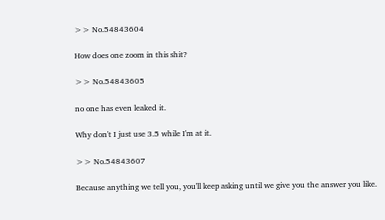>> No.54843604

How does one zoom in this shit?

>> No.54843605

no one has even leaked it.

Why don't I just use 3.5 while I'm at it.

>> No.54843607

Because anything we tell you, you'll keep asking until we give you the answer you like.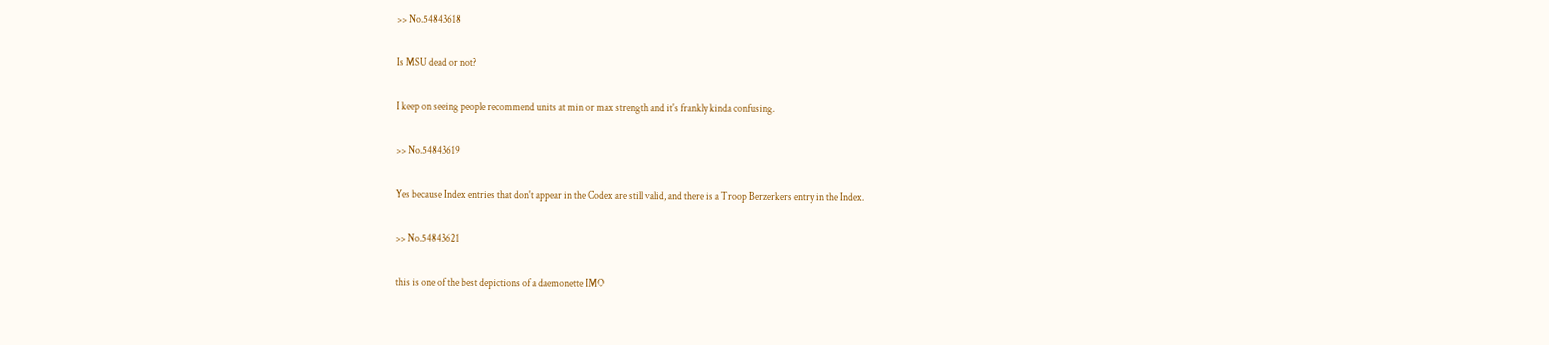>> No.54843618

Is MSU dead or not?

I keep on seeing people recommend units at min or max strength and it's frankly kinda confusing.

>> No.54843619

Yes because Index entries that don't appear in the Codex are still valid, and there is a Troop Berzerkers entry in the Index.

>> No.54843621

this is one of the best depictions of a daemonette IMO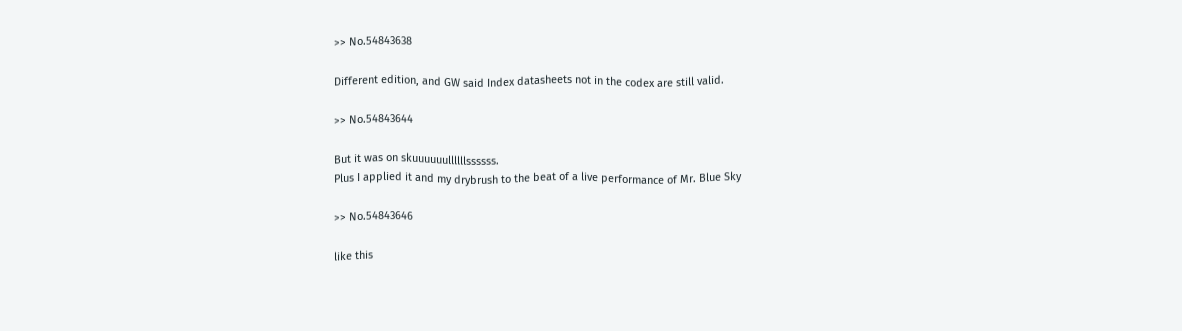>> No.54843638

Different edition, and GW said Index datasheets not in the codex are still valid.

>> No.54843644

But it was on skuuuuuullllllssssss.
Plus I applied it and my drybrush to the beat of a live performance of Mr. Blue Sky

>> No.54843646

like this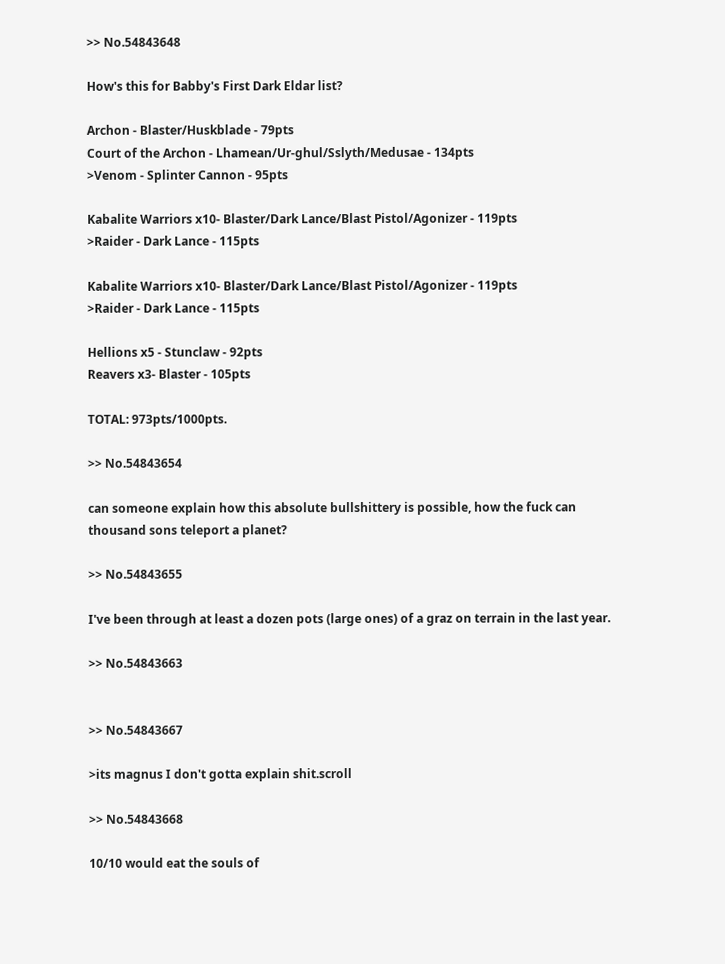>> No.54843648

How's this for Babby's First Dark Eldar list?

Archon - Blaster/Huskblade - 79pts
Court of the Archon - Lhamean/Ur-ghul/Sslyth/Medusae - 134pts
>Venom - Splinter Cannon - 95pts

Kabalite Warriors x10- Blaster/Dark Lance/Blast Pistol/Agonizer - 119pts
>Raider - Dark Lance - 115pts

Kabalite Warriors x10- Blaster/Dark Lance/Blast Pistol/Agonizer - 119pts
>Raider - Dark Lance - 115pts

Hellions x5 - Stunclaw - 92pts
Reavers x3- Blaster - 105pts

TOTAL: 973pts/1000pts.

>> No.54843654

can someone explain how this absolute bullshittery is possible, how the fuck can thousand sons teleport a planet?

>> No.54843655

I've been through at least a dozen pots (large ones) of a graz on terrain in the last year.

>> No.54843663


>> No.54843667

>its magnus I don't gotta explain shit.scroll

>> No.54843668

10/10 would eat the souls of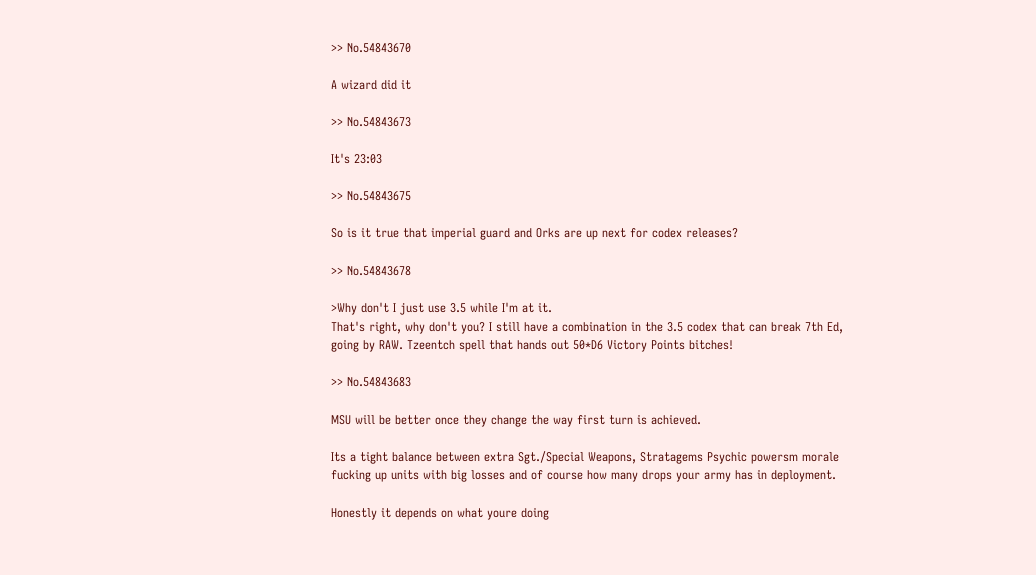>> No.54843670

A wizard did it

>> No.54843673

It's 23:03

>> No.54843675

So is it true that imperial guard and Orks are up next for codex releases?

>> No.54843678

>Why don't I just use 3.5 while I'm at it.
That's right, why don't you? I still have a combination in the 3.5 codex that can break 7th Ed, going by RAW. Tzeentch spell that hands out 50*D6 Victory Points bitches!

>> No.54843683

MSU will be better once they change the way first turn is achieved.

Its a tight balance between extra Sgt./Special Weapons, Stratagems Psychic powersm morale fucking up units with big losses and of course how many drops your army has in deployment.

Honestly it depends on what youre doing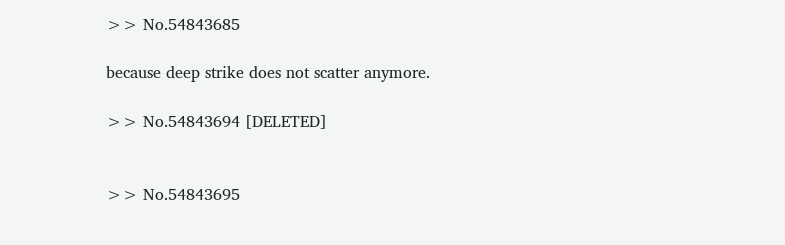>> No.54843685

because deep strike does not scatter anymore.

>> No.54843694 [DELETED]


>> No.54843695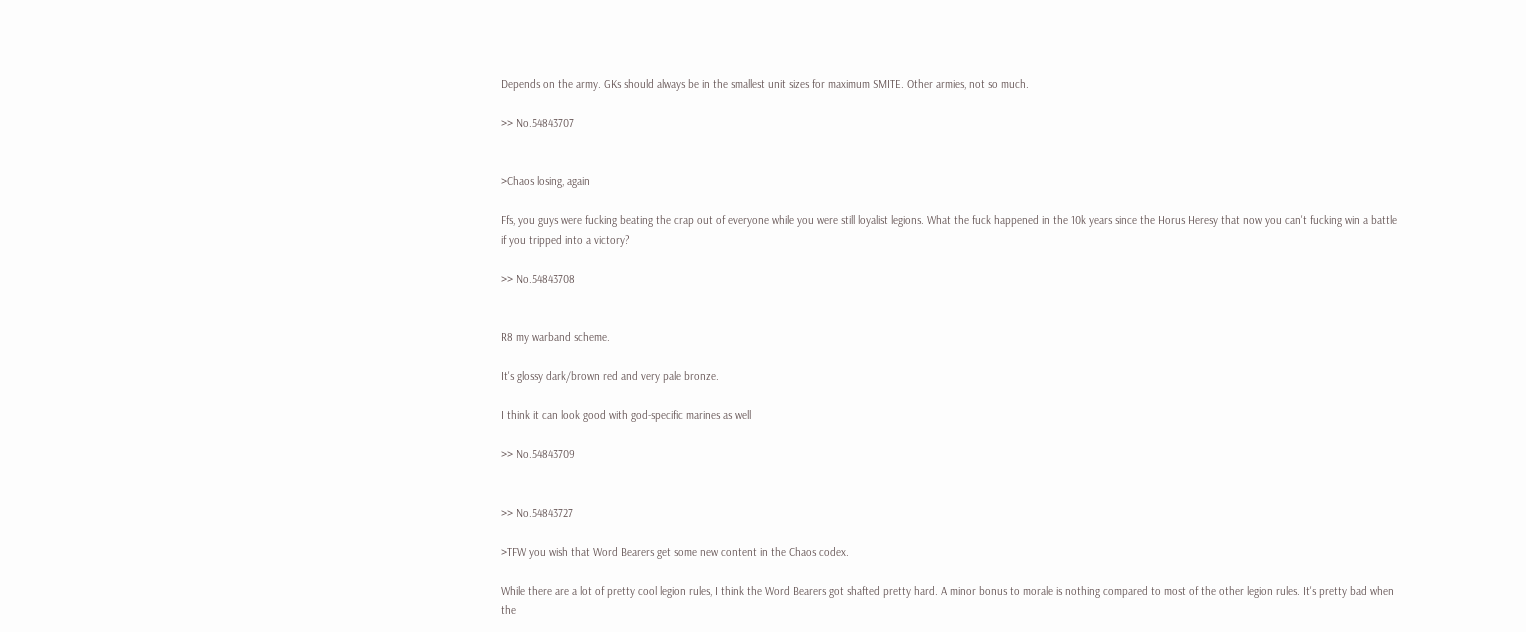Depends on the army. GKs should always be in the smallest unit sizes for maximum SMITE. Other armies, not so much.

>> No.54843707


>Chaos losing, again

Ffs, you guys were fucking beating the crap out of everyone while you were still loyalist legions. What the fuck happened in the 10k years since the Horus Heresy that now you can't fucking win a battle if you tripped into a victory?

>> No.54843708


R8 my warband scheme.

It's glossy dark/brown red and very pale bronze.

I think it can look good with god-specific marines as well

>> No.54843709


>> No.54843727

>TFW you wish that Word Bearers get some new content in the Chaos codex.

While there are a lot of pretty cool legion rules, I think the Word Bearers got shafted pretty hard. A minor bonus to morale is nothing compared to most of the other legion rules. It's pretty bad when the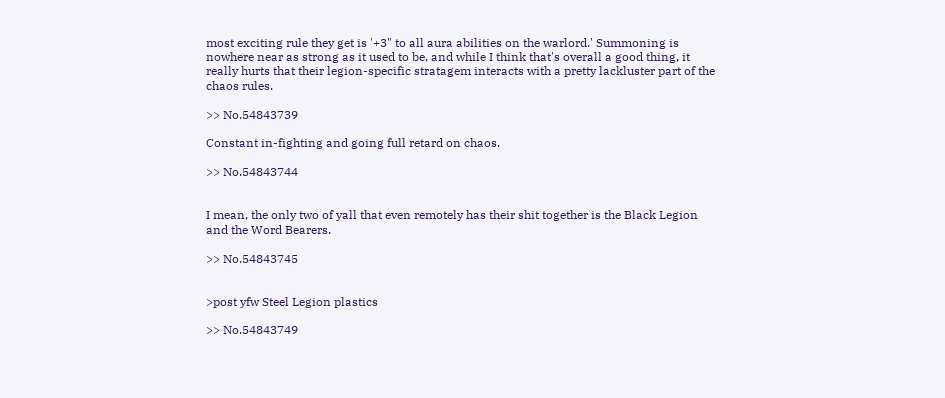most exciting rule they get is '+3" to all aura abilities on the warlord.' Summoning is nowhere near as strong as it used to be, and while I think that's overall a good thing, it really hurts that their legion-specific stratagem interacts with a pretty lackluster part of the chaos rules.

>> No.54843739

Constant in-fighting and going full retard on chaos.

>> No.54843744


I mean, the only two of yall that even remotely has their shit together is the Black Legion and the Word Bearers.

>> No.54843745


>post yfw Steel Legion plastics

>> No.54843749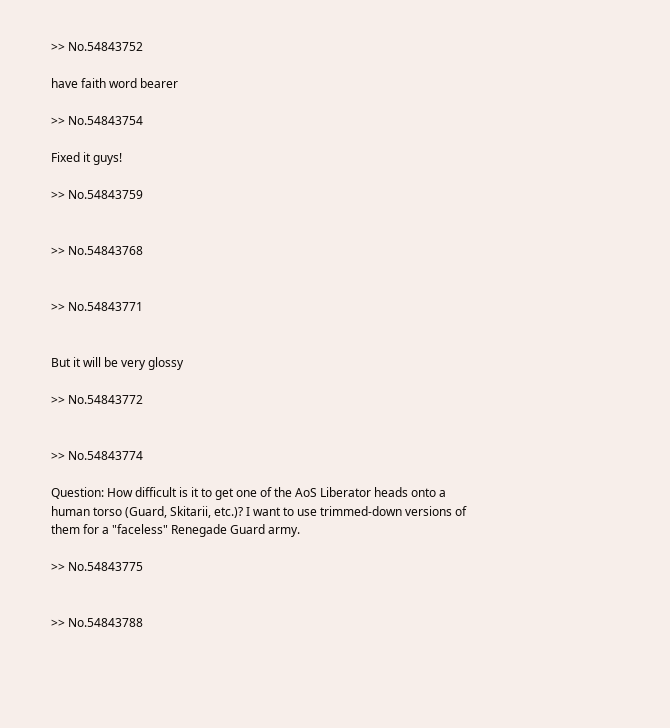>> No.54843752

have faith word bearer

>> No.54843754

Fixed it guys!

>> No.54843759


>> No.54843768


>> No.54843771


But it will be very glossy

>> No.54843772


>> No.54843774

Question: How difficult is it to get one of the AoS Liberator heads onto a human torso (Guard, Skitarii, etc.)? I want to use trimmed-down versions of them for a "faceless" Renegade Guard army.

>> No.54843775


>> No.54843788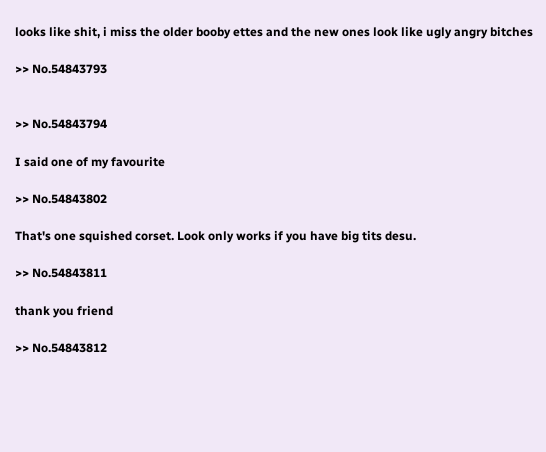looks like shit, i miss the older booby ettes and the new ones look like ugly angry bitches

>> No.54843793


>> No.54843794

I said one of my favourite

>> No.54843802

That's one squished corset. Look only works if you have big tits desu.

>> No.54843811

thank you friend

>> No.54843812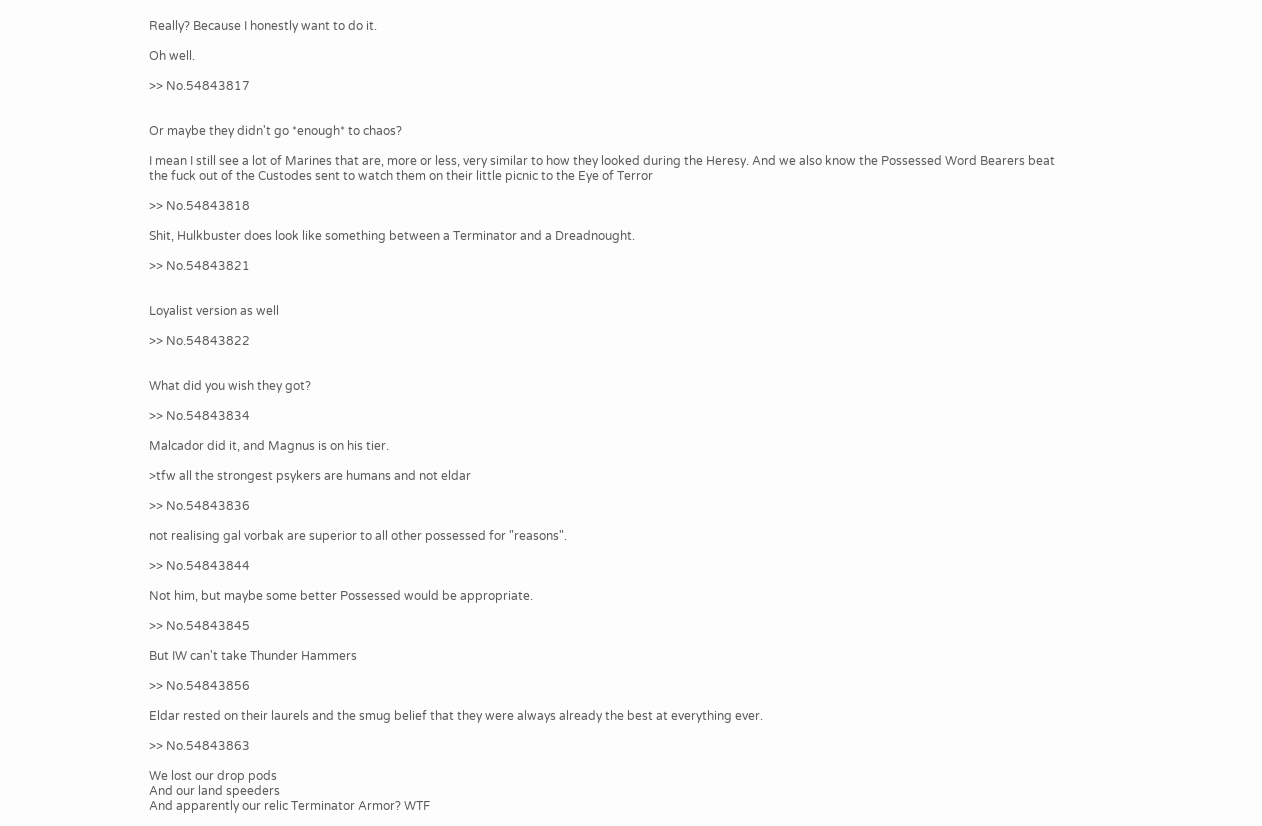Really? Because I honestly want to do it.

Oh well.

>> No.54843817


Or maybe they didn't go *enough* to chaos?

I mean I still see a lot of Marines that are, more or less, very similar to how they looked during the Heresy. And we also know the Possessed Word Bearers beat the fuck out of the Custodes sent to watch them on their little picnic to the Eye of Terror

>> No.54843818

Shit, Hulkbuster does look like something between a Terminator and a Dreadnought.

>> No.54843821


Loyalist version as well

>> No.54843822


What did you wish they got?

>> No.54843834

Malcador did it, and Magnus is on his tier.

>tfw all the strongest psykers are humans and not eldar

>> No.54843836

not realising gal vorbak are superior to all other possessed for "reasons".

>> No.54843844

Not him, but maybe some better Possessed would be appropriate.

>> No.54843845

But IW can't take Thunder Hammers

>> No.54843856

Eldar rested on their laurels and the smug belief that they were always already the best at everything ever.

>> No.54843863

We lost our drop pods
And our land speeders
And apparently our relic Terminator Armor? WTF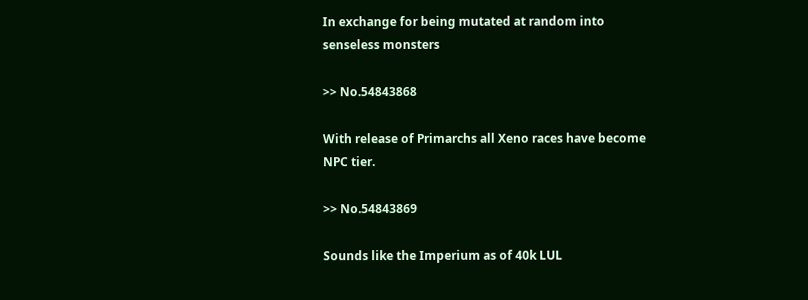In exchange for being mutated at random into senseless monsters

>> No.54843868

With release of Primarchs all Xeno races have become NPC tier.

>> No.54843869

Sounds like the Imperium as of 40k LUL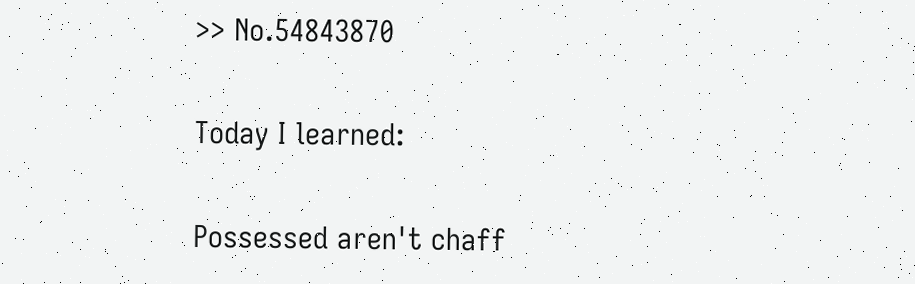>> No.54843870

Today I learned:

Possessed aren't chaff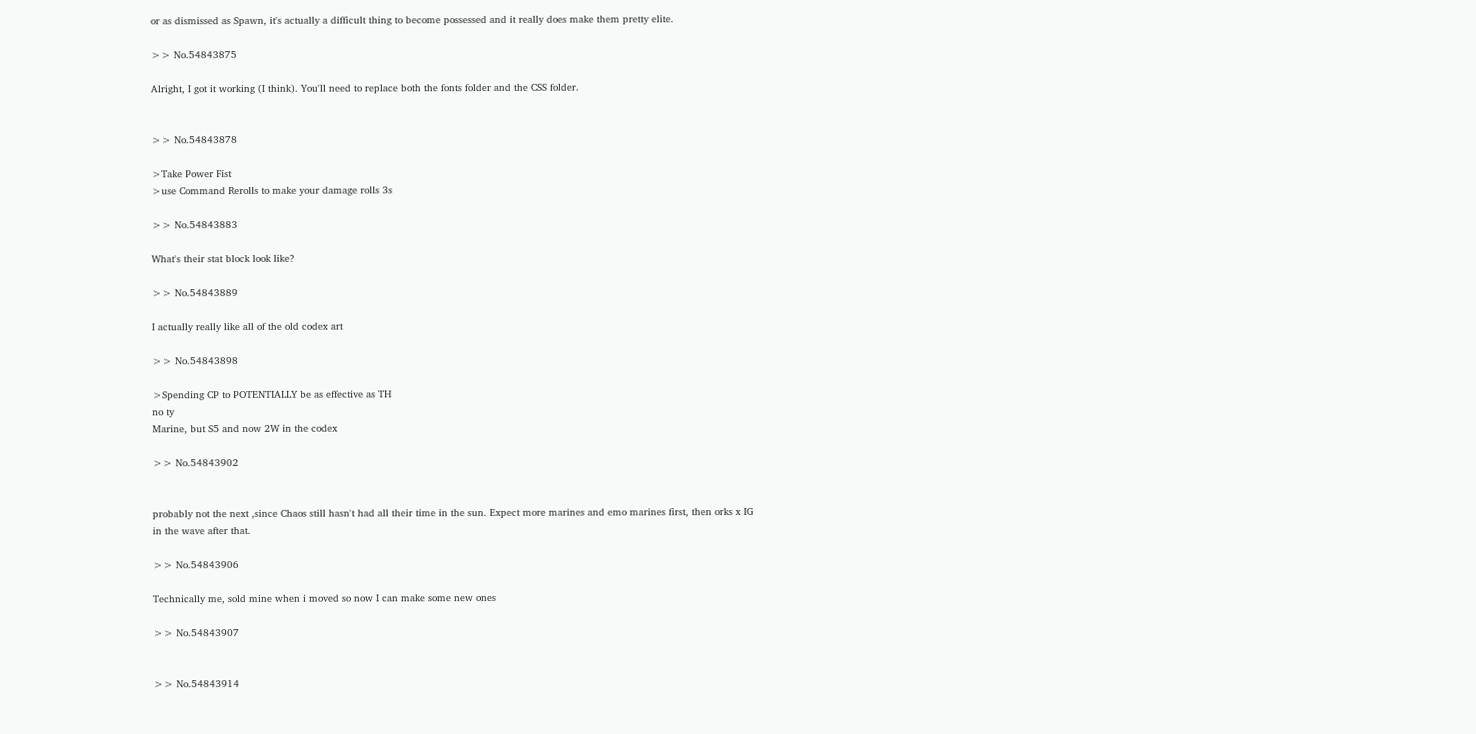or as dismissed as Spawn, it's actually a difficult thing to become possessed and it really does make them pretty elite.

>> No.54843875

Alright, I got it working (I think). You'll need to replace both the fonts folder and the CSS folder.


>> No.54843878

>Take Power Fist
>use Command Rerolls to make your damage rolls 3s

>> No.54843883

What's their stat block look like?

>> No.54843889

I actually really like all of the old codex art

>> No.54843898

>Spending CP to POTENTIALLY be as effective as TH
no ty
Marine, but S5 and now 2W in the codex

>> No.54843902


probably not the next ,since Chaos still hasn't had all their time in the sun. Expect more marines and emo marines first, then orks x IG in the wave after that.

>> No.54843906

Technically me, sold mine when i moved so now I can make some new ones

>> No.54843907


>> No.54843914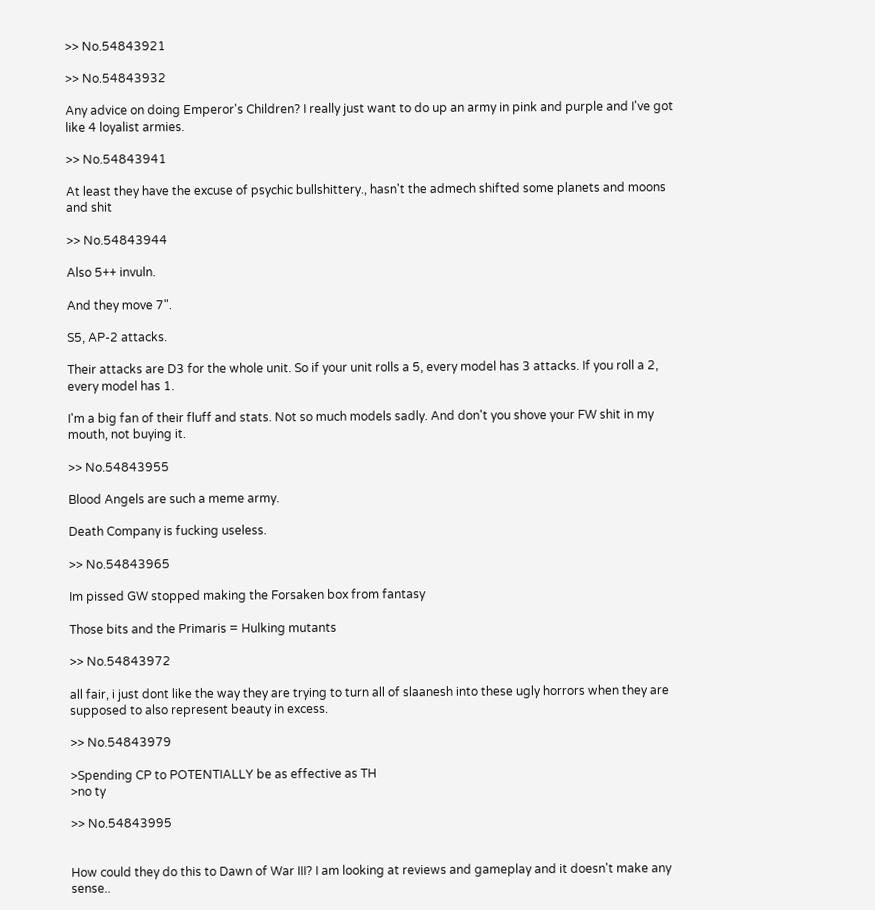>> No.54843921

>> No.54843932

Any advice on doing Emperor's Children? I really just want to do up an army in pink and purple and I've got like 4 loyalist armies.

>> No.54843941

At least they have the excuse of psychic bullshittery., hasn't the admech shifted some planets and moons and shit

>> No.54843944

Also 5++ invuln.

And they move 7".

S5, AP-2 attacks.

Their attacks are D3 for the whole unit. So if your unit rolls a 5, every model has 3 attacks. If you roll a 2, every model has 1.

I'm a big fan of their fluff and stats. Not so much models sadly. And don't you shove your FW shit in my mouth, not buying it.

>> No.54843955

Blood Angels are such a meme army.

Death Company is fucking useless.

>> No.54843965

Im pissed GW stopped making the Forsaken box from fantasy

Those bits and the Primaris = Hulking mutants

>> No.54843972

all fair, i just dont like the way they are trying to turn all of slaanesh into these ugly horrors when they are supposed to also represent beauty in excess.

>> No.54843979

>Spending CP to POTENTIALLY be as effective as TH
>no ty

>> No.54843995


How could they do this to Dawn of War III? I am looking at reviews and gameplay and it doesn't make any sense..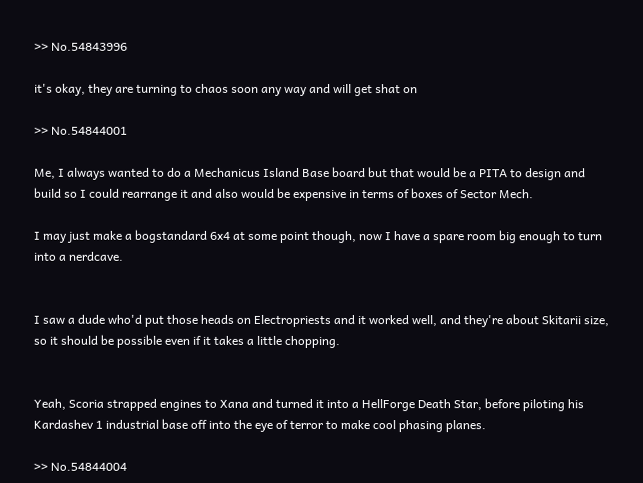>> No.54843996

it's okay, they are turning to chaos soon any way and will get shat on

>> No.54844001

Me, I always wanted to do a Mechanicus Island Base board but that would be a PITA to design and build so I could rearrange it and also would be expensive in terms of boxes of Sector Mech.

I may just make a bogstandard 6x4 at some point though, now I have a spare room big enough to turn into a nerdcave.


I saw a dude who'd put those heads on Electropriests and it worked well, and they're about Skitarii size, so it should be possible even if it takes a little chopping.


Yeah, Scoria strapped engines to Xana and turned it into a HellForge Death Star, before piloting his Kardashev 1 industrial base off into the eye of terror to make cool phasing planes.

>> No.54844004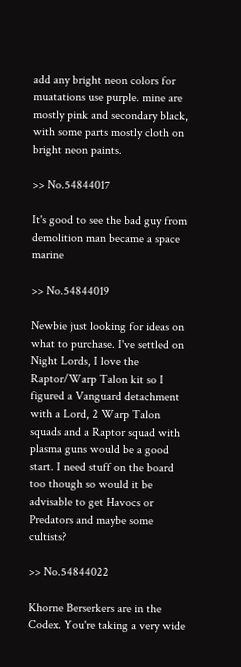add any bright neon colors for muatations use purple. mine are mostly pink and secondary black, with some parts mostly cloth on bright neon paints.

>> No.54844017

It's good to see the bad guy from demolition man became a space marine

>> No.54844019

Newbie just looking for ideas on what to purchase. I've settled on Night Lords, I love the Raptor/Warp Talon kit so I figured a Vanguard detachment with a Lord, 2 Warp Talon squads and a Raptor squad with plasma guns would be a good start. I need stuff on the board too though so would it be advisable to get Havocs or Predators and maybe some cultists?

>> No.54844022

Khorne Berserkers are in the Codex. You're taking a very wide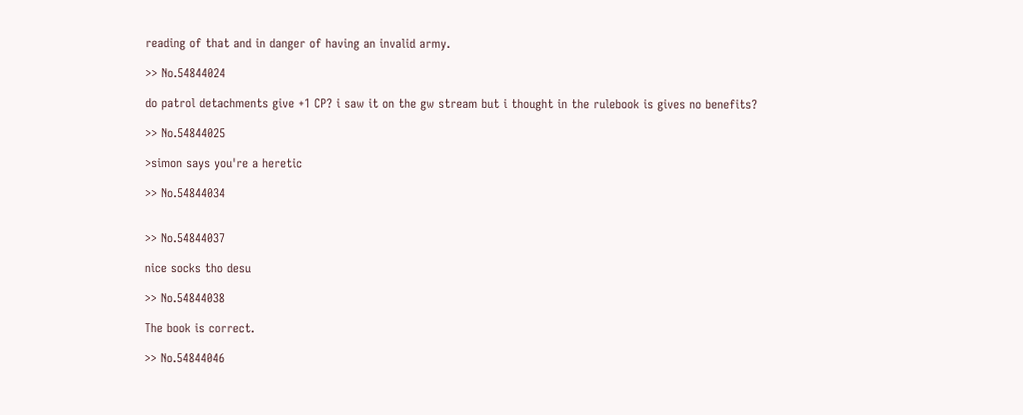reading of that and in danger of having an invalid army.

>> No.54844024

do patrol detachments give +1 CP? i saw it on the gw stream but i thought in the rulebook is gives no benefits?

>> No.54844025

>simon says you're a heretic

>> No.54844034


>> No.54844037

nice socks tho desu

>> No.54844038

The book is correct.

>> No.54844046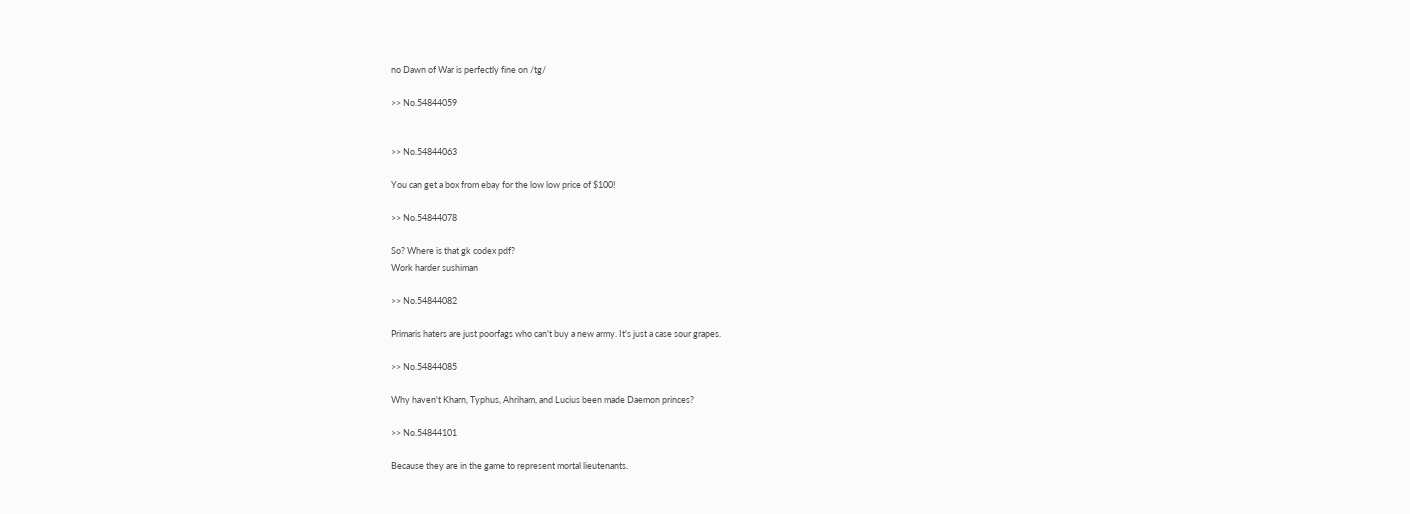no Dawn of War is perfectly fine on /tg/

>> No.54844059


>> No.54844063

You can get a box from ebay for the low low price of $100!

>> No.54844078

So? Where is that gk codex pdf?
Work harder sushiman

>> No.54844082

Primaris haters are just poorfags who can't buy a new army. It's just a case sour grapes.

>> No.54844085

Why haven't Kharn, Typhus, Ahriham, and Lucius been made Daemon princes?

>> No.54844101

Because they are in the game to represent mortal lieutenants.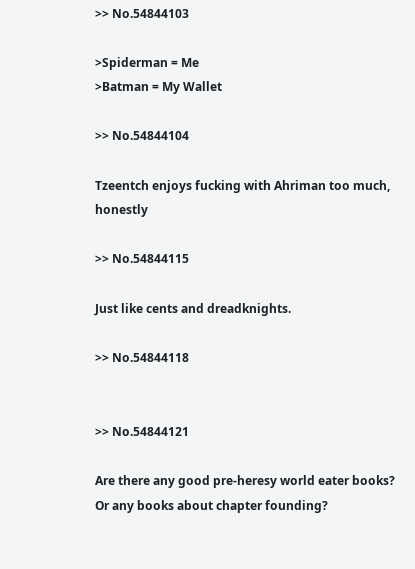>> No.54844103

>Spiderman = Me
>Batman = My Wallet

>> No.54844104

Tzeentch enjoys fucking with Ahriman too much, honestly

>> No.54844115

Just like cents and dreadknights.

>> No.54844118


>> No.54844121

Are there any good pre-heresy world eater books?
Or any books about chapter founding?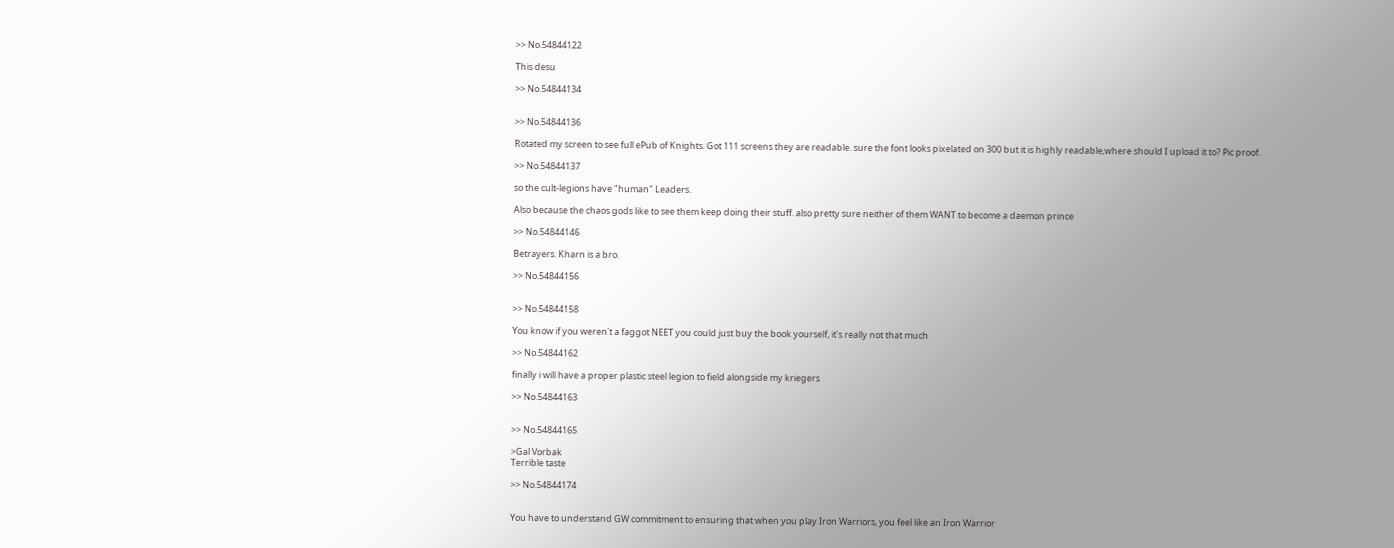>> No.54844122

This desu

>> No.54844134


>> No.54844136

Rotated my screen to see full ePub of Knights. Got 111 screens they are readable. sure the font looks pixelated on 300 but it is highly readable,where should I upload it to? Pic proof.

>> No.54844137

so the cult-legions have "human" Leaders.

Also because the chaos gods like to see them keep doing their stuff. also pretty sure neither of them WANT to become a daemon prince

>> No.54844146

Betrayers. Kharn is a bro.

>> No.54844156


>> No.54844158

You know if you weren't a faggot NEET you could just buy the book yourself, it's really not that much

>> No.54844162

finally i will have a proper plastic steel legion to field alongside my kriegers

>> No.54844163


>> No.54844165

>Gal Vorbak
Terrible taste

>> No.54844174


You have to understand GW commitment to ensuring that when you play Iron Warriors, you feel like an Iron Warrior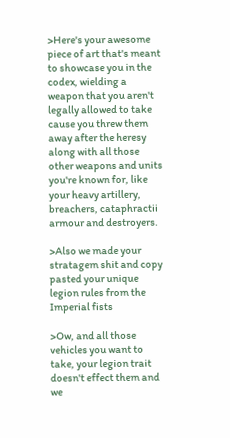>Here's your awesome piece of art that's meant to showcase you in the codex, wielding a weapon that you aren't legally allowed to take cause you threw them away after the heresy along with all those other weapons and units you're known for, like your heavy artillery, breachers, cataphractii armour and destroyers.

>Also we made your stratagem shit and copy pasted your unique legion rules from the Imperial fists

>Ow, and all those vehicles you want to take, your legion trait doesn't effect them and we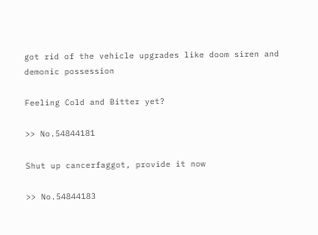got rid of the vehicle upgrades like doom siren and demonic possession

Feeling Cold and Bitter yet?

>> No.54844181

Shut up cancerfaggot, provide it now

>> No.54844183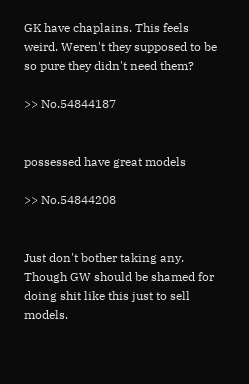GK have chaplains. This feels weird. Weren't they supposed to be so pure they didn't need them?

>> No.54844187


possessed have great models

>> No.54844208


Just don't bother taking any. Though GW should be shamed for doing shit like this just to sell models.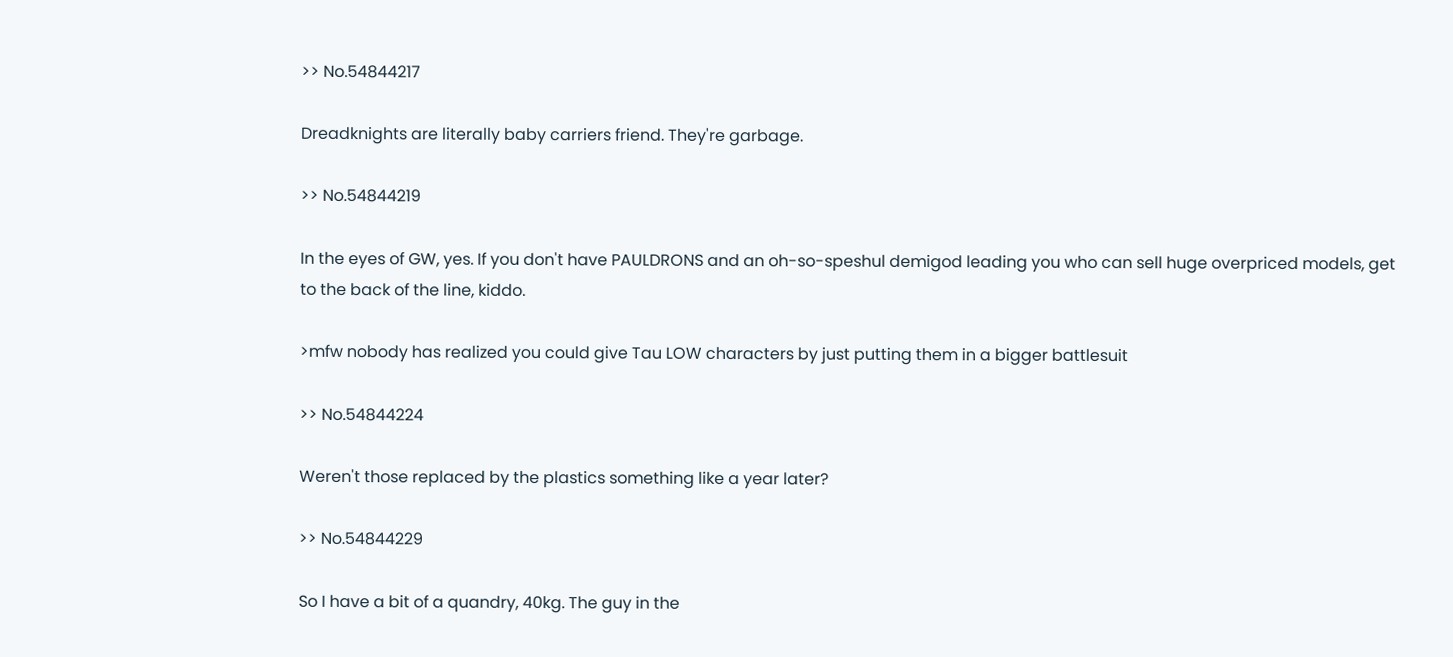>> No.54844217

Dreadknights are literally baby carriers friend. They're garbage.

>> No.54844219

In the eyes of GW, yes. If you don't have PAULDRONS and an oh-so-speshul demigod leading you who can sell huge overpriced models, get to the back of the line, kiddo.

>mfw nobody has realized you could give Tau LOW characters by just putting them in a bigger battlesuit

>> No.54844224

Weren't those replaced by the plastics something like a year later?

>> No.54844229

So I have a bit of a quandry, 40kg. The guy in the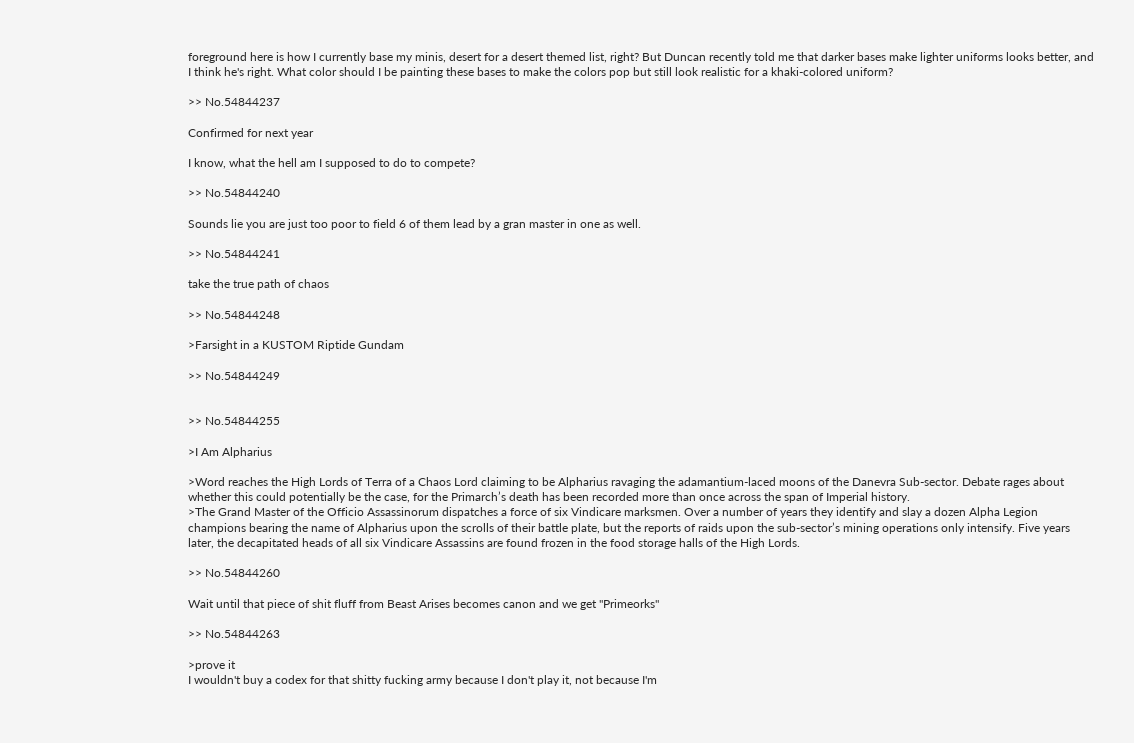foreground here is how I currently base my minis, desert for a desert themed list, right? But Duncan recently told me that darker bases make lighter uniforms looks better, and I think he's right. What color should I be painting these bases to make the colors pop but still look realistic for a khaki-colored uniform?

>> No.54844237

Confirmed for next year

I know, what the hell am I supposed to do to compete?

>> No.54844240

Sounds lie you are just too poor to field 6 of them lead by a gran master in one as well.

>> No.54844241

take the true path of chaos

>> No.54844248

>Farsight in a KUSTOM Riptide Gundam

>> No.54844249


>> No.54844255

>I Am Alpharius

>Word reaches the High Lords of Terra of a Chaos Lord claiming to be Alpharius ravaging the adamantium-laced moons of the Danevra Sub-sector. Debate rages about whether this could potentially be the case, for the Primarch’s death has been recorded more than once across the span of Imperial history.
>The Grand Master of the Officio Assassinorum dispatches a force of six Vindicare marksmen. Over a number of years they identify and slay a dozen Alpha Legion champions bearing the name of Alpharius upon the scrolls of their battle plate, but the reports of raids upon the sub-sector’s mining operations only intensify. Five years later, the decapitated heads of all six Vindicare Assassins are found frozen in the food storage halls of the High Lords.

>> No.54844260

Wait until that piece of shit fluff from Beast Arises becomes canon and we get "Primeorks"

>> No.54844263

>prove it
I wouldn't buy a codex for that shitty fucking army because I don't play it, not because I'm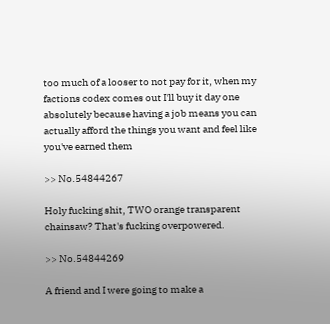too much of a looser to not pay for it, when my factions codex comes out I'll buy it day one absolutely because having a job means you can actually afford the things you want and feel like you've earned them

>> No.54844267

Holy fucking shit, TWO orange transparent chainsaw? That's fucking overpowered.

>> No.54844269

A friend and I were going to make a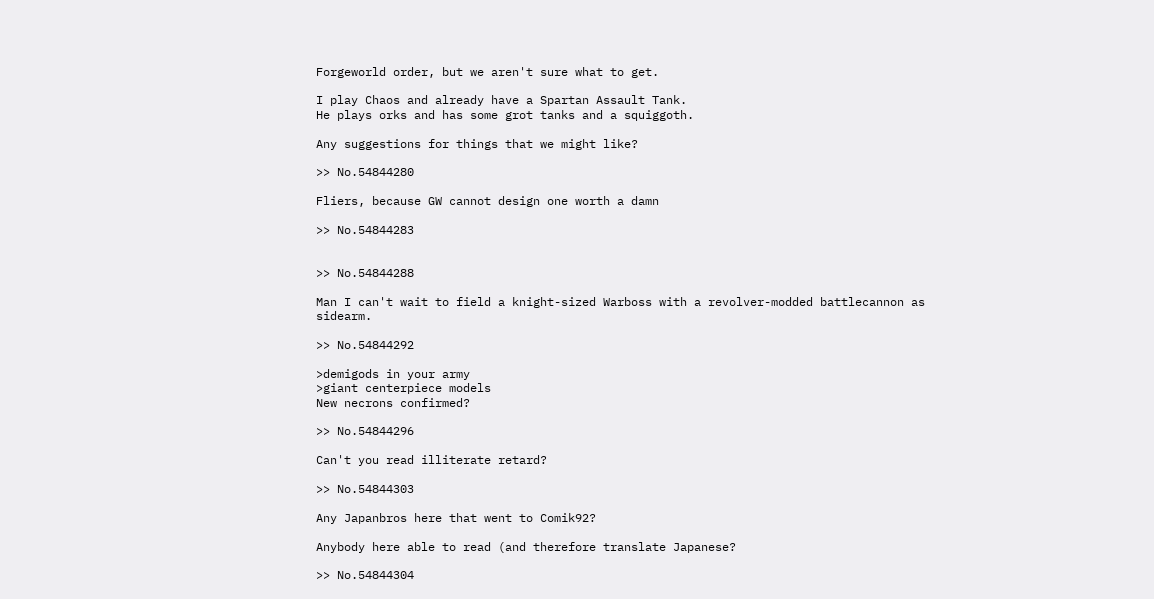Forgeworld order, but we aren't sure what to get.

I play Chaos and already have a Spartan Assault Tank.
He plays orks and has some grot tanks and a squiggoth.

Any suggestions for things that we might like?

>> No.54844280

Fliers, because GW cannot design one worth a damn

>> No.54844283


>> No.54844288

Man I can't wait to field a knight-sized Warboss with a revolver-modded battlecannon as sidearm.

>> No.54844292

>demigods in your army
>giant centerpiece models
New necrons confirmed?

>> No.54844296

Can't you read illiterate retard?

>> No.54844303

Any Japanbros here that went to Comik92?

Anybody here able to read (and therefore translate Japanese?

>> No.54844304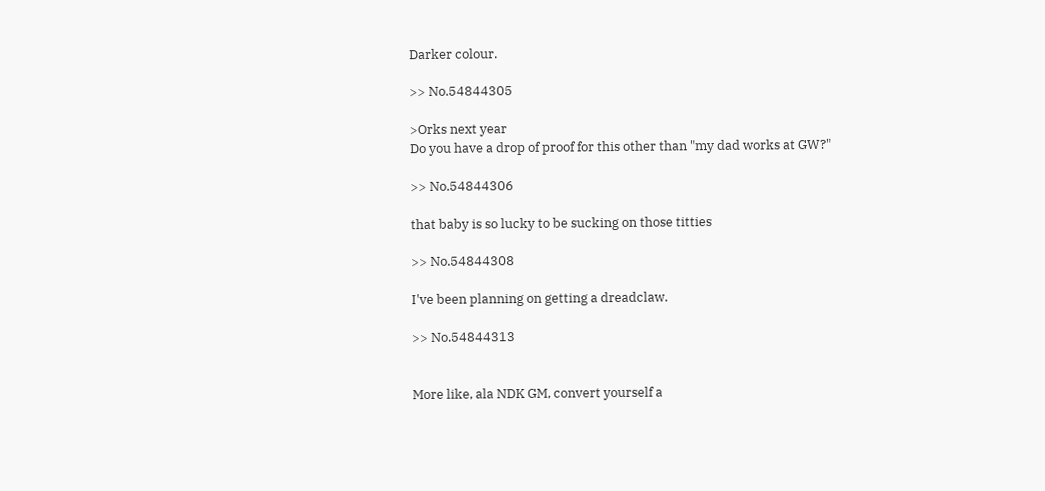Darker colour.

>> No.54844305

>Orks next year
Do you have a drop of proof for this other than "my dad works at GW?"

>> No.54844306

that baby is so lucky to be sucking on those titties

>> No.54844308

I've been planning on getting a dreadclaw.

>> No.54844313


More like, ala NDK GM, convert yourself a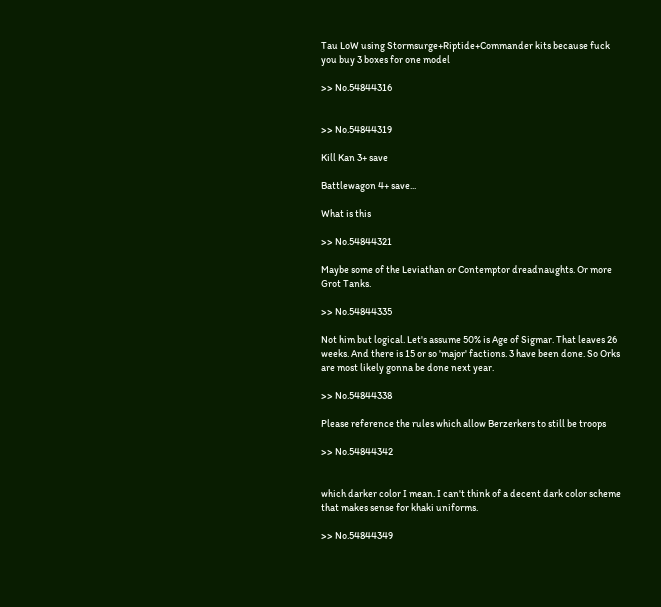Tau LoW using Stormsurge+Riptide+Commander kits because fuck you buy 3 boxes for one model

>> No.54844316


>> No.54844319

Kill Kan 3+ save

Battlewagon 4+ save...

What is this

>> No.54844321

Maybe some of the Leviathan or Contemptor dreadnaughts. Or more Grot Tanks.

>> No.54844335

Not him but logical. Let's assume 50% is Age of Sigmar. That leaves 26 weeks. And there is 15 or so 'major' factions. 3 have been done. So Orks are most likely gonna be done next year.

>> No.54844338

Please reference the rules which allow Berzerkers to still be troops

>> No.54844342


which darker color I mean. I can't think of a decent dark color scheme that makes sense for khaki uniforms.

>> No.54844349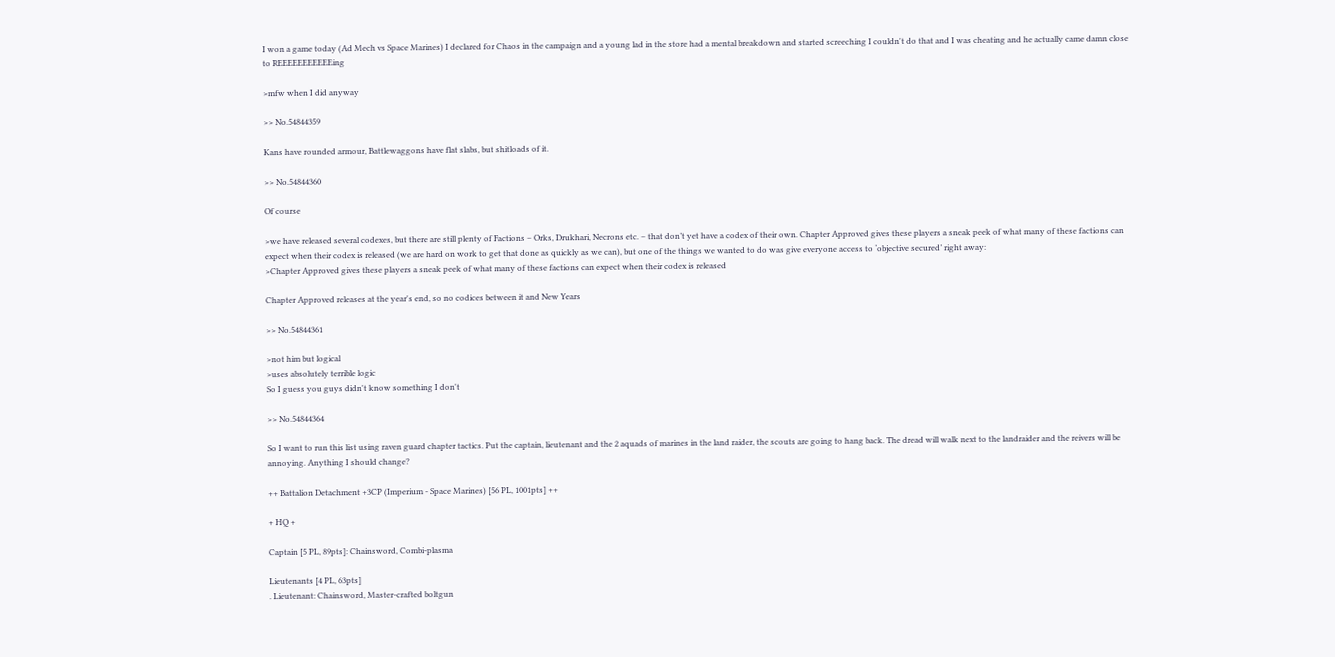I won a game today (Ad Mech vs Space Marines) I declared for Chaos in the campaign and a young lad in the store had a mental breakdown and started screeching I couldn't do that and I was cheating and he actually came damn close to REEEEEEEEEEEing

>mfw when I did anyway

>> No.54844359

Kans have rounded armour, Battlewaggons have flat slabs, but shitloads of it.

>> No.54844360

Of course

>we have released several codexes, but there are still plenty of Factions – Orks, Drukhari, Necrons etc. – that don’t yet have a codex of their own. Chapter Approved gives these players a sneak peek of what many of these factions can expect when their codex is released (we are hard on work to get that done as quickly as we can), but one of the things we wanted to do was give everyone access to ‘objective secured’ right away:
>Chapter Approved gives these players a sneak peek of what many of these factions can expect when their codex is released

Chapter Approved releases at the year's end, so no codices between it and New Years

>> No.54844361

>not him but logical
>uses absolutely terrible logic
So I guess you guys didn't know something I don't

>> No.54844364

So I want to run this list using raven guard chapter tactics. Put the captain, lieutenant and the 2 aquads of marines in the land raider, the scouts are going to hang back. The dread will walk next to the landraider and the reivers will be annoying. Anything I should change?

++ Battalion Detachment +3CP (Imperium - Space Marines) [56 PL, 1001pts] ++

+ HQ +

Captain [5 PL, 89pts]: Chainsword, Combi-plasma

Lieutenants [4 PL, 63pts]
. Lieutenant: Chainsword, Master-crafted boltgun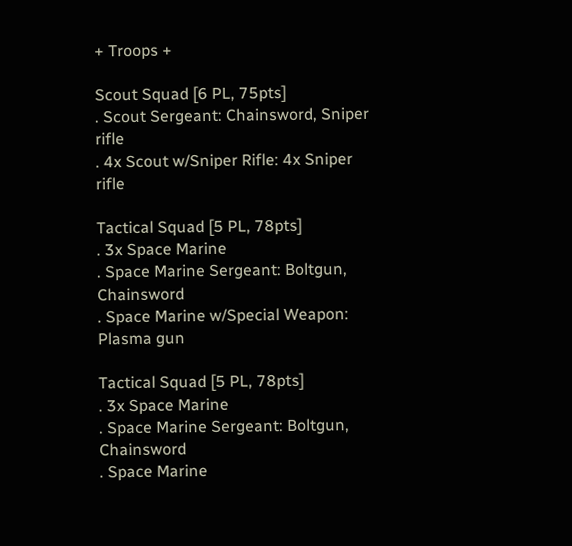+ Troops +

Scout Squad [6 PL, 75pts]
. Scout Sergeant: Chainsword, Sniper rifle
. 4x Scout w/Sniper Rifle: 4x Sniper rifle

Tactical Squad [5 PL, 78pts]
. 3x Space Marine
. Space Marine Sergeant: Boltgun, Chainsword
. Space Marine w/Special Weapon: Plasma gun

Tactical Squad [5 PL, 78pts]
. 3x Space Marine
. Space Marine Sergeant: Boltgun, Chainsword
. Space Marine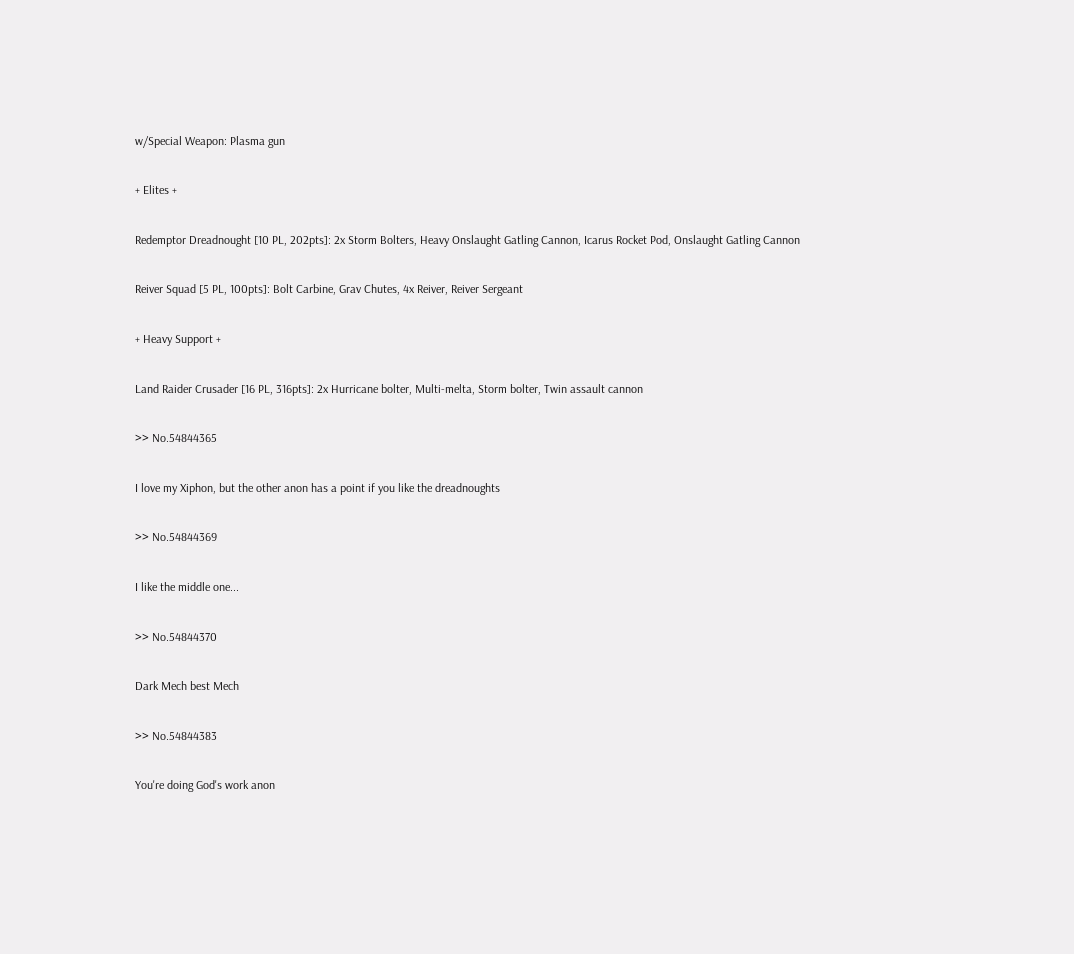w/Special Weapon: Plasma gun

+ Elites +

Redemptor Dreadnought [10 PL, 202pts]: 2x Storm Bolters, Heavy Onslaught Gatling Cannon, Icarus Rocket Pod, Onslaught Gatling Cannon

Reiver Squad [5 PL, 100pts]: Bolt Carbine, Grav Chutes, 4x Reiver, Reiver Sergeant

+ Heavy Support +

Land Raider Crusader [16 PL, 316pts]: 2x Hurricane bolter, Multi-melta, Storm bolter, Twin assault cannon

>> No.54844365

I love my Xiphon, but the other anon has a point if you like the dreadnoughts

>> No.54844369

I like the middle one...

>> No.54844370

Dark Mech best Mech

>> No.54844383

You're doing God's work anon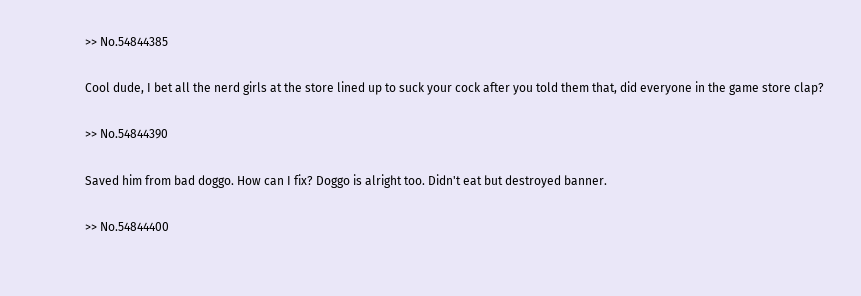>> No.54844385

Cool dude, I bet all the nerd girls at the store lined up to suck your cock after you told them that, did everyone in the game store clap?

>> No.54844390

Saved him from bad doggo. How can I fix? Doggo is alright too. Didn't eat but destroyed banner.

>> No.54844400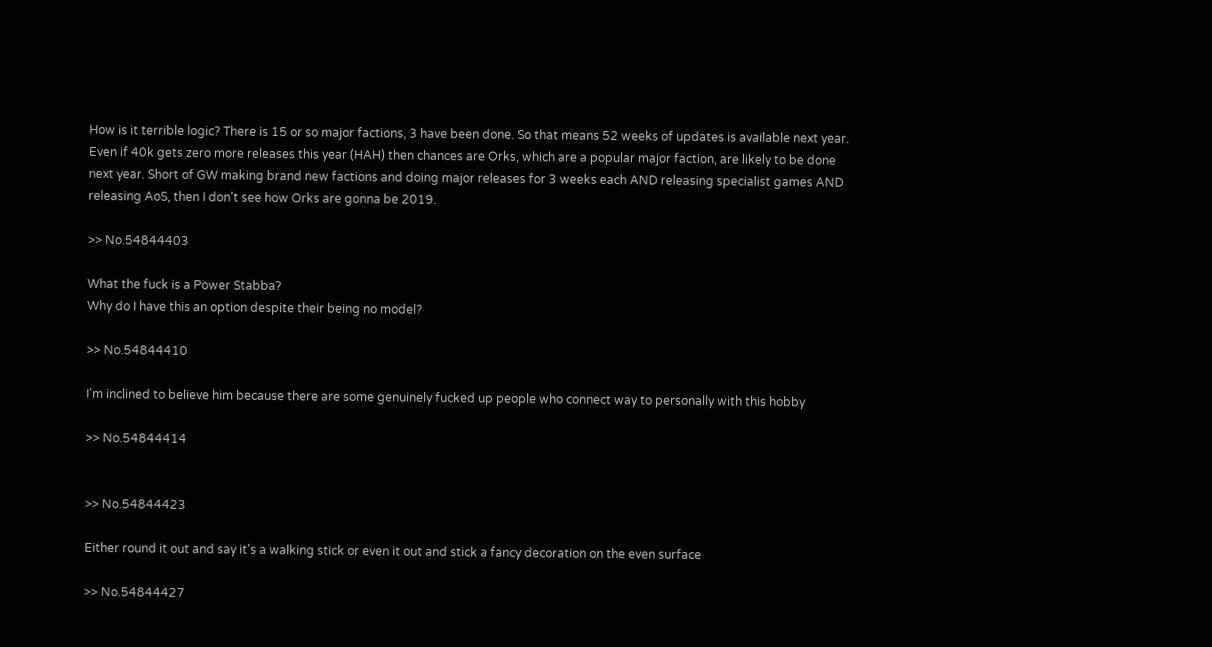How is it terrible logic? There is 15 or so major factions, 3 have been done. So that means 52 weeks of updates is available next year. Even if 40k gets zero more releases this year (HAH) then chances are Orks, which are a popular major faction, are likely to be done next year. Short of GW making brand new factions and doing major releases for 3 weeks each AND releasing specialist games AND releasing AoS, then I don't see how Orks are gonna be 2019.

>> No.54844403

What the fuck is a Power Stabba?
Why do I have this an option despite their being no model?

>> No.54844410

I'm inclined to believe him because there are some genuinely fucked up people who connect way to personally with this hobby

>> No.54844414


>> No.54844423

Either round it out and say it's a walking stick or even it out and stick a fancy decoration on the even surface

>> No.54844427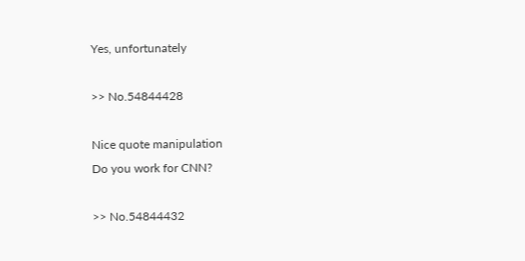Yes, unfortunately

>> No.54844428

Nice quote manipulation
Do you work for CNN?

>> No.54844432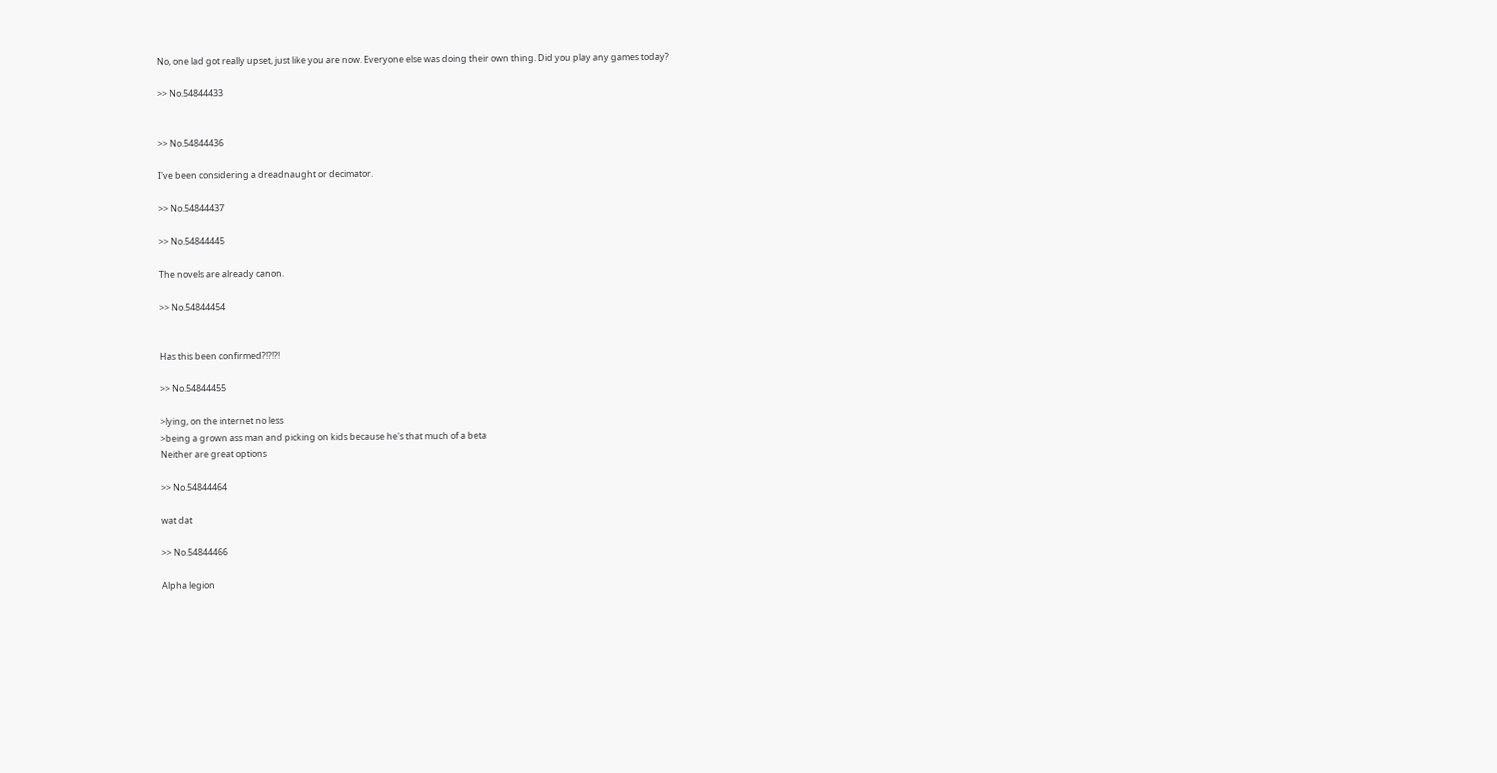No, one lad got really upset, just like you are now. Everyone else was doing their own thing. Did you play any games today?

>> No.54844433


>> No.54844436

I've been considering a dreadnaught or decimator.

>> No.54844437

>> No.54844445

The novels are already canon.

>> No.54844454


Has this been confirmed?!?!?!

>> No.54844455

>lying, on the internet no less
>being a grown ass man and picking on kids because he's that much of a beta
Neither are great options

>> No.54844464

wat dat

>> No.54844466

Alpha legion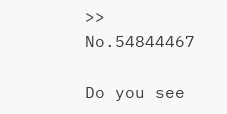>> No.54844467

Do you see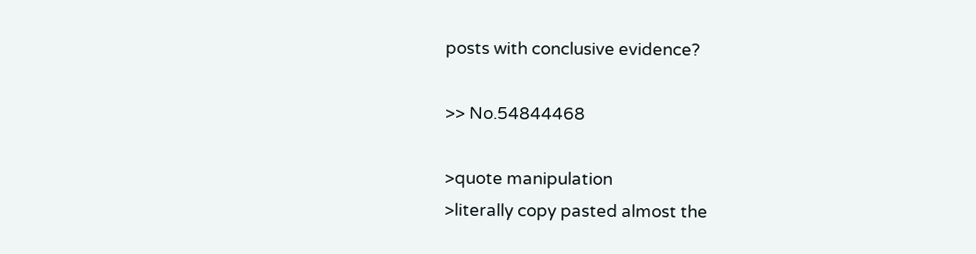posts with conclusive evidence?

>> No.54844468

>quote manipulation
>literally copy pasted almost the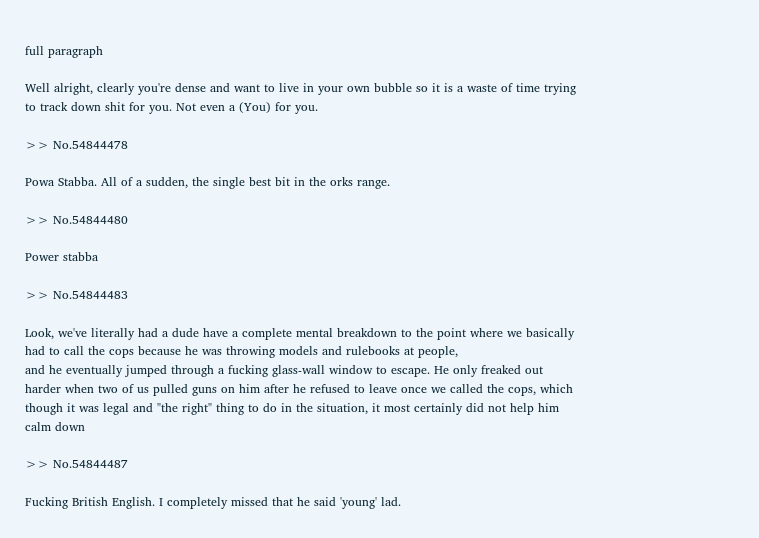full paragraph

Well alright, clearly you're dense and want to live in your own bubble so it is a waste of time trying to track down shit for you. Not even a (You) for you.

>> No.54844478

Powa Stabba. All of a sudden, the single best bit in the orks range.

>> No.54844480

Power stabba

>> No.54844483

Look, we've literally had a dude have a complete mental breakdown to the point where we basically had to call the cops because he was throwing models and rulebooks at people,
and he eventually jumped through a fucking glass-wall window to escape. He only freaked out harder when two of us pulled guns on him after he refused to leave once we called the cops, which though it was legal and "the right" thing to do in the situation, it most certainly did not help him calm down

>> No.54844487

Fucking British English. I completely missed that he said 'young' lad.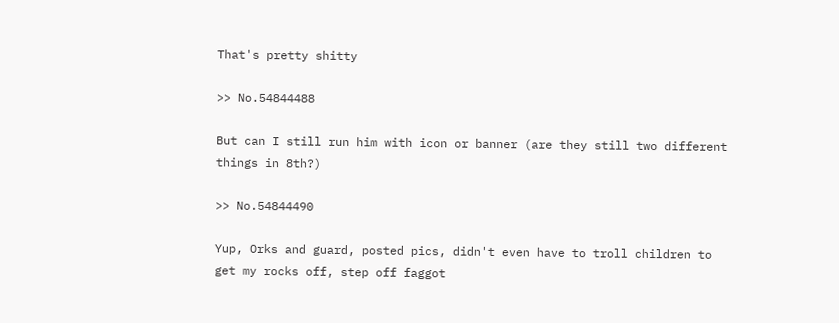That's pretty shitty

>> No.54844488

But can I still run him with icon or banner (are they still two different things in 8th?)

>> No.54844490

Yup, Orks and guard, posted pics, didn't even have to troll children to get my rocks off, step off faggot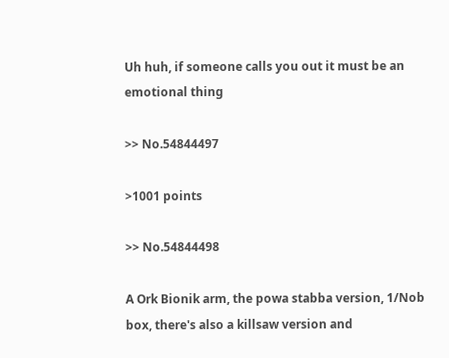Uh huh, if someone calls you out it must be an emotional thing

>> No.54844497

>1001 points

>> No.54844498

A Ork Bionik arm, the powa stabba version, 1/Nob box, there's also a killsaw version and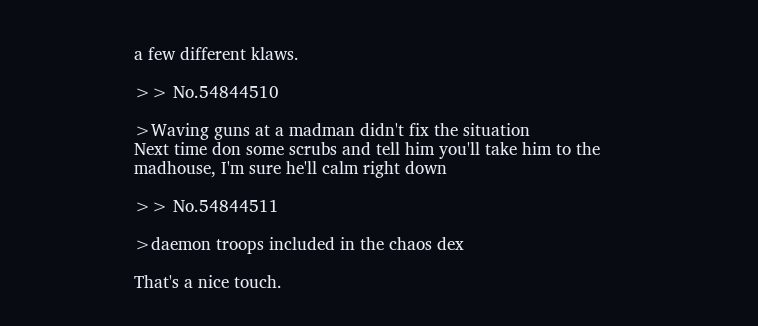a few different klaws.

>> No.54844510

>Waving guns at a madman didn't fix the situation
Next time don some scrubs and tell him you'll take him to the madhouse, I'm sure he'll calm right down

>> No.54844511

>daemon troops included in the chaos dex

That's a nice touch.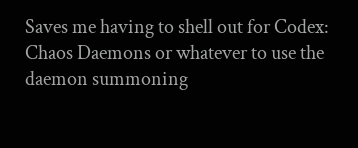Saves me having to shell out for Codex: Chaos Daemons or whatever to use the daemon summoning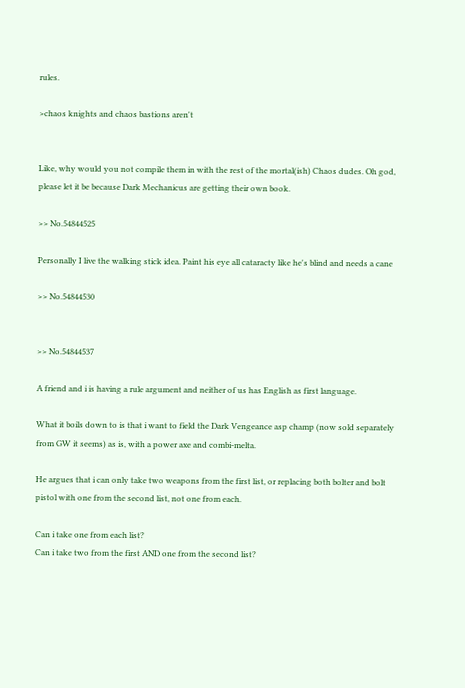rules.

>chaos knights and chaos bastions aren't


Like, why would you not compile them in with the rest of the mortal(ish) Chaos dudes. Oh god, please let it be because Dark Mechanicus are getting their own book.

>> No.54844525

Personally I live the walking stick idea. Paint his eye all cataracty like he's blind and needs a cane

>> No.54844530


>> No.54844537

A friend and i is having a rule argument and neither of us has English as first language.

What it boils down to is that i want to field the Dark Vengeance asp champ (now sold separately from GW it seems) as is, with a power axe and combi-melta.

He argues that i can only take two weapons from the first list, or replacing both bolter and bolt pistol with one from the second list, not one from each.

Can i take one from each list?
Can i take two from the first AND one from the second list?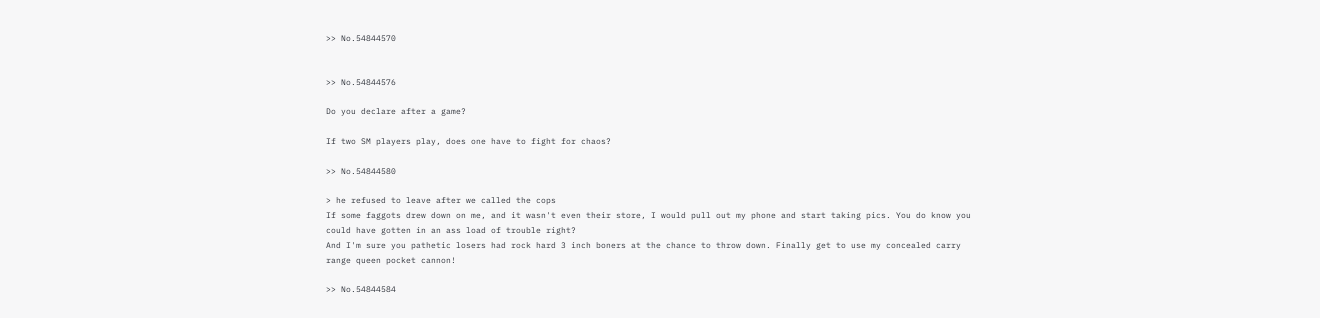>> No.54844570


>> No.54844576

Do you declare after a game?

If two SM players play, does one have to fight for chaos?

>> No.54844580

> he refused to leave after we called the cops
If some faggots drew down on me, and it wasn't even their store, I would pull out my phone and start taking pics. You do know you could have gotten in an ass load of trouble right?
And I'm sure you pathetic losers had rock hard 3 inch boners at the chance to throw down. Finally get to use my concealed carry range queen pocket cannon!

>> No.54844584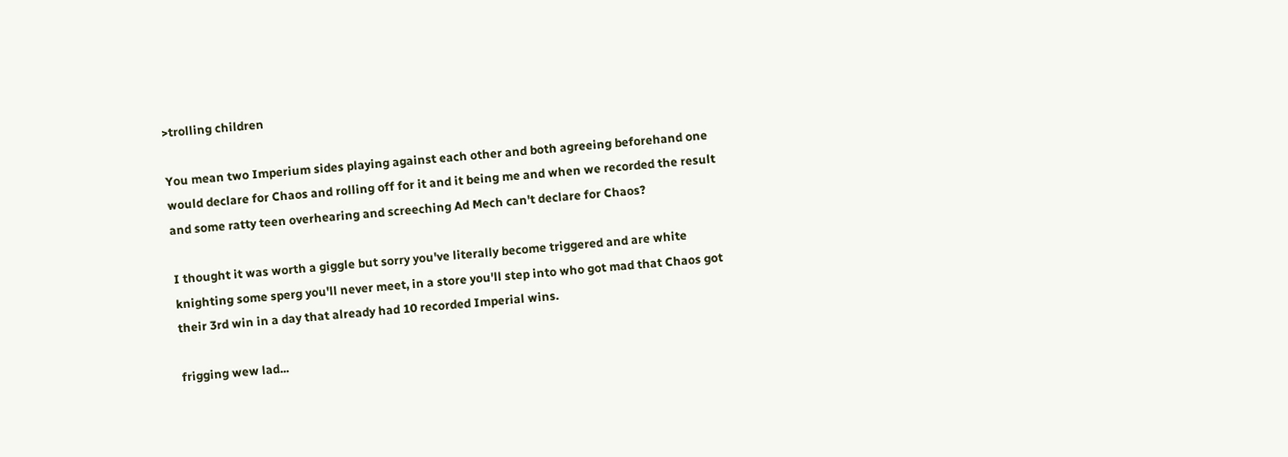>trolling children

You mean two Imperium sides playing against each other and both agreeing beforehand one would declare for Chaos and rolling off for it and it being me and when we recorded the result and some ratty teen overhearing and screeching Ad Mech can't declare for Chaos?

I thought it was worth a giggle but sorry you've literally become triggered and are white knighting some sperg you'll never meet, in a store you'll step into who got mad that Chaos got their 3rd win in a day that already had 10 recorded Imperial wins.

frigging wew lad...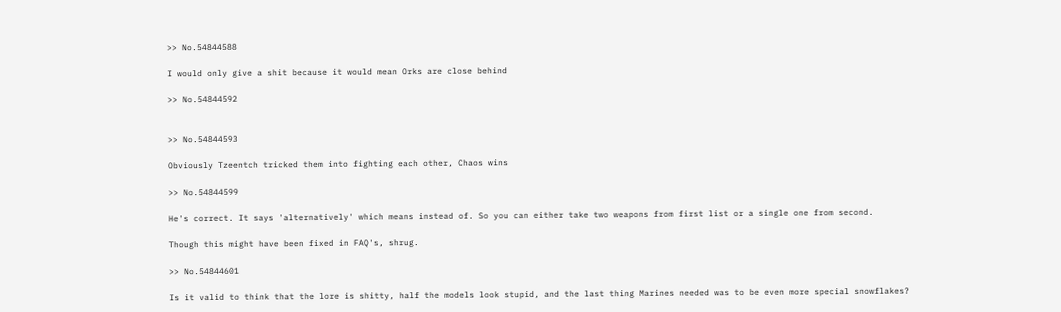>> No.54844588

I would only give a shit because it would mean Orks are close behind

>> No.54844592


>> No.54844593

Obviously Tzeentch tricked them into fighting each other, Chaos wins

>> No.54844599

He's correct. It says 'alternatively' which means instead of. So you can either take two weapons from first list or a single one from second.

Though this might have been fixed in FAQ's, shrug.

>> No.54844601

Is it valid to think that the lore is shitty, half the models look stupid, and the last thing Marines needed was to be even more special snowflakes?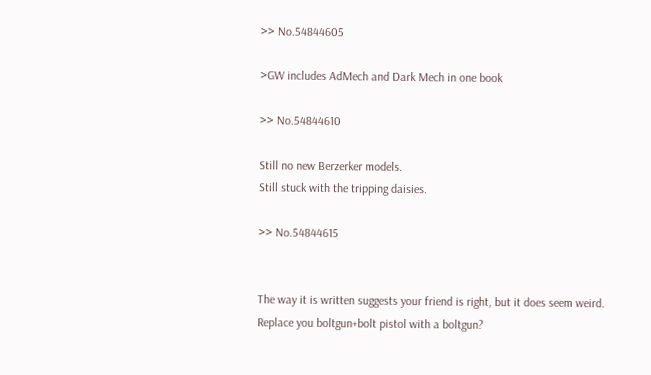>> No.54844605

>GW includes AdMech and Dark Mech in one book

>> No.54844610

Still no new Berzerker models.
Still stuck with the tripping daisies.

>> No.54844615


The way it is written suggests your friend is right, but it does seem weird. Replace you boltgun+bolt pistol with a boltgun?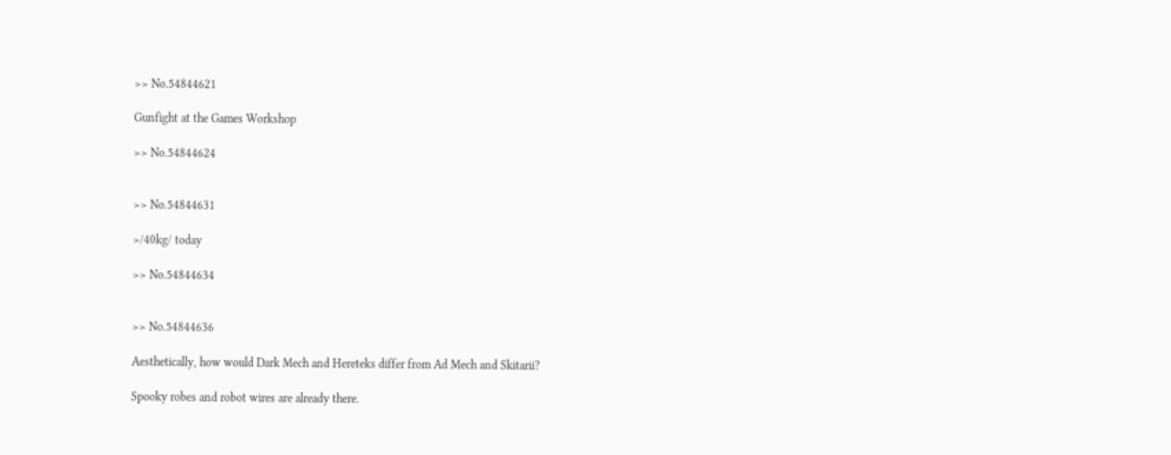>> No.54844621

Gunfight at the Games Workshop

>> No.54844624


>> No.54844631

>/40kg/ today

>> No.54844634


>> No.54844636

Aesthetically, how would Dark Mech and Hereteks differ from Ad Mech and Skitarii?

Spooky robes and robot wires are already there.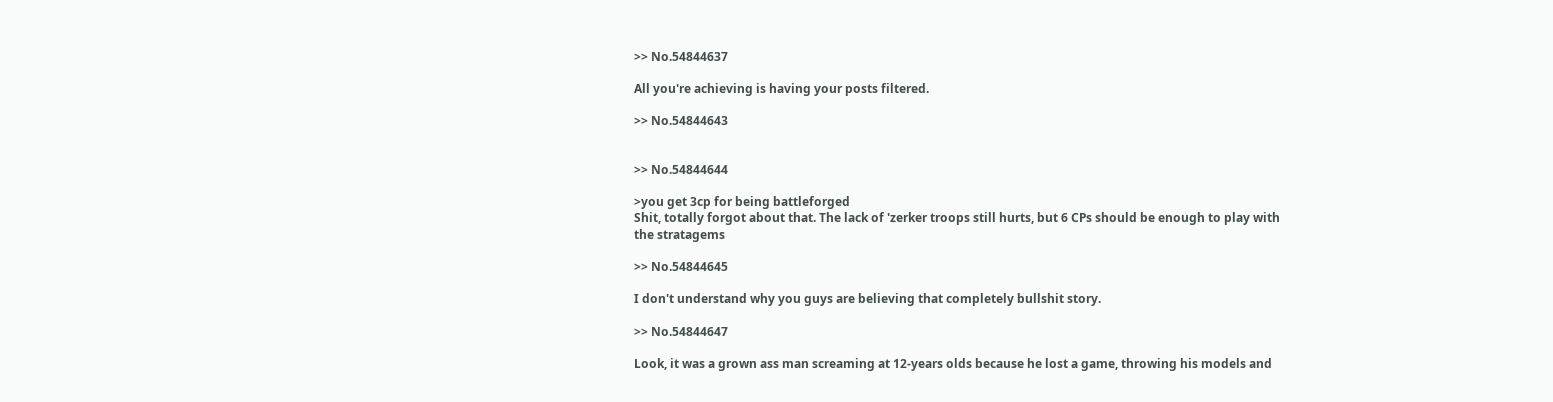>> No.54844637

All you're achieving is having your posts filtered.

>> No.54844643


>> No.54844644

>you get 3cp for being battleforged
Shit, totally forgot about that. The lack of 'zerker troops still hurts, but 6 CPs should be enough to play with the stratagems

>> No.54844645

I don't understand why you guys are believing that completely bullshit story.

>> No.54844647

Look, it was a grown ass man screaming at 12-years olds because he lost a game, throwing his models and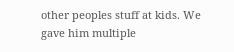other peoples stuff at kids. We gave him multiple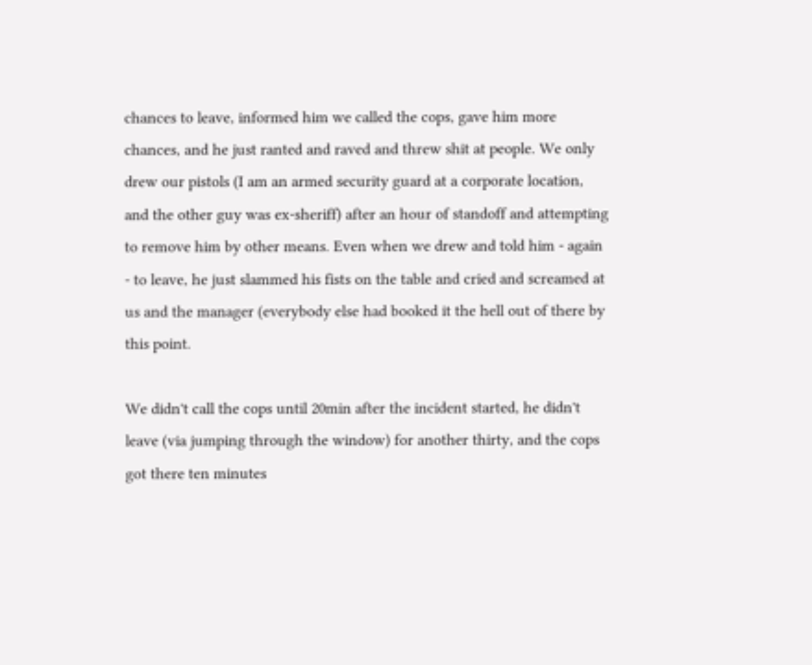chances to leave, informed him we called the cops, gave him more chances, and he just ranted and raved and threw shit at people. We only drew our pistols (I am an armed security guard at a corporate location, and the other guy was ex-sheriff) after an hour of standoff and attempting to remove him by other means. Even when we drew and told him - again - to leave, he just slammed his fists on the table and cried and screamed at us and the manager (everybody else had booked it the hell out of there by this point.

We didn't call the cops until 20min after the incident started, he didn't leave (via jumping through the window) for another thirty, and the cops got there ten minutes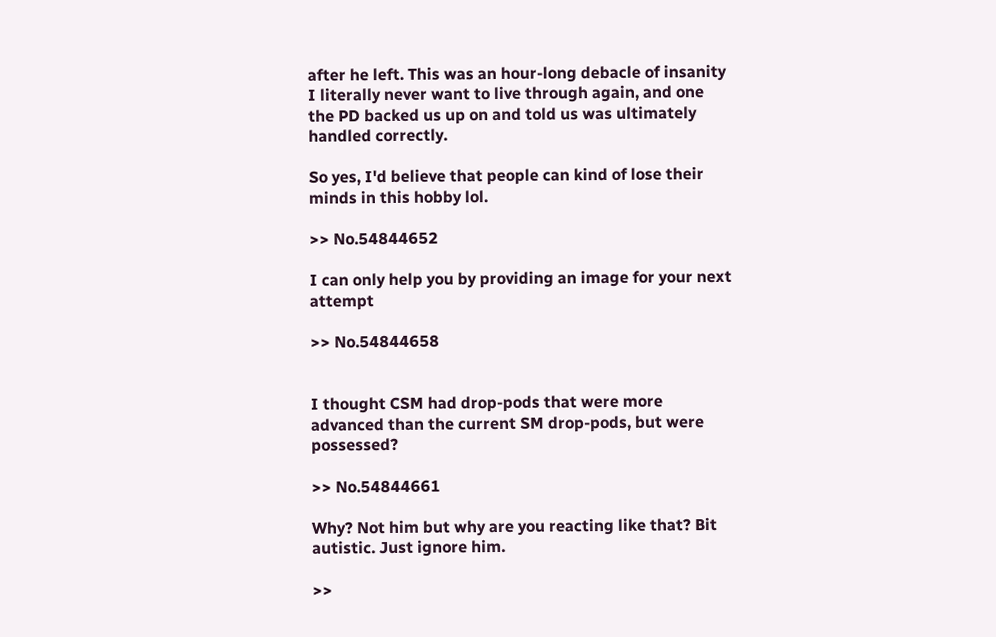after he left. This was an hour-long debacle of insanity I literally never want to live through again, and one the PD backed us up on and told us was ultimately handled correctly.

So yes, I'd believe that people can kind of lose their minds in this hobby lol.

>> No.54844652

I can only help you by providing an image for your next attempt

>> No.54844658


I thought CSM had drop-pods that were more advanced than the current SM drop-pods, but were possessed?

>> No.54844661

Why? Not him but why are you reacting like that? Bit autistic. Just ignore him.

>>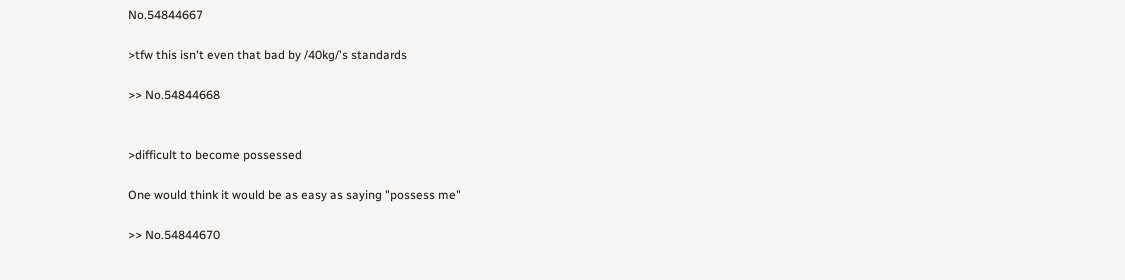No.54844667

>tfw this isn't even that bad by /40kg/'s standards

>> No.54844668


>difficult to become possessed

One would think it would be as easy as saying "possess me"

>> No.54844670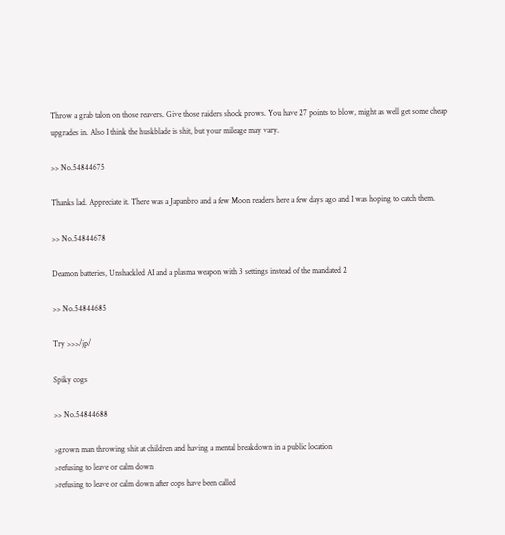Throw a grab talon on those reavers. Give those raiders shock prows. You have 27 points to blow, might as well get some cheap upgrades in. Also I think the huskblade is shit, but your mileage may vary.

>> No.54844675

Thanks lad. Appreciate it. There was a Japanbro and a few Moon readers here a few days ago and I was hoping to catch them.

>> No.54844678

Deamon batteries, Unshackled AI and a plasma weapon with 3 settings instead of the mandated 2

>> No.54844685

Try >>>/jp/

Spiky cogs

>> No.54844688

>grown man throwing shit at children and having a mental breakdown in a public location
>refusing to leave or calm down
>refusing to leave or calm down after cops have been called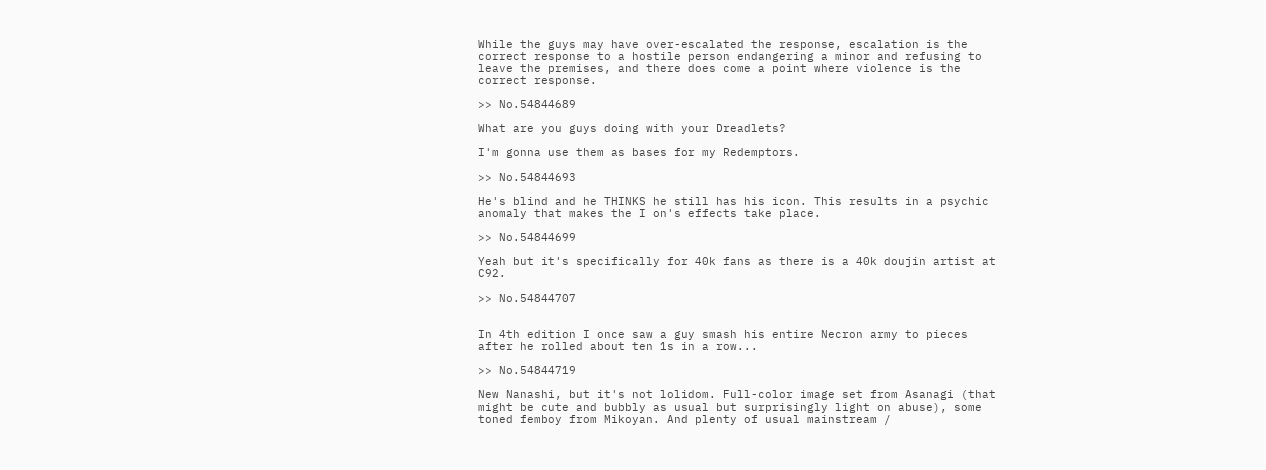While the guys may have over-escalated the response, escalation is the correct response to a hostile person endangering a minor and refusing to leave the premises, and there does come a point where violence is the correct response.

>> No.54844689

What are you guys doing with your Dreadlets?

I'm gonna use them as bases for my Redemptors.

>> No.54844693

He's blind and he THINKS he still has his icon. This results in a psychic anomaly that makes the I on's effects take place.

>> No.54844699

Yeah but it's specifically for 40k fans as there is a 40k doujin artist at C92.

>> No.54844707


In 4th edition I once saw a guy smash his entire Necron army to pieces after he rolled about ten 1s in a row...

>> No.54844719

New Nanashi, but it's not lolidom. Full-color image set from Asanagi (that might be cute and bubbly as usual but surprisingly light on abuse), some toned femboy from Mikoyan. And plenty of usual mainstream /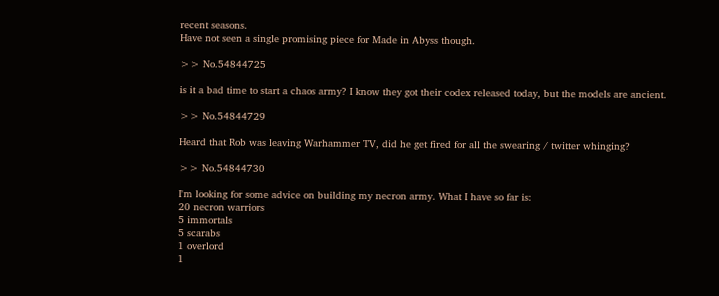recent seasons.
Have not seen a single promising piece for Made in Abyss though.

>> No.54844725

is it a bad time to start a chaos army? I know they got their codex released today, but the models are ancient.

>> No.54844729

Heard that Rob was leaving Warhammer TV, did he get fired for all the swearing / twitter whinging?

>> No.54844730

I'm looking for some advice on building my necron army. What I have so far is:
20 necron warriors
5 immortals
5 scarabs
1 overlord
1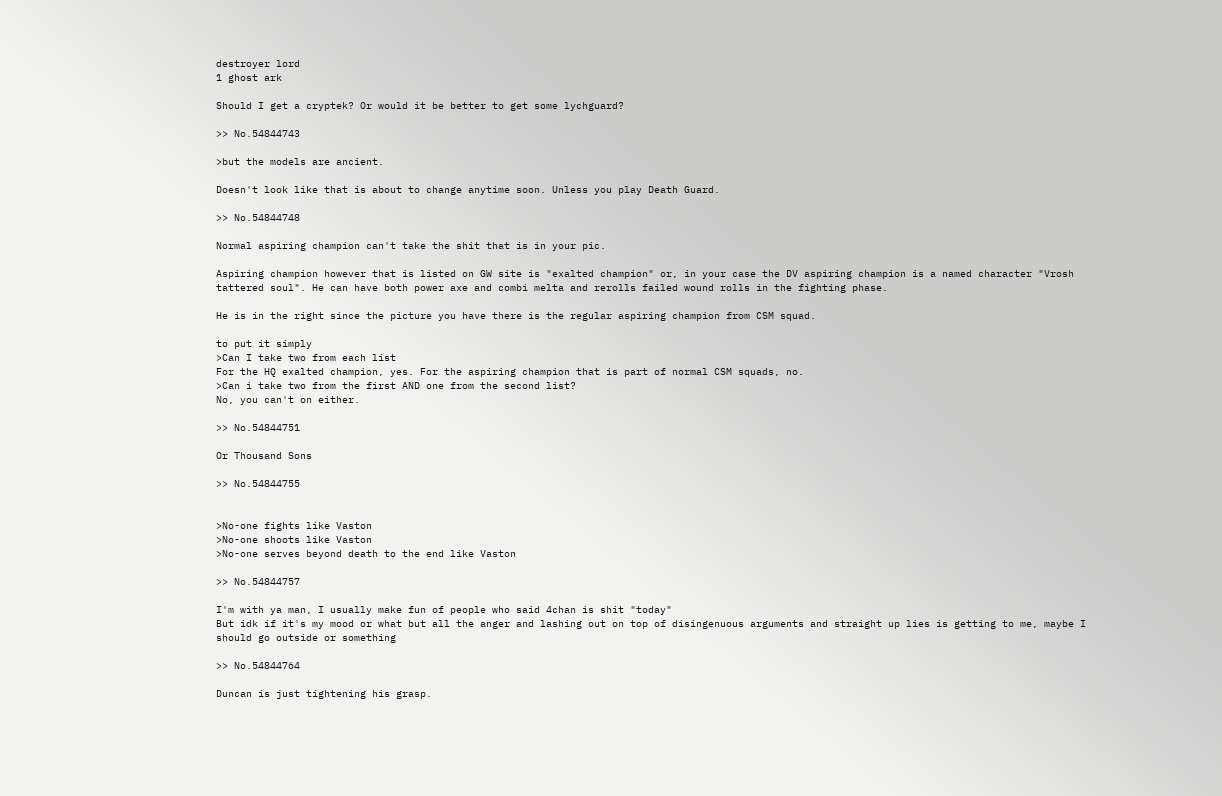destroyer lord
1 ghost ark

Should I get a cryptek? Or would it be better to get some lychguard?

>> No.54844743

>but the models are ancient.

Doesn't look like that is about to change anytime soon. Unless you play Death Guard.

>> No.54844748

Normal aspiring champion can't take the shit that is in your pic.

Aspiring champion however that is listed on GW site is "exalted champion" or, in your case the DV aspiring champion is a named character "Vrosh tattered soul". He can have both power axe and combi melta and rerolls failed wound rolls in the fighting phase.

He is in the right since the picture you have there is the regular aspiring champion from CSM squad.

to put it simply
>Can I take two from each list
For the HQ exalted champion, yes. For the aspiring champion that is part of normal CSM squads, no.
>Can i take two from the first AND one from the second list?
No, you can't on either.

>> No.54844751

Or Thousand Sons

>> No.54844755


>No-one fights like Vaston
>No-one shoots like Vaston
>No-one serves beyond death to the end like Vaston

>> No.54844757

I'm with ya man, I usually make fun of people who said 4chan is shit "today"
But idk if it's my mood or what but all the anger and lashing out on top of disingenuous arguments and straight up lies is getting to me, maybe I should go outside or something

>> No.54844764

Duncan is just tightening his grasp.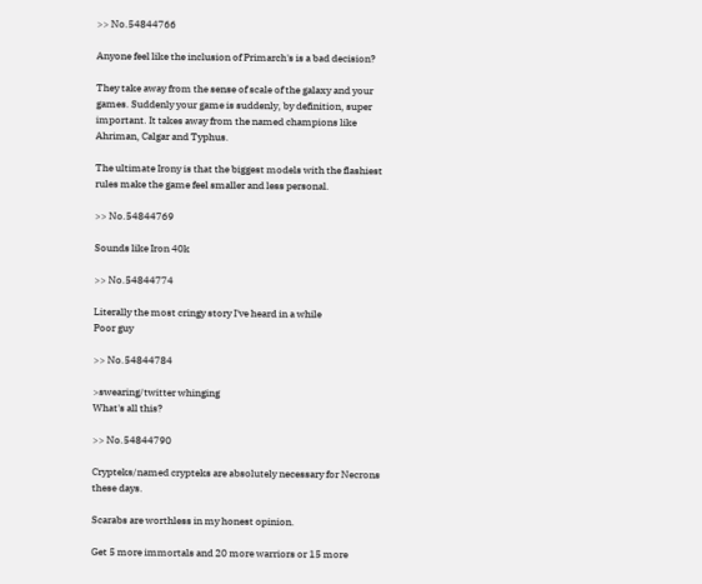>> No.54844766

Anyone feel like the inclusion of Primarch's is a bad decision?

They take away from the sense of scale of the galaxy and your games. Suddenly your game is suddenly, by definition, super important. It takes away from the named champions like Ahriman, Calgar and Typhus.

The ultimate Irony is that the biggest models with the flashiest rules make the game feel smaller and less personal.

>> No.54844769

Sounds like Iron 40k

>> No.54844774

Literally the most cringy story I've heard in a while
Poor guy

>> No.54844784

>swearing/twitter whinging
What's all this?

>> No.54844790

Crypteks/named crypteks are absolutely necessary for Necrons these days.

Scarabs are worthless in my honest opinion.

Get 5 more immortals and 20 more warriors or 15 more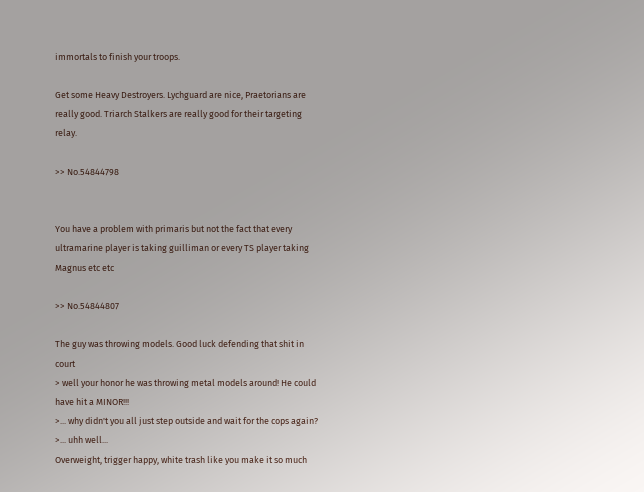immortals to finish your troops.

Get some Heavy Destroyers. Lychguard are nice, Praetorians are really good. Triarch Stalkers are really good for their targeting relay.

>> No.54844798


You have a problem with primaris but not the fact that every ultramarine player is taking guilliman or every TS player taking Magnus etc etc

>> No.54844807

The guy was throwing models. Good luck defending that shit in court
> well your honor he was throwing metal models around! He could have hit a MINOR!!!
>... why didn't you all just step outside and wait for the cops again?
>... uhh well...
Overweight, trigger happy, white trash like you make it so much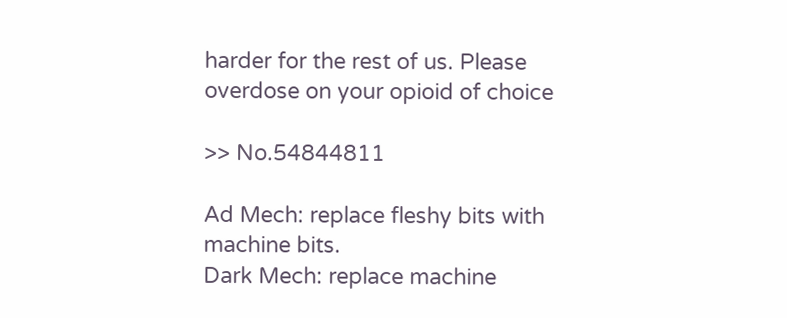harder for the rest of us. Please overdose on your opioid of choice

>> No.54844811

Ad Mech: replace fleshy bits with machine bits.
Dark Mech: replace machine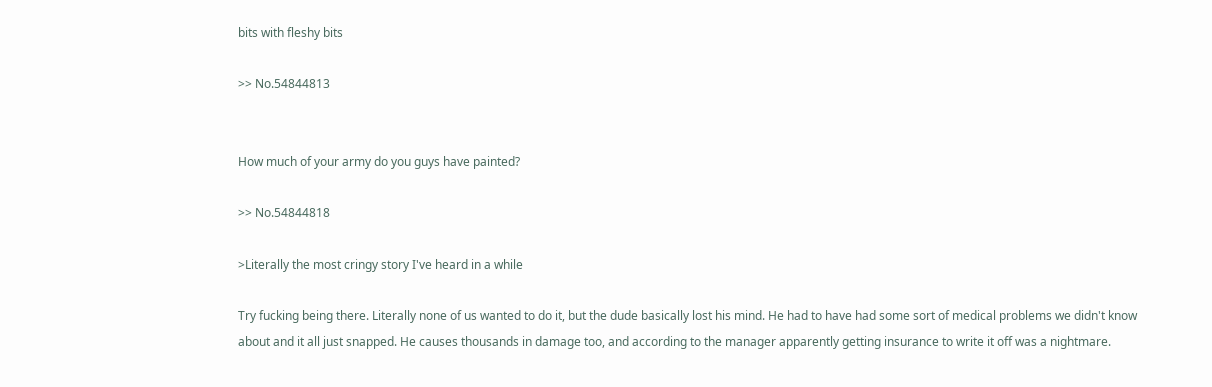bits with fleshy bits

>> No.54844813


How much of your army do you guys have painted?

>> No.54844818

>Literally the most cringy story I've heard in a while

Try fucking being there. Literally none of us wanted to do it, but the dude basically lost his mind. He had to have had some sort of medical problems we didn't know about and it all just snapped. He causes thousands in damage too, and according to the manager apparently getting insurance to write it off was a nightmare.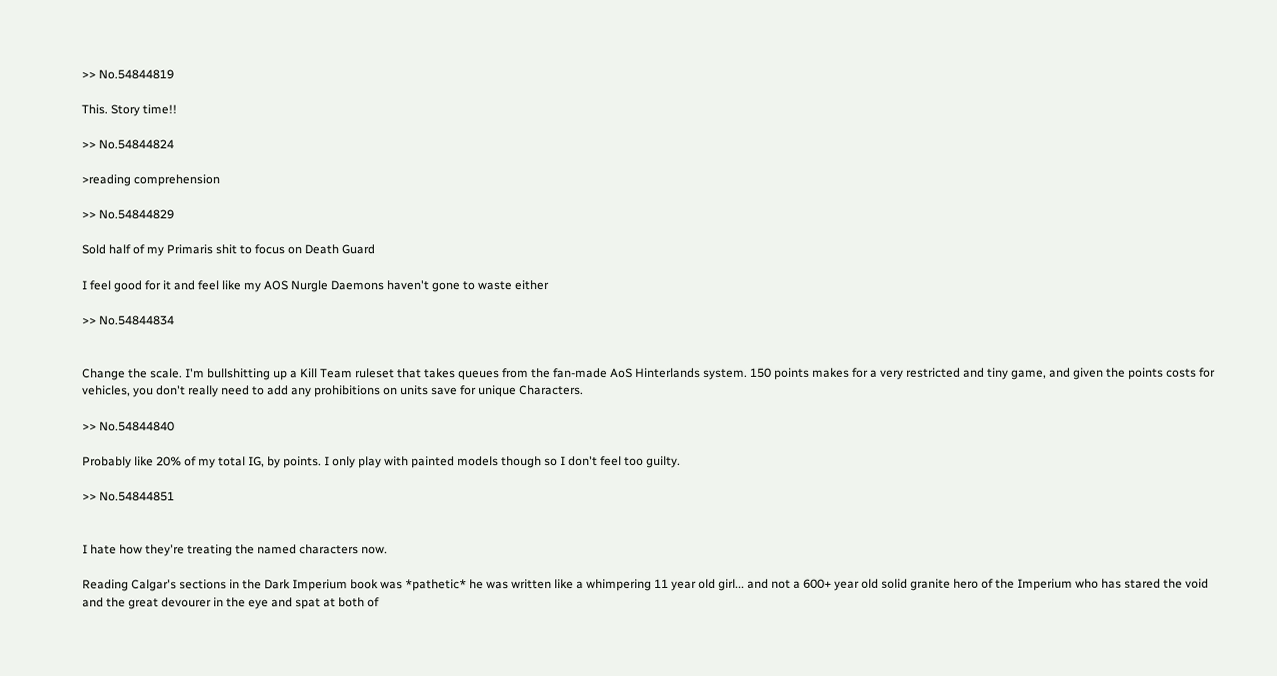>> No.54844819

This. Story time!!

>> No.54844824

>reading comprehension

>> No.54844829

Sold half of my Primaris shit to focus on Death Guard

I feel good for it and feel like my AOS Nurgle Daemons haven't gone to waste either

>> No.54844834


Change the scale. I'm bullshitting up a Kill Team ruleset that takes queues from the fan-made AoS Hinterlands system. 150 points makes for a very restricted and tiny game, and given the points costs for vehicles, you don't really need to add any prohibitions on units save for unique Characters.

>> No.54844840

Probably like 20% of my total IG, by points. I only play with painted models though so I don't feel too guilty.

>> No.54844851


I hate how they're treating the named characters now.

Reading Calgar's sections in the Dark Imperium book was *pathetic* he was written like a whimpering 11 year old girl... and not a 600+ year old solid granite hero of the Imperium who has stared the void and the great devourer in the eye and spat at both of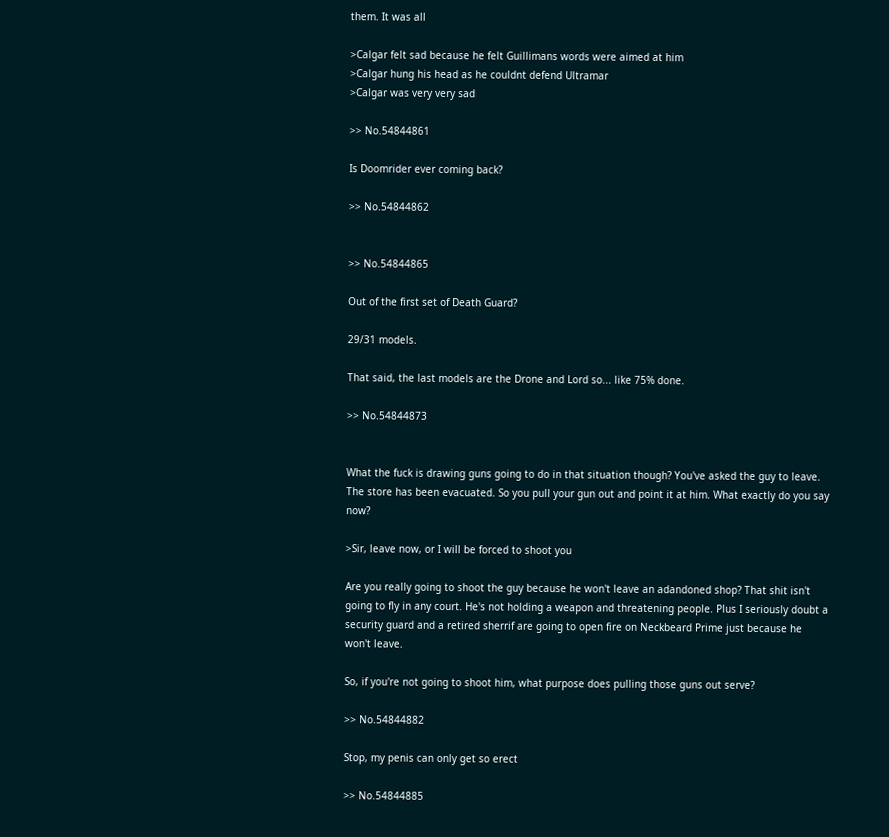them. It was all

>Calgar felt sad because he felt Guillimans words were aimed at him
>Calgar hung his head as he couldnt defend Ultramar
>Calgar was very very sad

>> No.54844861

Is Doomrider ever coming back?

>> No.54844862


>> No.54844865

Out of the first set of Death Guard?

29/31 models.

That said, the last models are the Drone and Lord so... like 75% done.

>> No.54844873


What the fuck is drawing guns going to do in that situation though? You've asked the guy to leave. The store has been evacuated. So you pull your gun out and point it at him. What exactly do you say now?

>Sir, leave now, or I will be forced to shoot you

Are you really going to shoot the guy because he won't leave an adandoned shop? That shit isn't going to fly in any court. He's not holding a weapon and threatening people. Plus I seriously doubt a security guard and a retired sherrif are going to open fire on Neckbeard Prime just because he won't leave.

So, if you're not going to shoot him, what purpose does pulling those guns out serve?

>> No.54844882

Stop, my penis can only get so erect

>> No.54844885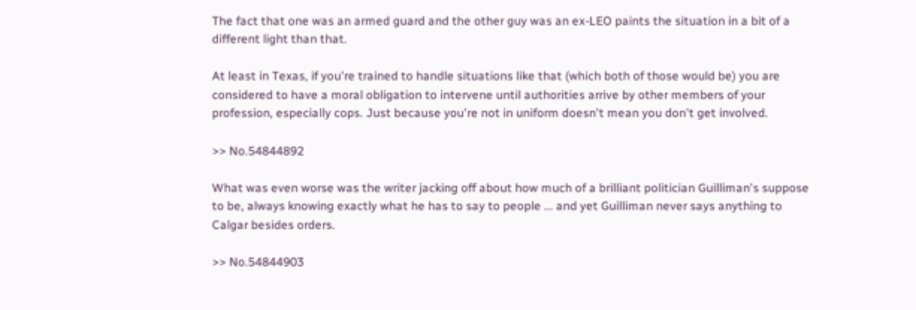The fact that one was an armed guard and the other guy was an ex-LEO paints the situation in a bit of a different light than that.

At least in Texas, if you're trained to handle situations like that (which both of those would be) you are considered to have a moral obligation to intervene until authorities arrive by other members of your profession, especially cops. Just because you're not in uniform doesn't mean you don't get involved.

>> No.54844892

What was even worse was the writer jacking off about how much of a brilliant politician Guilliman's suppose to be, always knowing exactly what he has to say to people ... and yet Guilliman never says anything to Calgar besides orders.

>> No.54844903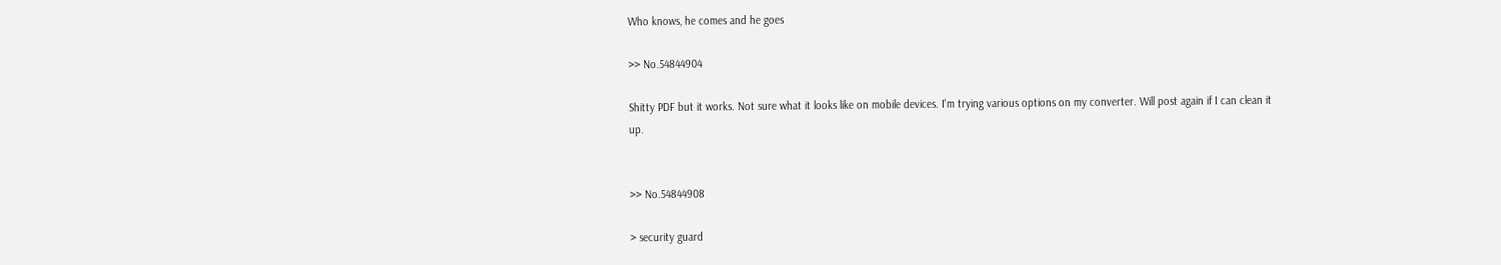Who knows, he comes and he goes

>> No.54844904

Shitty PDF but it works. Not sure what it looks like on mobile devices. I'm trying various options on my converter. Will post again if I can clean it up.


>> No.54844908

> security guard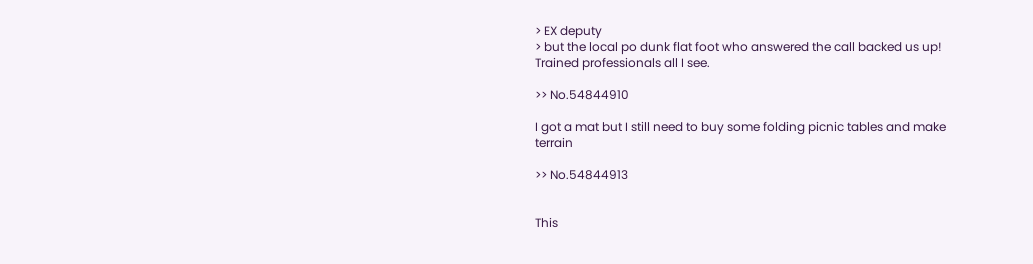> EX deputy
> but the local po dunk flat foot who answered the call backed us up!
Trained professionals all I see.

>> No.54844910

I got a mat but I still need to buy some folding picnic tables and make terrain

>> No.54844913


This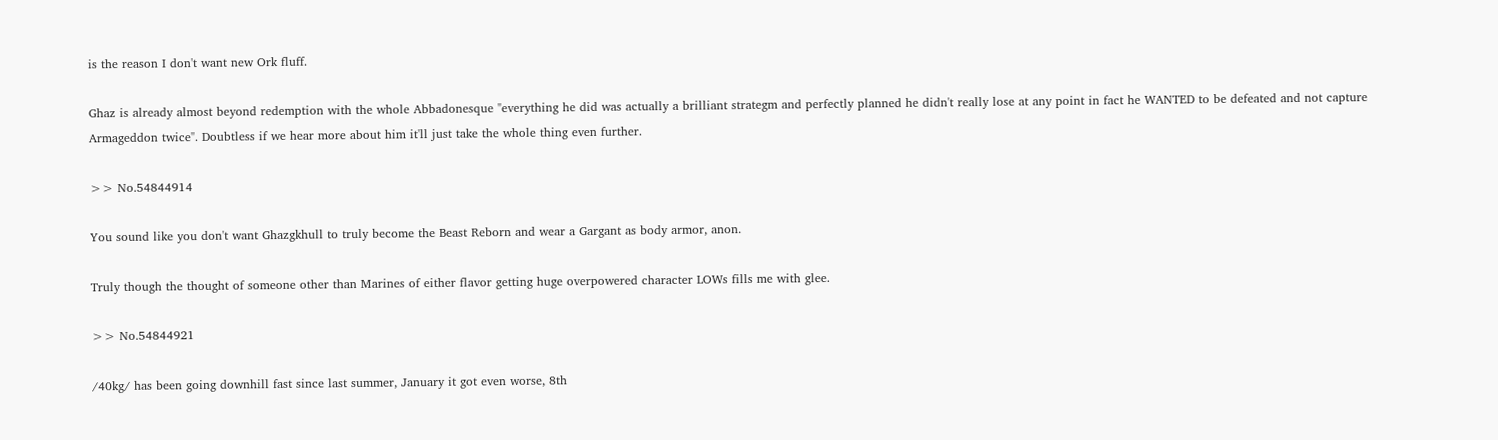is the reason I don't want new Ork fluff.

Ghaz is already almost beyond redemption with the whole Abbadonesque "everything he did was actually a brilliant strategm and perfectly planned he didn't really lose at any point in fact he WANTED to be defeated and not capture Armageddon twice". Doubtless if we hear more about him it'll just take the whole thing even further.

>> No.54844914

You sound like you don't want Ghazgkhull to truly become the Beast Reborn and wear a Gargant as body armor, anon.

Truly though the thought of someone other than Marines of either flavor getting huge overpowered character LOWs fills me with glee.

>> No.54844921

/40kg/ has been going downhill fast since last summer, January it got even worse, 8th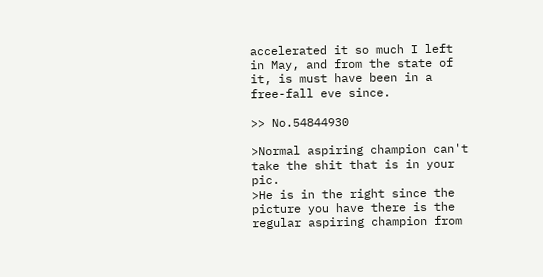accelerated it so much I left in May, and from the state of it, is must have been in a free-fall eve since.

>> No.54844930

>Normal aspiring champion can't take the shit that is in your pic.
>He is in the right since the picture you have there is the regular aspiring champion from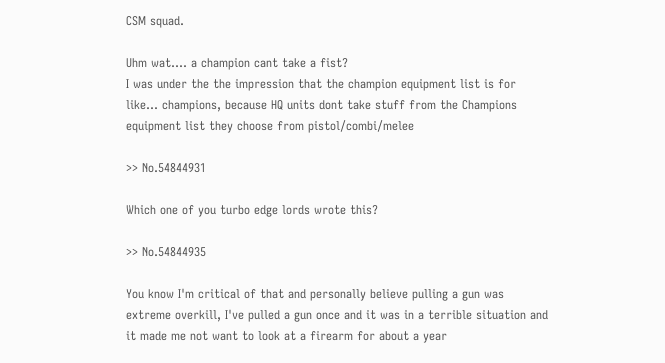CSM squad.

Uhm wat.... a champion cant take a fist?
I was under the the impression that the champion equipment list is for like... champions, because HQ units dont take stuff from the Champions equipment list they choose from pistol/combi/melee

>> No.54844931

Which one of you turbo edge lords wrote this?

>> No.54844935

You know I'm critical of that and personally believe pulling a gun was extreme overkill, I've pulled a gun once and it was in a terrible situation and it made me not want to look at a firearm for about a year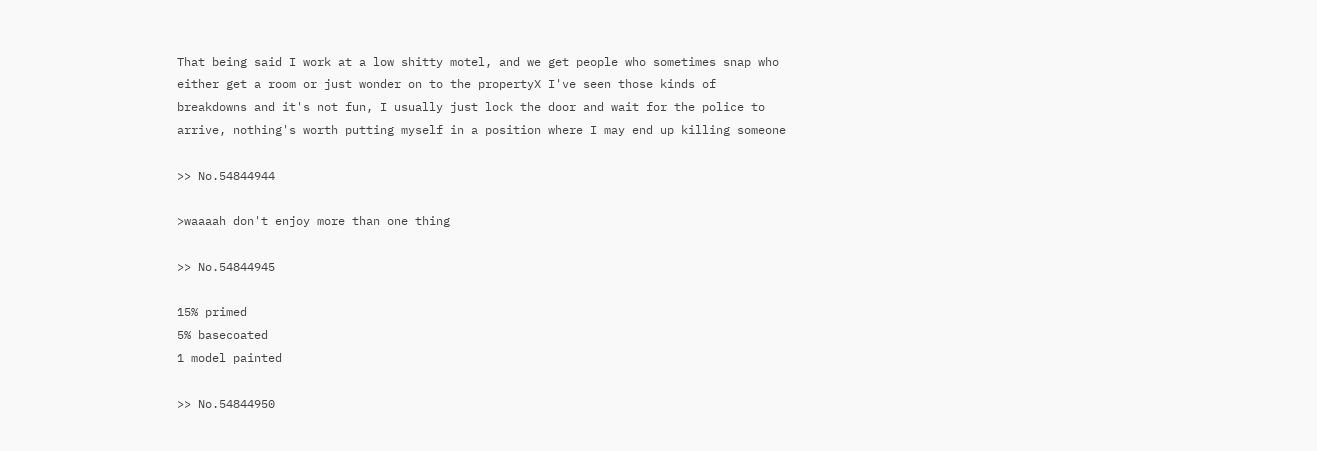That being said I work at a low shitty motel, and we get people who sometimes snap who either get a room or just wonder on to the propertyX I've seen those kinds of breakdowns and it's not fun, I usually just lock the door and wait for the police to arrive, nothing's worth putting myself in a position where I may end up killing someone

>> No.54844944

>waaaah don't enjoy more than one thing

>> No.54844945

15% primed
5% basecoated
1 model painted

>> No.54844950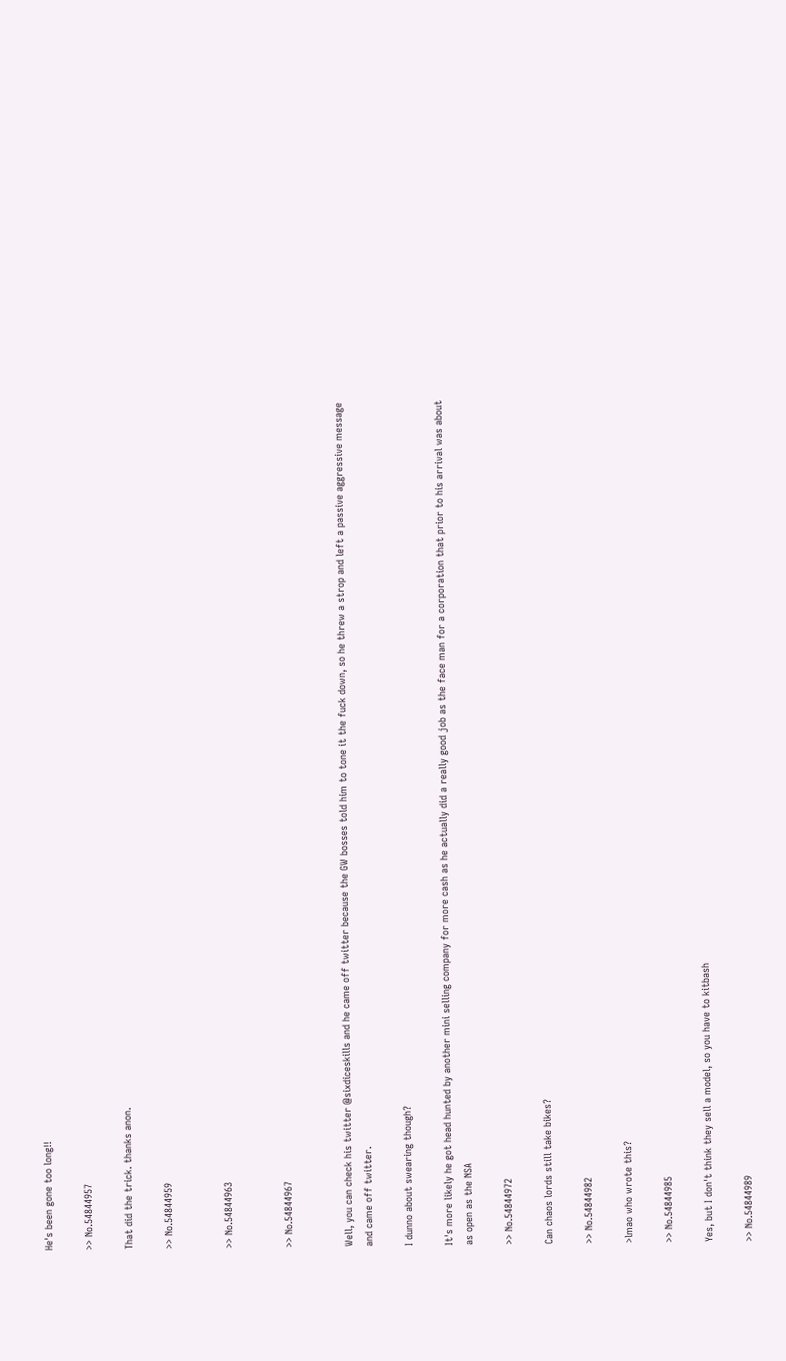He's been gone too long!!

>> No.54844957

That did the trick. thanks anon.

>> No.54844959


>> No.54844963


>> No.54844967


Well, you can check his twitter @sixdiceskills and he came off twitter because the GW bosses told him to tone it the fuck down, so he threw a strop and left a passive aggressive message and came off twitter.

I dunno about swearing though?

It's more likely he got head hunted by another mini selling company for more cash as he actually did a really good job as the face man for a corporation that prior to his arrival was about as open as the NSA

>> No.54844972

Can chaos lords still take bikes?

>> No.54844982

>lmao who wrote this?

>> No.54844985

Yes, but I don't think they sell a model, so you have to kitbash

>> No.54844989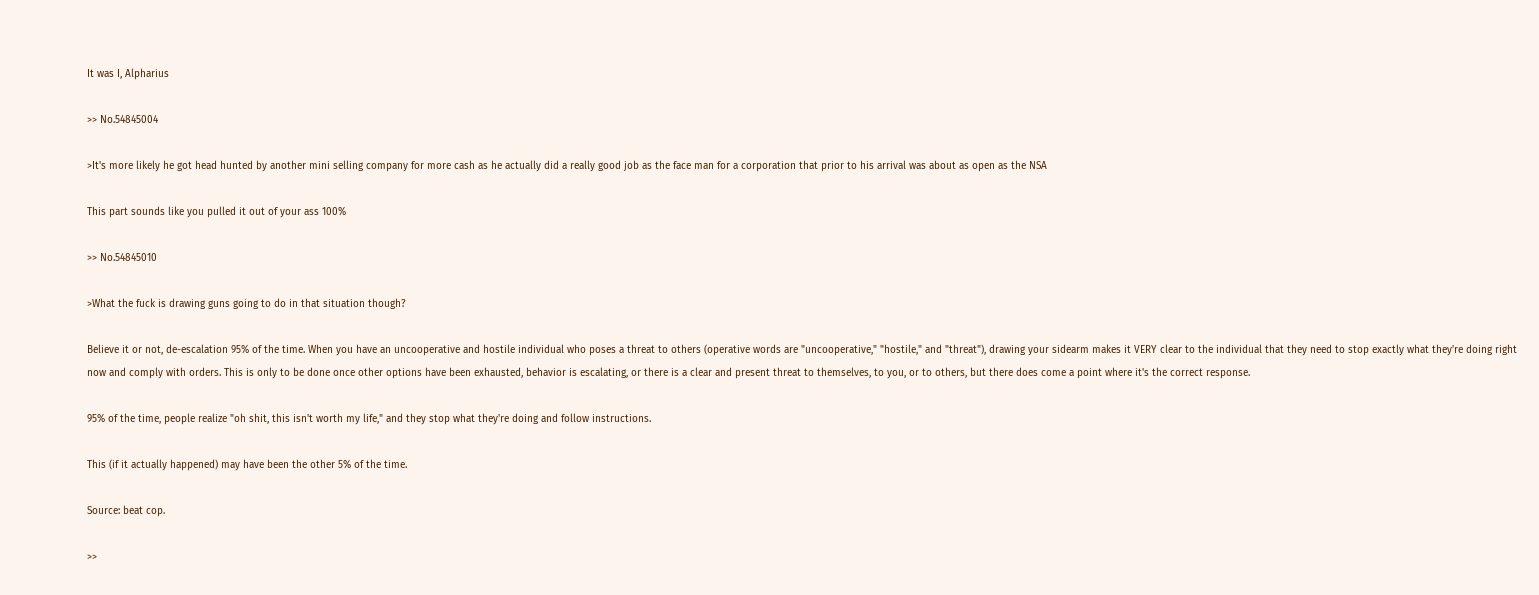It was I, Alpharius

>> No.54845004

>It's more likely he got head hunted by another mini selling company for more cash as he actually did a really good job as the face man for a corporation that prior to his arrival was about as open as the NSA

This part sounds like you pulled it out of your ass 100%

>> No.54845010

>What the fuck is drawing guns going to do in that situation though?

Believe it or not, de-escalation 95% of the time. When you have an uncooperative and hostile individual who poses a threat to others (operative words are "uncooperative," "hostile," and "threat"), drawing your sidearm makes it VERY clear to the individual that they need to stop exactly what they're doing right now and comply with orders. This is only to be done once other options have been exhausted, behavior is escalating, or there is a clear and present threat to themselves, to you, or to others, but there does come a point where it's the correct response.

95% of the time, people realize "oh shit, this isn't worth my life," and they stop what they're doing and follow instructions.

This (if it actually happened) may have been the other 5% of the time.

Source: beat cop.

>>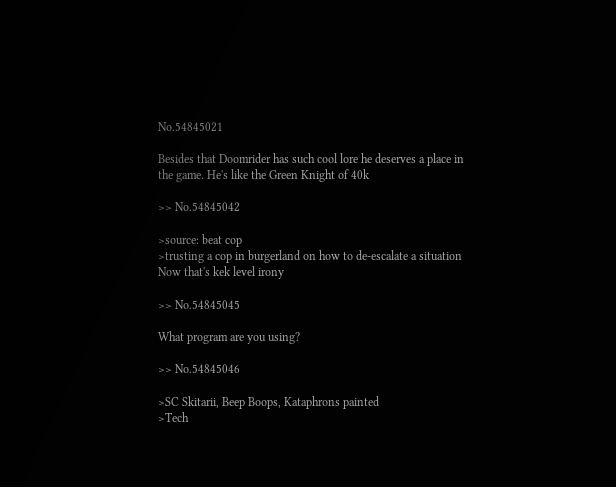No.54845021

Besides that Doomrider has such cool lore he deserves a place in the game. He's like the Green Knight of 40k

>> No.54845042

>source: beat cop
>trusting a cop in burgerland on how to de-escalate a situation
Now that's kek level irony

>> No.54845045

What program are you using?

>> No.54845046

>SC Skitarii, Beep Boops, Kataphrons painted
>Tech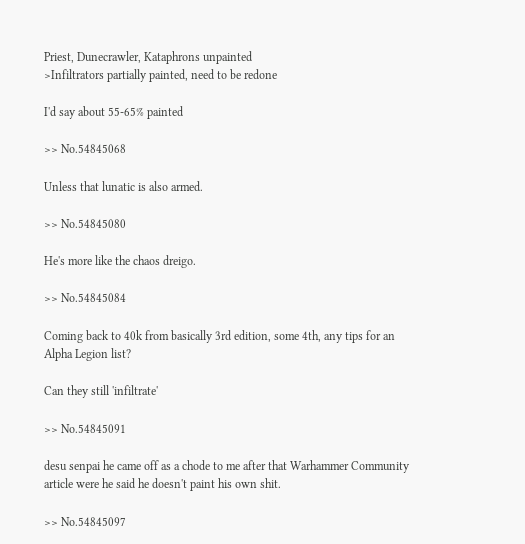Priest, Dunecrawler, Kataphrons unpainted
>Infiltrators partially painted, need to be redone

I'd say about 55-65% painted

>> No.54845068

Unless that lunatic is also armed.

>> No.54845080

He's more like the chaos dreigo.

>> No.54845084

Coming back to 40k from basically 3rd edition, some 4th, any tips for an Alpha Legion list?

Can they still 'infiltrate'

>> No.54845091

desu senpai he came off as a chode to me after that Warhammer Community article were he said he doesn't paint his own shit.

>> No.54845097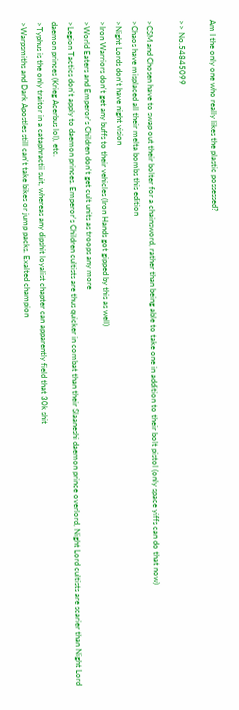Am I the only one who really likes the plastic possessed?

>> No.54845099

>CSM and Chosen have to swap out their bolter for a chainsword, rather than being able to take one in addition to their bolt pistol (only space yiffs can do that now)
>Chaos have misplaced all their melta bombs this edition
>Night Lords don't have night vision
>Iron Warriors don't get any buffs to their vehicles (Iron Hands got gipped by this as well)
>World Eaters and Emperor's Children don't get cult units as troops any more
>Legion Tactics don't apply to daemon princes. Emperor's Children cultists are thus quicker in combat than their Slaaneshi daemon prince overlord, Night Lord cultists are scarier than Night Lord daemon princes (Krieg Acerbus lol), etc.
>Typhus is the only traitor in a cataphractii suit, whereas any dipshit loyalist chapter can apparently field that 30k shit
>Warpsmiths and Dark Apostles still can't take bikes or jump packs. Exalted champion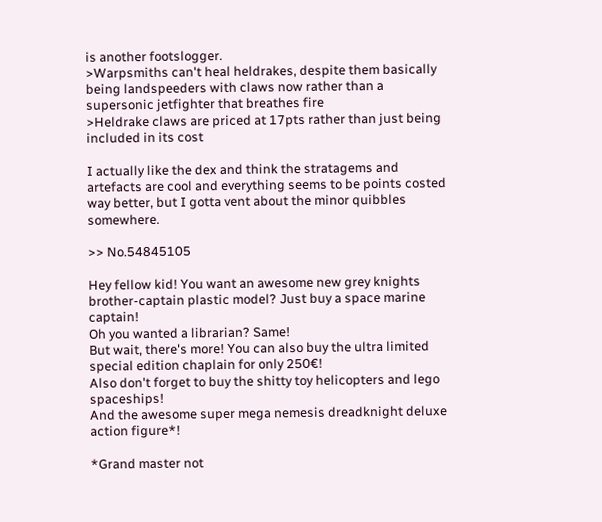is another footslogger.
>Warpsmiths can't heal heldrakes, despite them basically being landspeeders with claws now rather than a supersonic jetfighter that breathes fire
>Heldrake claws are priced at 17pts rather than just being included in its cost

I actually like the dex and think the stratagems and artefacts are cool and everything seems to be points costed way better, but I gotta vent about the minor quibbles somewhere.

>> No.54845105

Hey fellow kid! You want an awesome new grey knights brother-captain plastic model? Just buy a space marine captain!
Oh you wanted a librarian? Same!
But wait, there's more! You can also buy the ultra limited special edition chaplain for only 250€!
Also don't forget to buy the shitty toy helicopters and lego spaceships!
And the awesome super mega nemesis dreadknight deluxe action figure*!

*Grand master not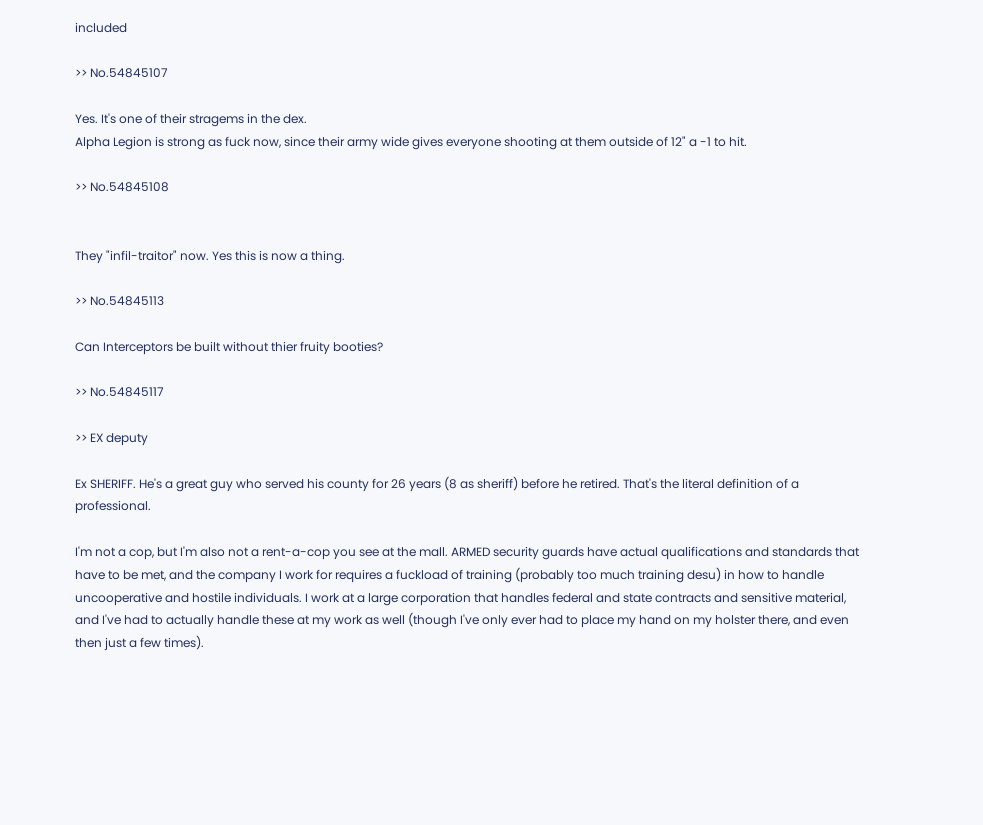included

>> No.54845107

Yes. It's one of their stragems in the dex.
Alpha Legion is strong as fuck now, since their army wide gives everyone shooting at them outside of 12" a -1 to hit.

>> No.54845108


They "infil-traitor" now. Yes this is now a thing.

>> No.54845113

Can Interceptors be built without thier fruity booties?

>> No.54845117

>> EX deputy

Ex SHERIFF. He's a great guy who served his county for 26 years (8 as sheriff) before he retired. That's the literal definition of a professional.

I'm not a cop, but I'm also not a rent-a-cop you see at the mall. ARMED security guards have actual qualifications and standards that have to be met, and the company I work for requires a fuckload of training (probably too much training desu) in how to handle uncooperative and hostile individuals. I work at a large corporation that handles federal and state contracts and sensitive material, and I've had to actually handle these at my work as well (though I've only ever had to place my hand on my holster there, and even then just a few times).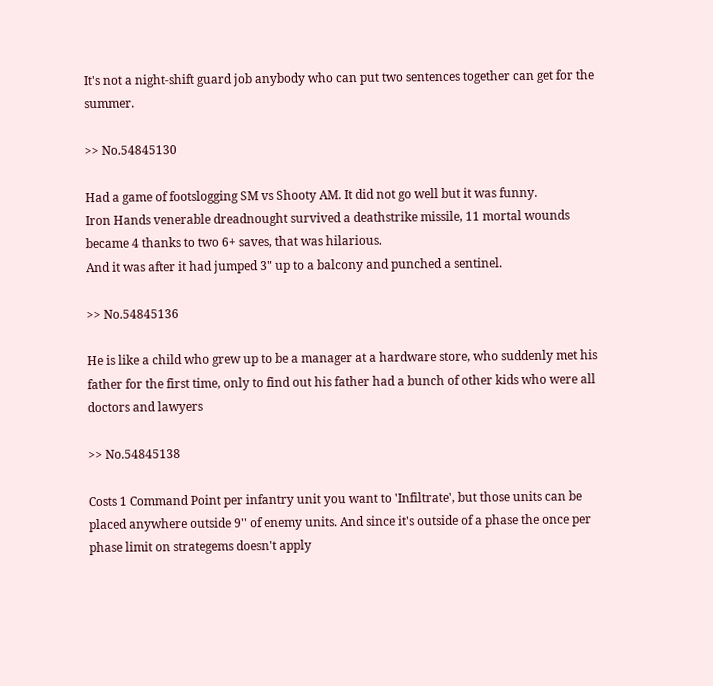It's not a night-shift guard job anybody who can put two sentences together can get for the summer.

>> No.54845130

Had a game of footslogging SM vs Shooty AM. It did not go well but it was funny.
Iron Hands venerable dreadnought survived a deathstrike missile, 11 mortal wounds became 4 thanks to two 6+ saves, that was hilarious.
And it was after it had jumped 3" up to a balcony and punched a sentinel.

>> No.54845136

He is like a child who grew up to be a manager at a hardware store, who suddenly met his father for the first time, only to find out his father had a bunch of other kids who were all doctors and lawyers

>> No.54845138

Costs 1 Command Point per infantry unit you want to 'Infiltrate', but those units can be placed anywhere outside 9'' of enemy units. And since it's outside of a phase the once per phase limit on strategems doesn't apply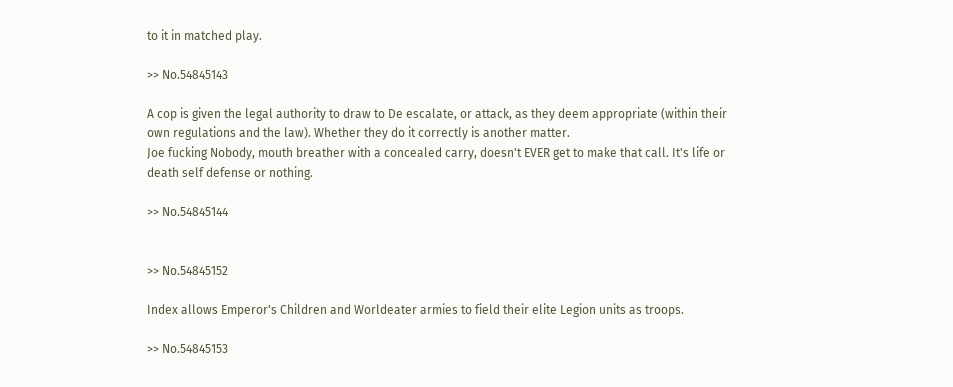to it in matched play.

>> No.54845143

A cop is given the legal authority to draw to De escalate, or attack, as they deem appropriate (within their own regulations and the law). Whether they do it correctly is another matter.
Joe fucking Nobody, mouth breather with a concealed carry, doesn't EVER get to make that call. It's life or death self defense or nothing.

>> No.54845144


>> No.54845152

Index allows Emperor's Children and Worldeater armies to field their elite Legion units as troops.

>> No.54845153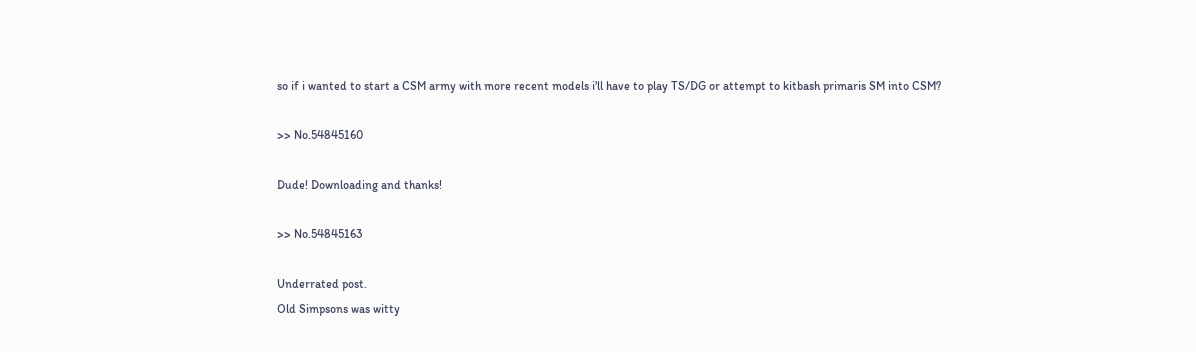so if i wanted to start a CSM army with more recent models i'll have to play TS/DG or attempt to kitbash primaris SM into CSM?

>> No.54845160

Dude! Downloading and thanks!

>> No.54845163

Underrated post.
Old Simpsons was witty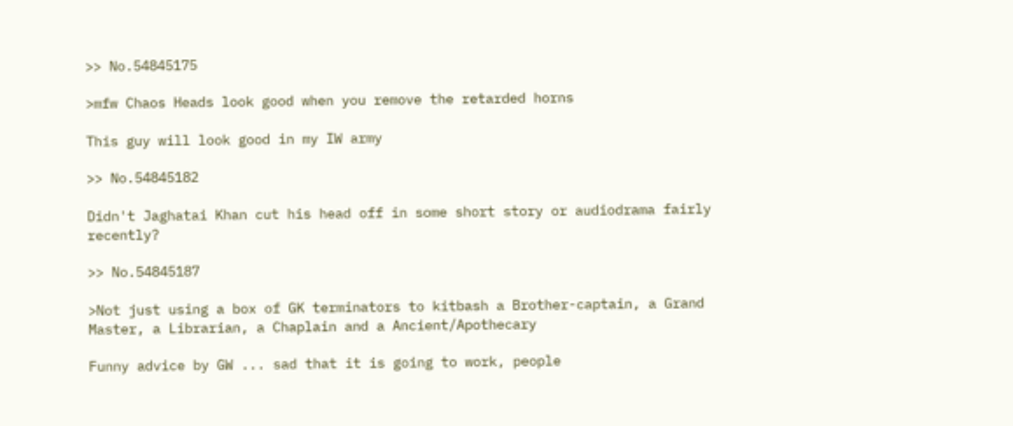>> No.54845175

>mfw Chaos Heads look good when you remove the retarded horns

This guy will look good in my IW army

>> No.54845182

Didn't Jaghatai Khan cut his head off in some short story or audiodrama fairly recently?

>> No.54845187

>Not just using a box of GK terminators to kitbash a Brother-captain, a Grand Master, a Librarian, a Chaplain and a Ancient/Apothecary

Funny advice by GW ... sad that it is going to work, people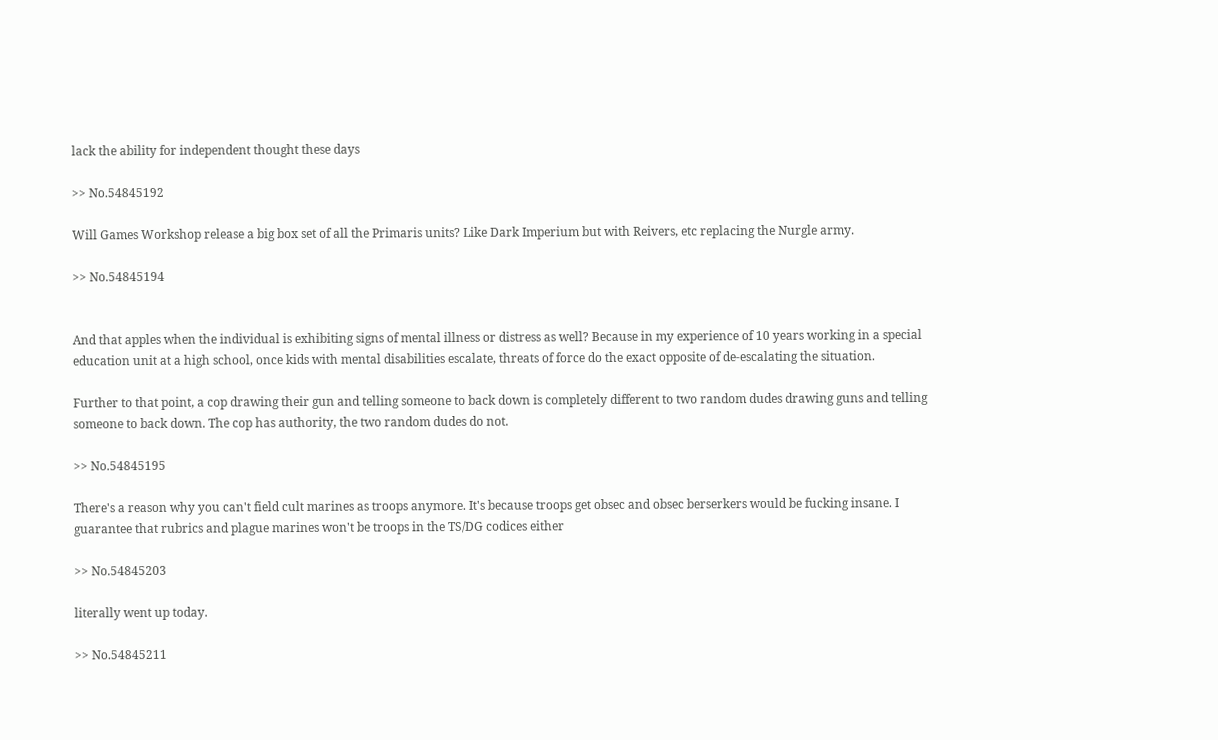lack the ability for independent thought these days

>> No.54845192

Will Games Workshop release a big box set of all the Primaris units? Like Dark Imperium but with Reivers, etc replacing the Nurgle army.

>> No.54845194


And that apples when the individual is exhibiting signs of mental illness or distress as well? Because in my experience of 10 years working in a special education unit at a high school, once kids with mental disabilities escalate, threats of force do the exact opposite of de-escalating the situation.

Further to that point, a cop drawing their gun and telling someone to back down is completely different to two random dudes drawing guns and telling someone to back down. The cop has authority, the two random dudes do not.

>> No.54845195

There's a reason why you can't field cult marines as troops anymore. It's because troops get obsec and obsec berserkers would be fucking insane. I guarantee that rubrics and plague marines won't be troops in the TS/DG codices either

>> No.54845203

literally went up today.

>> No.54845211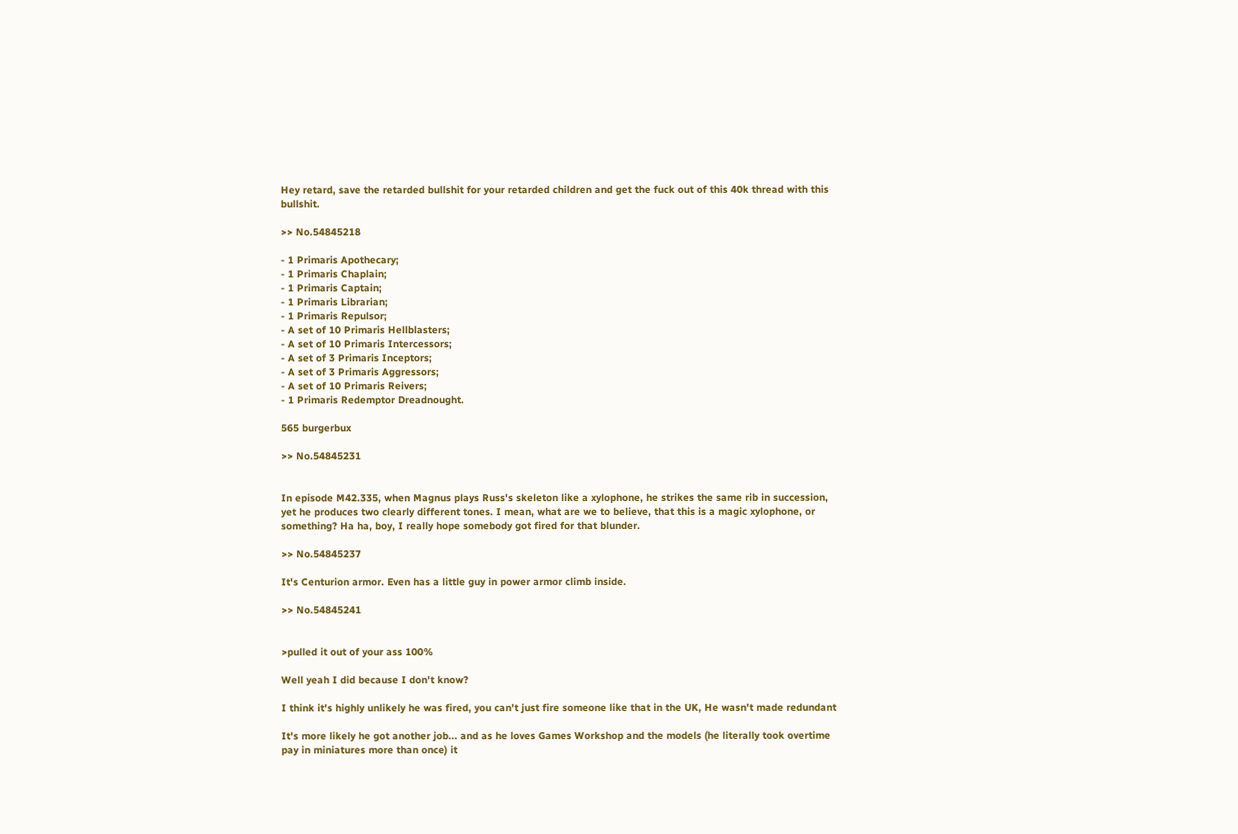Hey retard, save the retarded bullshit for your retarded children and get the fuck out of this 40k thread with this bullshit.

>> No.54845218

- 1 Primaris Apothecary;
- 1 Primaris Chaplain;
- 1 Primaris Captain;
- 1 Primaris Librarian;
- 1 Primaris Repulsor;
- A set of 10 Primaris Hellblasters;
- A set of 10 Primaris Intercessors;
- A set of 3 Primaris Inceptors;
- A set of 3 Primaris Aggressors;
- A set of 10 Primaris Reivers;
- 1 Primaris Redemptor Dreadnought.

565 burgerbux

>> No.54845231


In episode M42.335, when Magnus plays Russ's skeleton like a xylophone, he strikes the same rib in succession, yet he produces two clearly different tones. I mean, what are we to believe, that this is a magic xylophone, or something? Ha ha, boy, I really hope somebody got fired for that blunder.

>> No.54845237

It's Centurion armor. Even has a little guy in power armor climb inside.

>> No.54845241


>pulled it out of your ass 100%

Well yeah I did because I don't know?

I think it's highly unlikely he was fired, you can't just fire someone like that in the UK, He wasn't made redundant

It's more likely he got another job... and as he loves Games Workshop and the models (he literally took overtime pay in miniatures more than once) it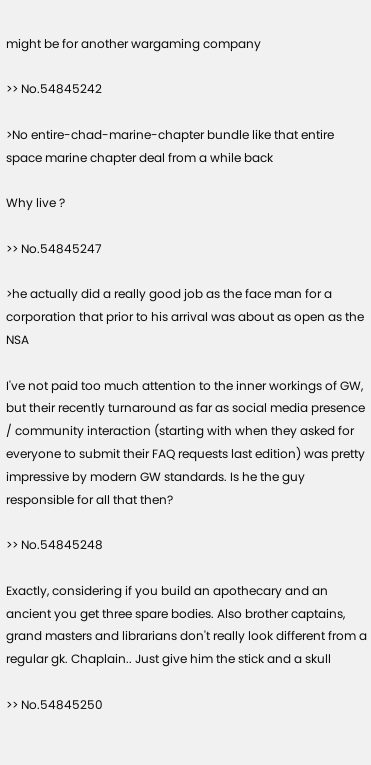might be for another wargaming company

>> No.54845242

>No entire-chad-marine-chapter bundle like that entire space marine chapter deal from a while back

Why live ?

>> No.54845247

>he actually did a really good job as the face man for a corporation that prior to his arrival was about as open as the NSA

I've not paid too much attention to the inner workings of GW, but their recently turnaround as far as social media presence / community interaction (starting with when they asked for everyone to submit their FAQ requests last edition) was pretty impressive by modern GW standards. Is he the guy responsible for all that then?

>> No.54845248

Exactly, considering if you build an apothecary and an ancient you get three spare bodies. Also brother captains, grand masters and librarians don't really look different from a regular gk. Chaplain.. Just give him the stick and a skull

>> No.54845250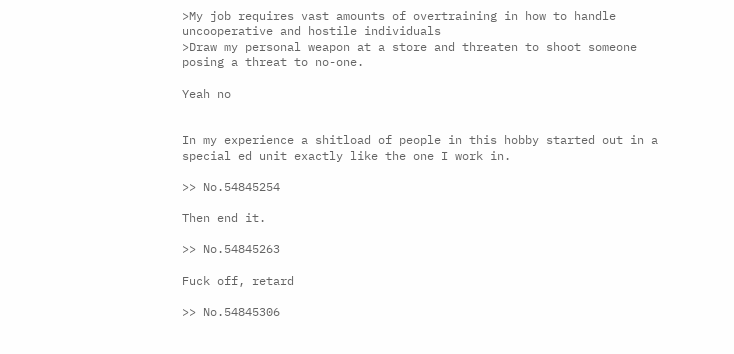>My job requires vast amounts of overtraining in how to handle uncooperative and hostile individuals
>Draw my personal weapon at a store and threaten to shoot someone posing a threat to no-one.

Yeah no


In my experience a shitload of people in this hobby started out in a special ed unit exactly like the one I work in.

>> No.54845254

Then end it.

>> No.54845263

Fuck off, retard

>> No.54845306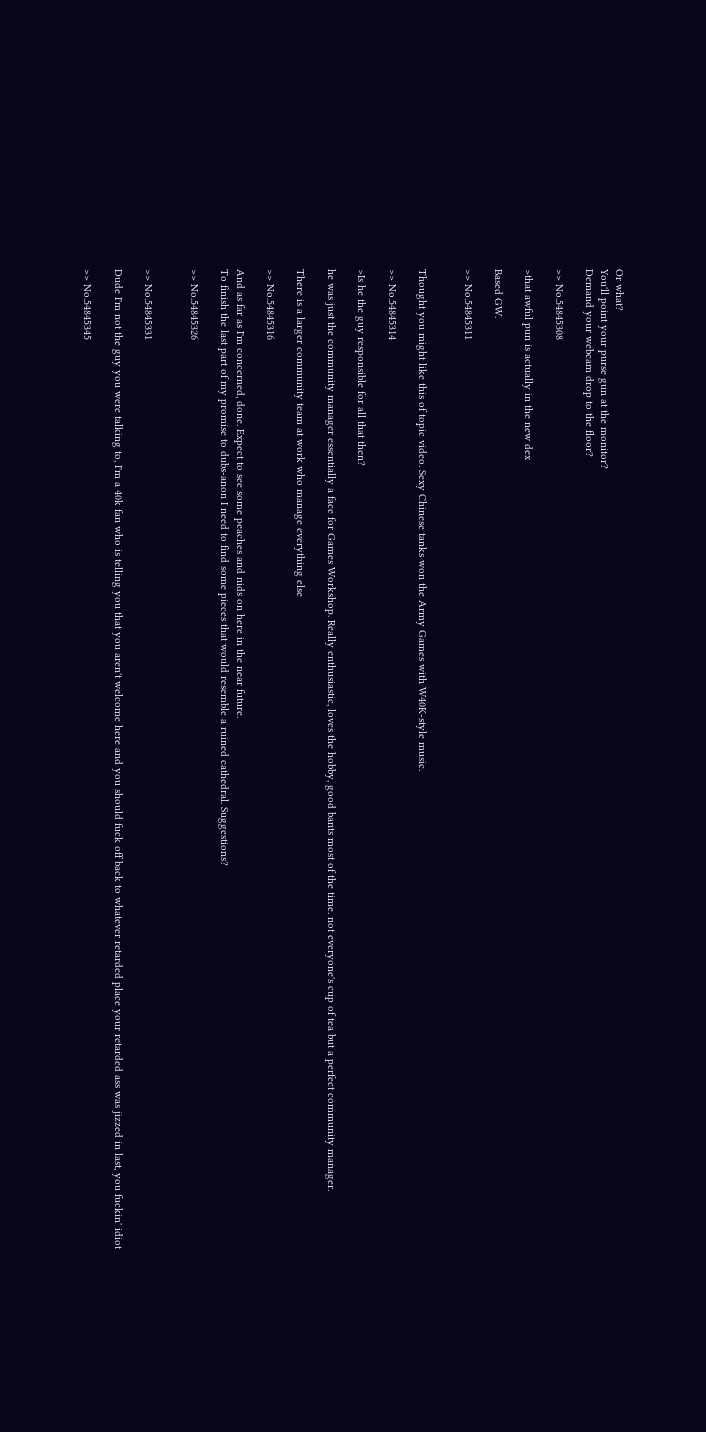Or what?
You'll point your purse gun at the monitor?
Demand your webcam drop to the floor?

>> No.54845308

>that awful pun is actually in the new dex

Based GW.

>> No.54845311


Thought you might like this of topic video. Sexy Chinese tanks won the Army Games with W40K-style music.

>> No.54845314

>Is he the guy responsible for all that then?

he was just the community manager essentially a face for Games Workshop. Really enthusiastic, loves the hobby, good bants most of the time. not everyone's cup of tea but a perfect community manager.

There is a larger community team at work who manage everything else

>> No.54845316

And as far as I'm concerned, done. Expect to see some peaches and nids on here in the near future.
To finish the last part of my promise to dubs-anon I need to find some pieces that would resemble a ruined cathedral. Suggestions?

>> No.54845326


>> No.54845331

Dude I'm not the guy you were talking to, I'm a 40k fan who is telling you that you aren't welcome here and you should fuck off back to whatever retarded place your retarded ass was jizzed in last, you fuckin' idiot

>> No.54845345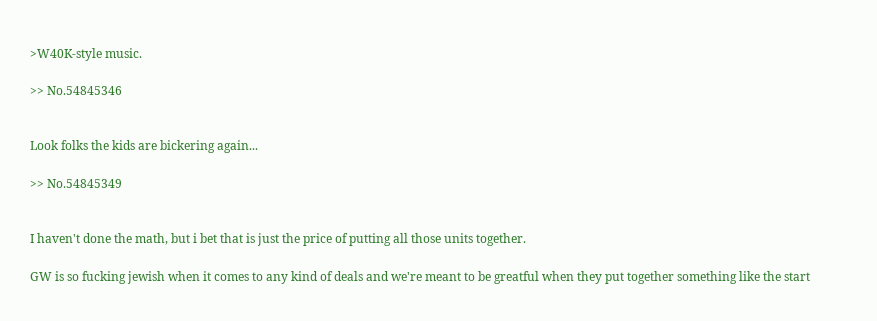>W40K-style music.

>> No.54845346


Look folks the kids are bickering again...

>> No.54845349


I haven't done the math, but i bet that is just the price of putting all those units together.

GW is so fucking jewish when it comes to any kind of deals and we're meant to be greatful when they put together something like the start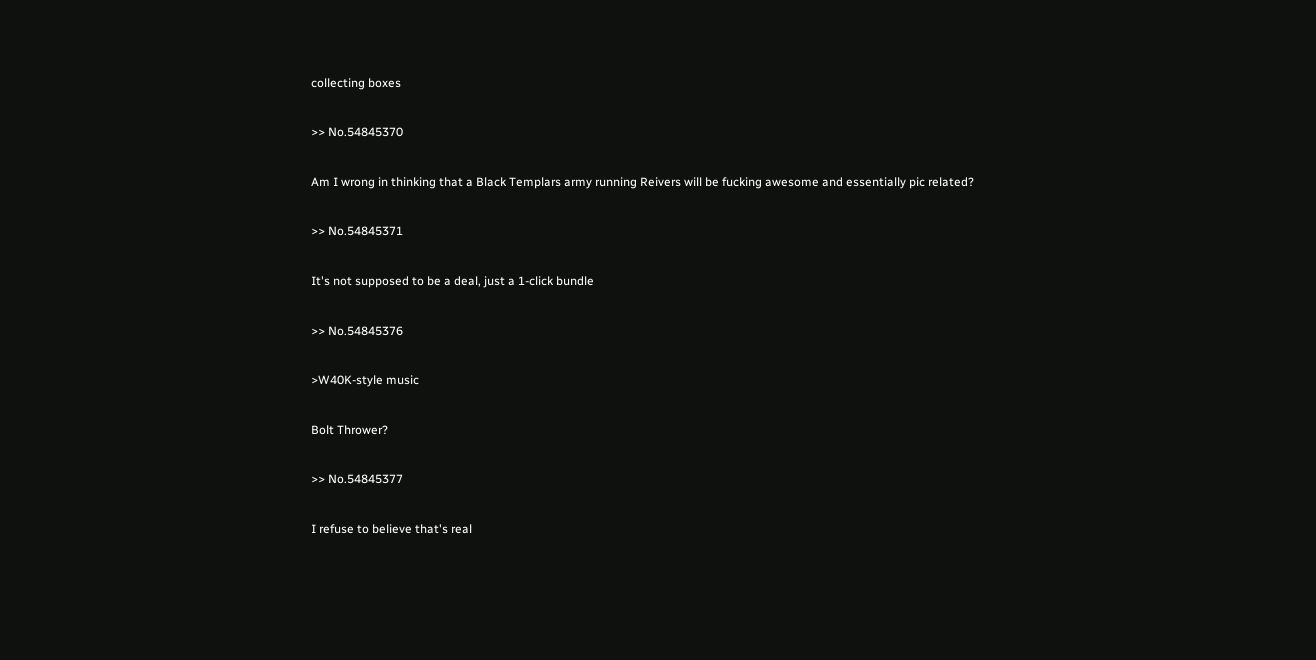collecting boxes

>> No.54845370

Am I wrong in thinking that a Black Templars army running Reivers will be fucking awesome and essentially pic related?

>> No.54845371

It's not supposed to be a deal, just a 1-click bundle

>> No.54845376

>W40K-style music

Bolt Thrower?

>> No.54845377

I refuse to believe that's real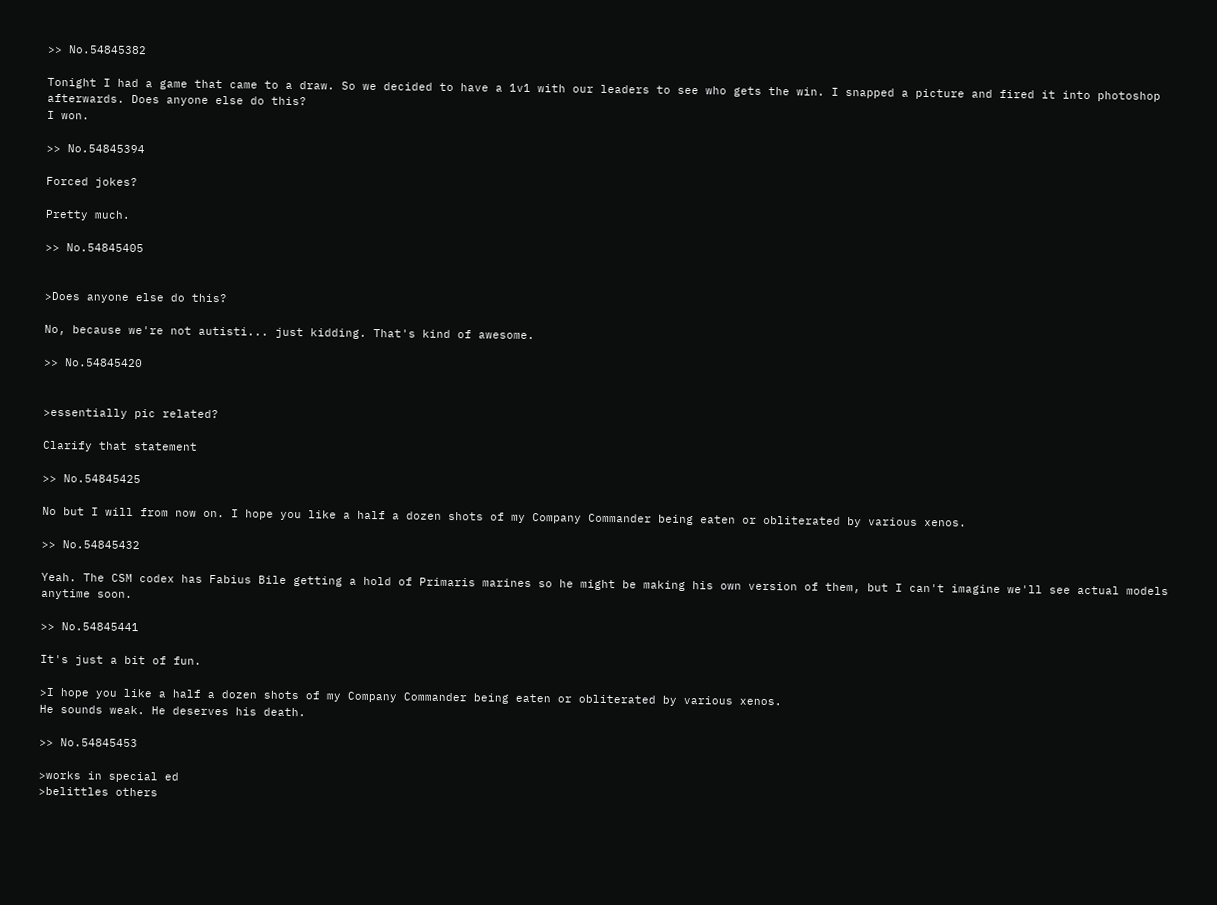>> No.54845382

Tonight I had a game that came to a draw. So we decided to have a 1v1 with our leaders to see who gets the win. I snapped a picture and fired it into photoshop afterwards. Does anyone else do this?
I won.

>> No.54845394

Forced jokes?

Pretty much.

>> No.54845405


>Does anyone else do this?

No, because we're not autisti... just kidding. That's kind of awesome.

>> No.54845420


>essentially pic related?

Clarify that statement

>> No.54845425

No but I will from now on. I hope you like a half a dozen shots of my Company Commander being eaten or obliterated by various xenos.

>> No.54845432

Yeah. The CSM codex has Fabius Bile getting a hold of Primaris marines so he might be making his own version of them, but I can't imagine we'll see actual models anytime soon.

>> No.54845441

It's just a bit of fun.

>I hope you like a half a dozen shots of my Company Commander being eaten or obliterated by various xenos.
He sounds weak. He deserves his death.

>> No.54845453

>works in special ed
>belittles others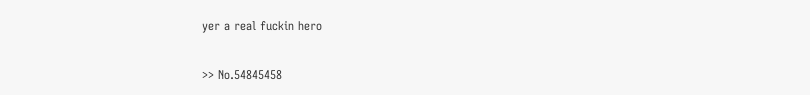yer a real fuckin hero

>> No.54845458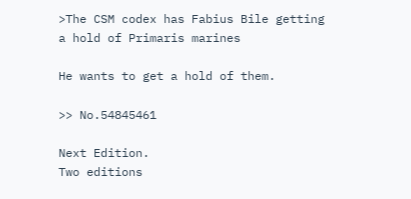>The CSM codex has Fabius Bile getting a hold of Primaris marines

He wants to get a hold of them.

>> No.54845461

Next Edition.
Two editions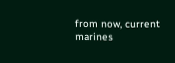from now, current marines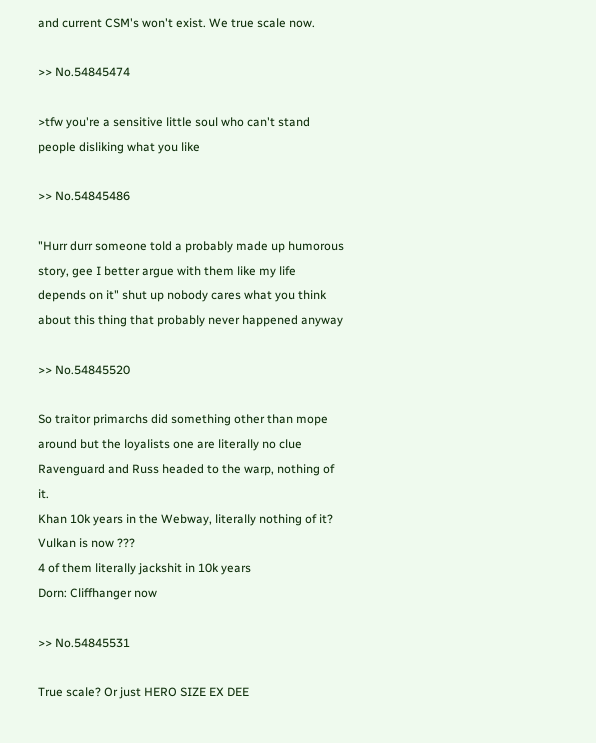and current CSM's won't exist. We true scale now.

>> No.54845474

>tfw you're a sensitive little soul who can't stand people disliking what you like

>> No.54845486

"Hurr durr someone told a probably made up humorous story, gee I better argue with them like my life depends on it" shut up nobody cares what you think about this thing that probably never happened anyway

>> No.54845520

So traitor primarchs did something other than mope around but the loyalists one are literally no clue
Ravenguard and Russ headed to the warp, nothing of it.
Khan 10k years in the Webway, literally nothing of it?
Vulkan is now ???
4 of them literally jackshit in 10k years
Dorn: Cliffhanger now

>> No.54845531

True scale? Or just HERO SIZE EX DEE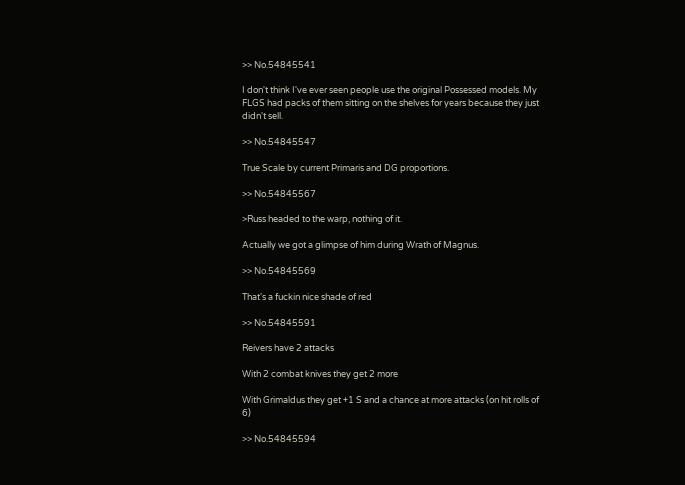>> No.54845541

I don't think I've ever seen people use the original Possessed models. My FLGS had packs of them sitting on the shelves for years because they just didn't sell.

>> No.54845547

True Scale by current Primaris and DG proportions.

>> No.54845567

>Russ headed to the warp, nothing of it.

Actually we got a glimpse of him during Wrath of Magnus.

>> No.54845569

That's a fuckin nice shade of red

>> No.54845591

Reivers have 2 attacks

With 2 combat knives they get 2 more

With Grimaldus they get +1 S and a chance at more attacks (on hit rolls of 6)

>> No.54845594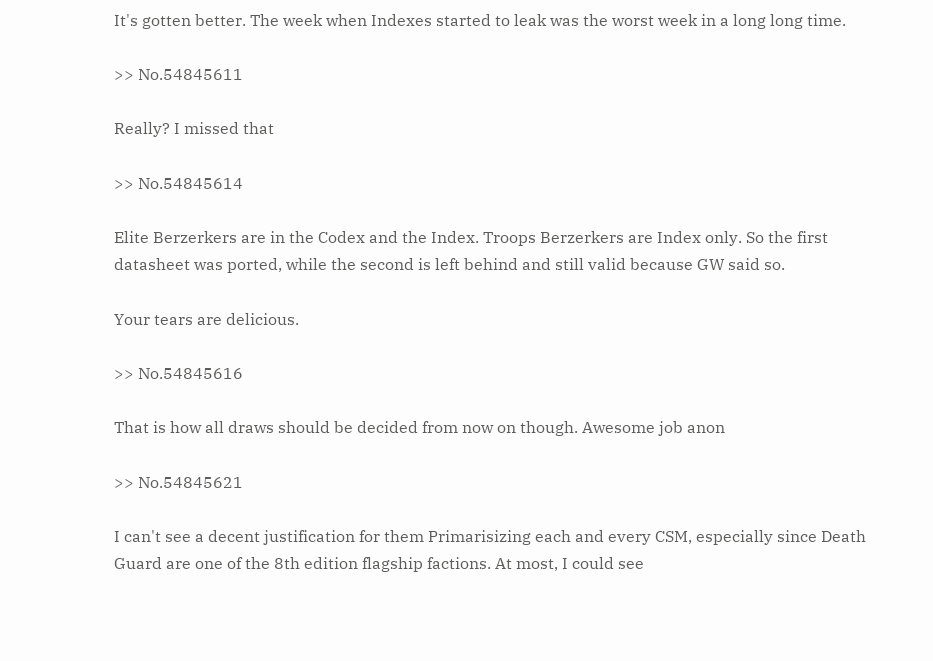It's gotten better. The week when Indexes started to leak was the worst week in a long long time.

>> No.54845611

Really? I missed that

>> No.54845614

Elite Berzerkers are in the Codex and the Index. Troops Berzerkers are Index only. So the first datasheet was ported, while the second is left behind and still valid because GW said so.

Your tears are delicious.

>> No.54845616

That is how all draws should be decided from now on though. Awesome job anon

>> No.54845621

I can't see a decent justification for them Primarisizing each and every CSM, especially since Death Guard are one of the 8th edition flagship factions. At most, I could see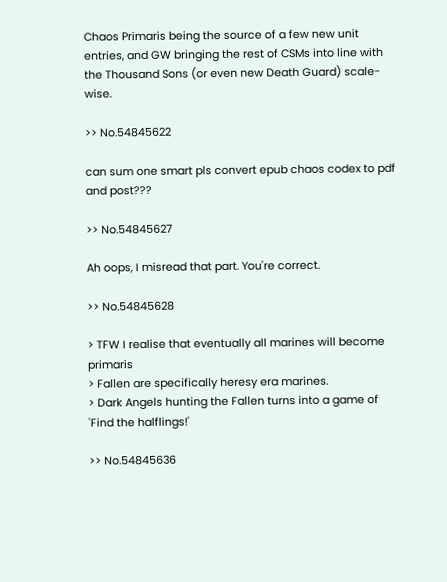Chaos Primaris being the source of a few new unit entries, and GW bringing the rest of CSMs into line with the Thousand Sons (or even new Death Guard) scale-wise.

>> No.54845622

can sum one smart pls convert epub chaos codex to pdf and post???

>> No.54845627

Ah oops, I misread that part. You're correct.

>> No.54845628

> TFW I realise that eventually all marines will become primaris
> Fallen are specifically heresy era marines.
> Dark Angels hunting the Fallen turns into a game of 'Find the halflings!'

>> No.54845636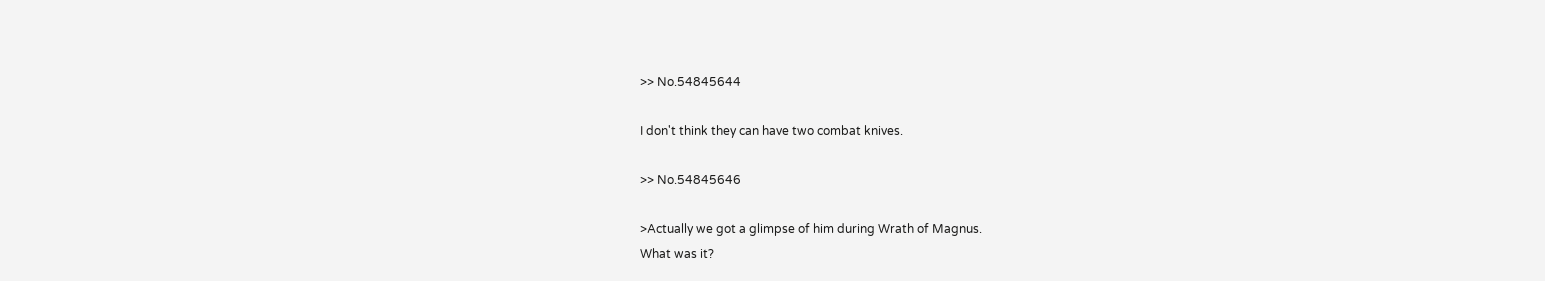>> No.54845644

I don't think they can have two combat knives.

>> No.54845646

>Actually we got a glimpse of him during Wrath of Magnus.
What was it?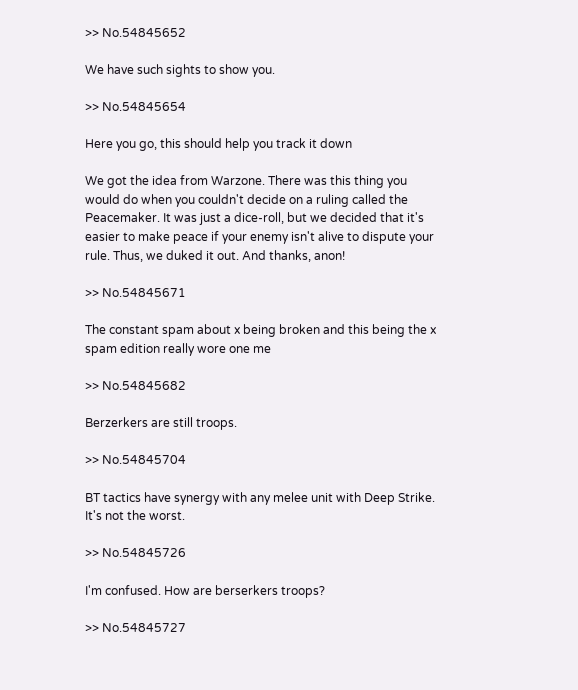>> No.54845652

We have such sights to show you.

>> No.54845654

Here you go, this should help you track it down

We got the idea from Warzone. There was this thing you would do when you couldn't decide on a ruling called the Peacemaker. It was just a dice-roll, but we decided that it's easier to make peace if your enemy isn't alive to dispute your rule. Thus, we duked it out. And thanks, anon!

>> No.54845671

The constant spam about x being broken and this being the x spam edition really wore one me

>> No.54845682

Berzerkers are still troops.

>> No.54845704

BT tactics have synergy with any melee unit with Deep Strike. It's not the worst.

>> No.54845726

I'm confused. How are berserkers troops?

>> No.54845727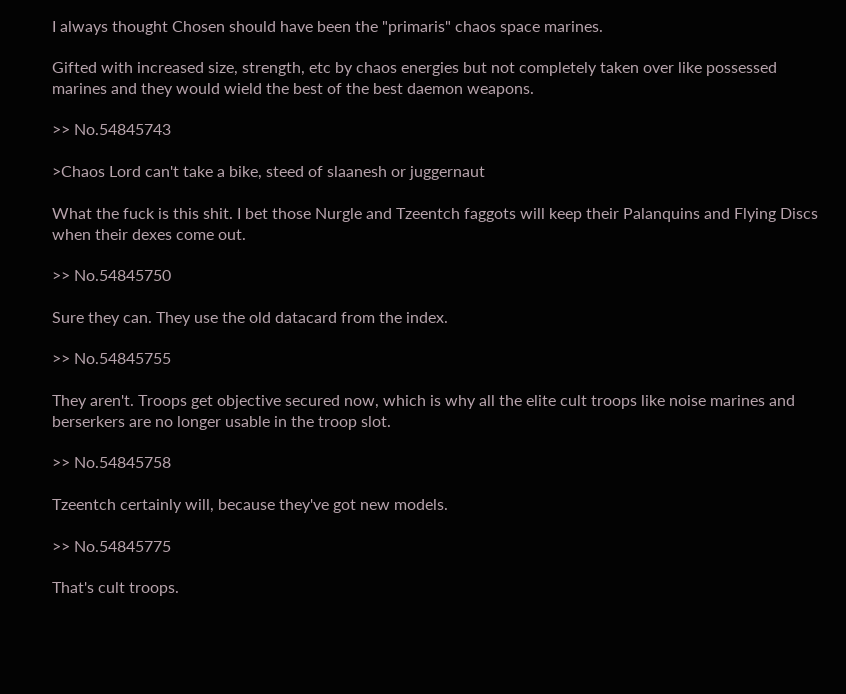I always thought Chosen should have been the "primaris" chaos space marines.

Gifted with increased size, strength, etc by chaos energies but not completely taken over like possessed marines and they would wield the best of the best daemon weapons.

>> No.54845743

>Chaos Lord can't take a bike, steed of slaanesh or juggernaut

What the fuck is this shit. I bet those Nurgle and Tzeentch faggots will keep their Palanquins and Flying Discs when their dexes come out.

>> No.54845750

Sure they can. They use the old datacard from the index.

>> No.54845755

They aren't. Troops get objective secured now, which is why all the elite cult troops like noise marines and berserkers are no longer usable in the troop slot.

>> No.54845758

Tzeentch certainly will, because they've got new models.

>> No.54845775

That's cult troops.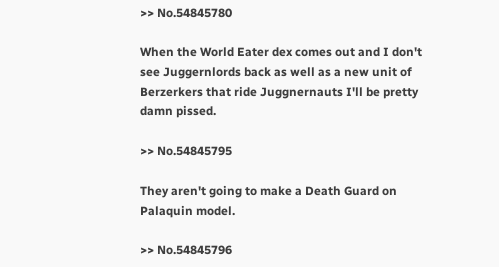>> No.54845780

When the World Eater dex comes out and I don't see Juggernlords back as well as a new unit of Berzerkers that ride Juggnernauts I'll be pretty damn pissed.

>> No.54845795

They aren't going to make a Death Guard on Palaquin model.

>> No.54845796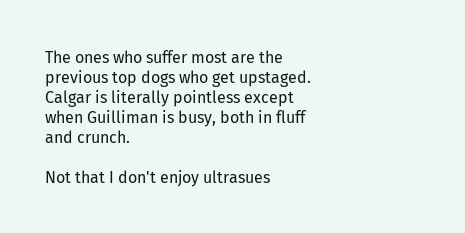The ones who suffer most are the previous top dogs who get upstaged. Calgar is literally pointless except when Guilliman is busy, both in fluff and crunch.

Not that I don't enjoy ultrasues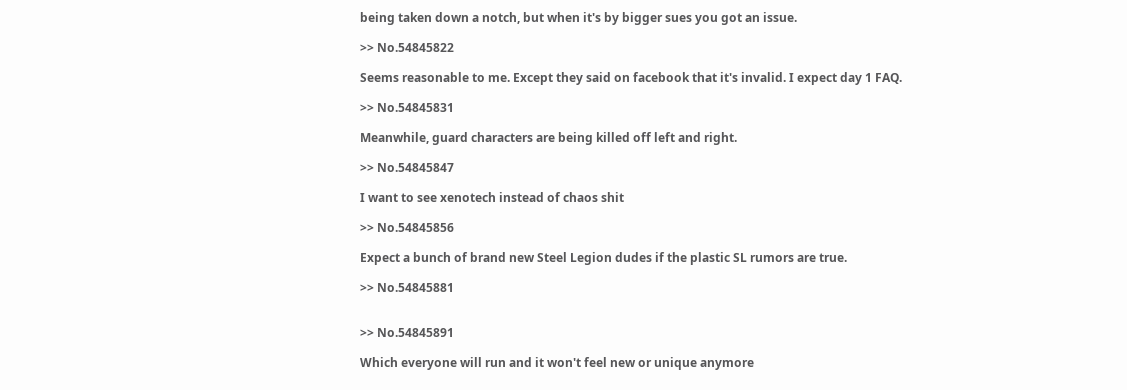being taken down a notch, but when it's by bigger sues you got an issue.

>> No.54845822

Seems reasonable to me. Except they said on facebook that it's invalid. I expect day 1 FAQ.

>> No.54845831

Meanwhile, guard characters are being killed off left and right.

>> No.54845847

I want to see xenotech instead of chaos shit

>> No.54845856

Expect a bunch of brand new Steel Legion dudes if the plastic SL rumors are true.

>> No.54845881


>> No.54845891

Which everyone will run and it won't feel new or unique anymore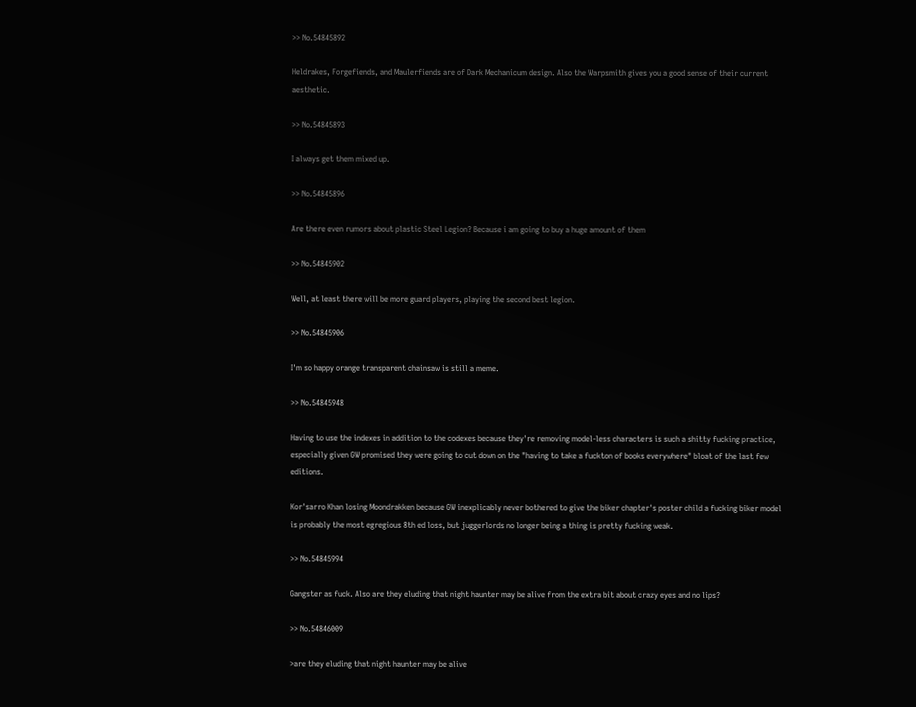>> No.54845892

Heldrakes, Forgefiends, and Maulerfiends are of Dark Mechanicum design. Also the Warpsmith gives you a good sense of their current aesthetic.

>> No.54845893

I always get them mixed up.

>> No.54845896

Are there even rumors about plastic Steel Legion? Because i am going to buy a huge amount of them

>> No.54845902

Well, at least there will be more guard players, playing the second best legion.

>> No.54845906

I'm so happy orange transparent chainsaw is still a meme.

>> No.54845948

Having to use the indexes in addition to the codexes because they're removing model-less characters is such a shitty fucking practice, especially given GW promised they were going to cut down on the "having to take a fuckton of books everywhere" bloat of the last few editions.

Kor'sarro Khan losing Moondrakken because GW inexplicably never bothered to give the biker chapter's poster child a fucking biker model is probably the most egregious 8th ed loss, but juggerlords no longer being a thing is pretty fucking weak.

>> No.54845994

Gangster as fuck. Also are they eluding that night haunter may be alive from the extra bit about crazy eyes and no lips?

>> No.54846009

>are they eluding that night haunter may be alive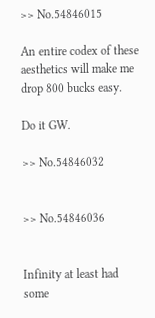>> No.54846015

An entire codex of these aesthetics will make me drop 800 bucks easy.

Do it GW.

>> No.54846032


>> No.54846036


Infinity at least had some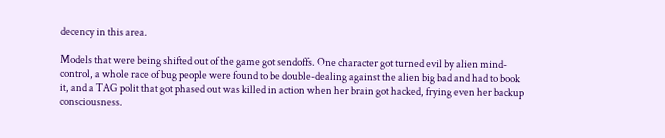decency in this area.

Models that were being shifted out of the game got sendoffs. One character got turned evil by alien mind-control, a whole race of bug people were found to be double-dealing against the alien big bad and had to book it, and a TAG polit that got phased out was killed in action when her brain got hacked, frying even her backup consciousness.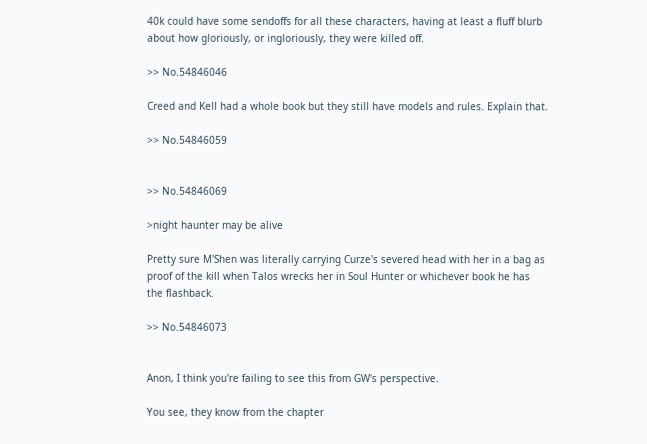40k could have some sendoffs for all these characters, having at least a fluff blurb about how gloriously, or ingloriously, they were killed off.

>> No.54846046

Creed and Kell had a whole book but they still have models and rules. Explain that.

>> No.54846059


>> No.54846069

>night haunter may be alive

Pretty sure M'Shen was literally carrying Curze's severed head with her in a bag as proof of the kill when Talos wrecks her in Soul Hunter or whichever book he has the flashback.

>> No.54846073


Anon, I think you're failing to see this from GW's perspective.

You see, they know from the chapter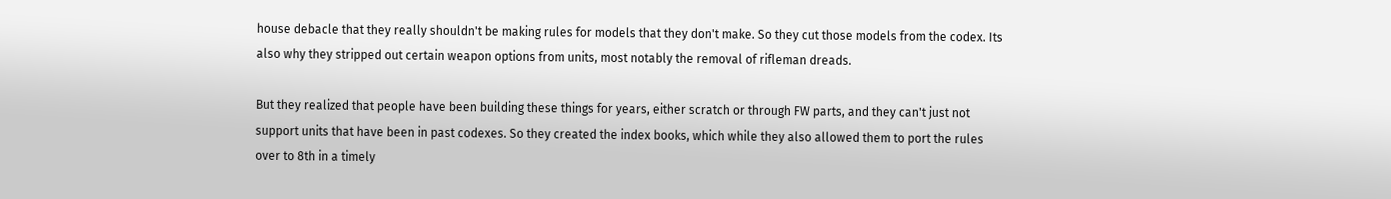house debacle that they really shouldn't be making rules for models that they don't make. So they cut those models from the codex. Its also why they stripped out certain weapon options from units, most notably the removal of rifleman dreads.

But they realized that people have been building these things for years, either scratch or through FW parts, and they can't just not support units that have been in past codexes. So they created the index books, which while they also allowed them to port the rules over to 8th in a timely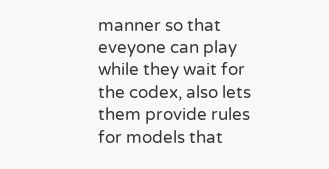manner so that eveyone can play while they wait for the codex, also lets them provide rules for models that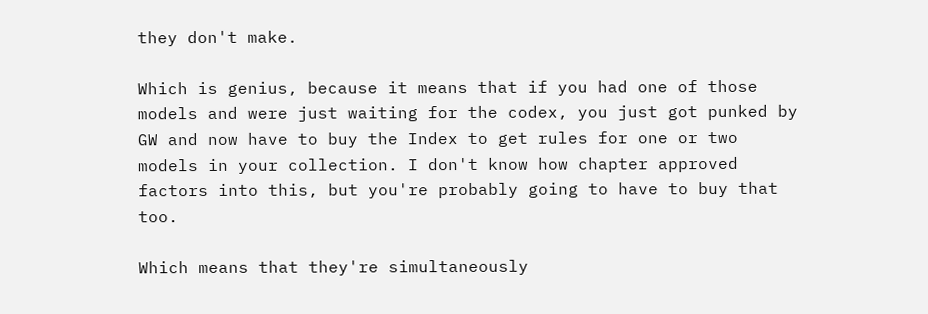they don't make.

Which is genius, because it means that if you had one of those models and were just waiting for the codex, you just got punked by GW and now have to buy the Index to get rules for one or two models in your collection. I don't know how chapter approved factors into this, but you're probably going to have to buy that too.

Which means that they're simultaneously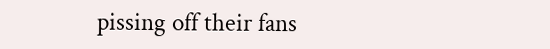pissing off their fans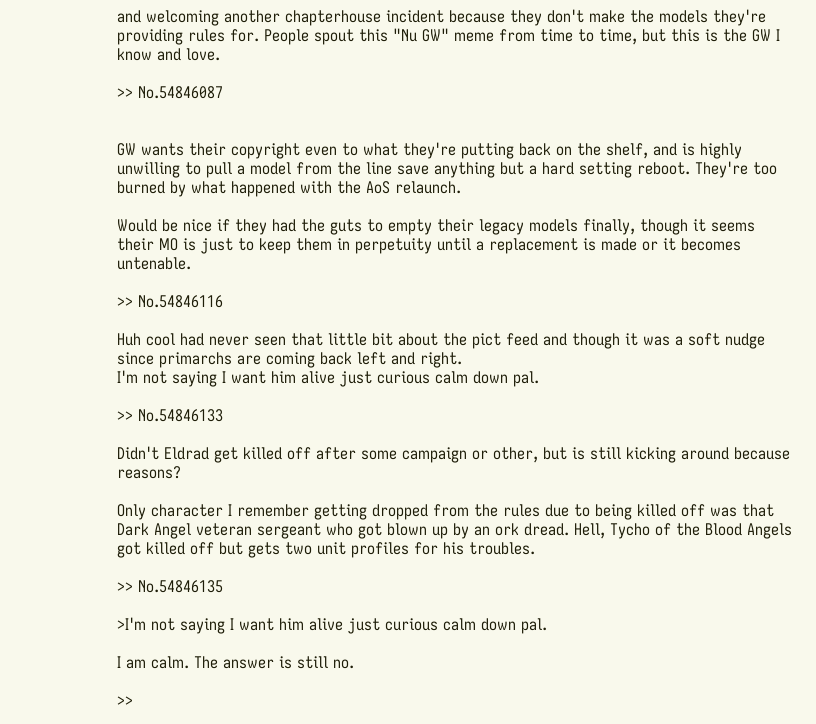and welcoming another chapterhouse incident because they don't make the models they're providing rules for. People spout this "Nu GW" meme from time to time, but this is the GW I know and love.

>> No.54846087


GW wants their copyright even to what they're putting back on the shelf, and is highly unwilling to pull a model from the line save anything but a hard setting reboot. They're too burned by what happened with the AoS relaunch.

Would be nice if they had the guts to empty their legacy models finally, though it seems their MO is just to keep them in perpetuity until a replacement is made or it becomes untenable.

>> No.54846116

Huh cool had never seen that little bit about the pict feed and though it was a soft nudge since primarchs are coming back left and right.
I'm not saying I want him alive just curious calm down pal.

>> No.54846133

Didn't Eldrad get killed off after some campaign or other, but is still kicking around because reasons?

Only character I remember getting dropped from the rules due to being killed off was that Dark Angel veteran sergeant who got blown up by an ork dread. Hell, Tycho of the Blood Angels got killed off but gets two unit profiles for his troubles.

>> No.54846135

>I'm not saying I want him alive just curious calm down pal.

I am calm. The answer is still no.

>>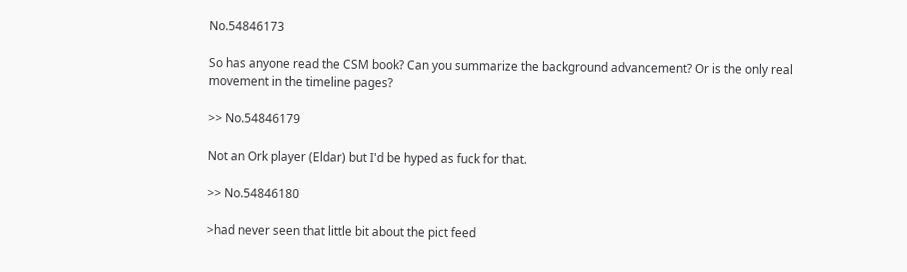No.54846173

So has anyone read the CSM book? Can you summarize the background advancement? Or is the only real movement in the timeline pages?

>> No.54846179

Not an Ork player (Eldar) but I'd be hyped as fuck for that.

>> No.54846180

>had never seen that little bit about the pict feed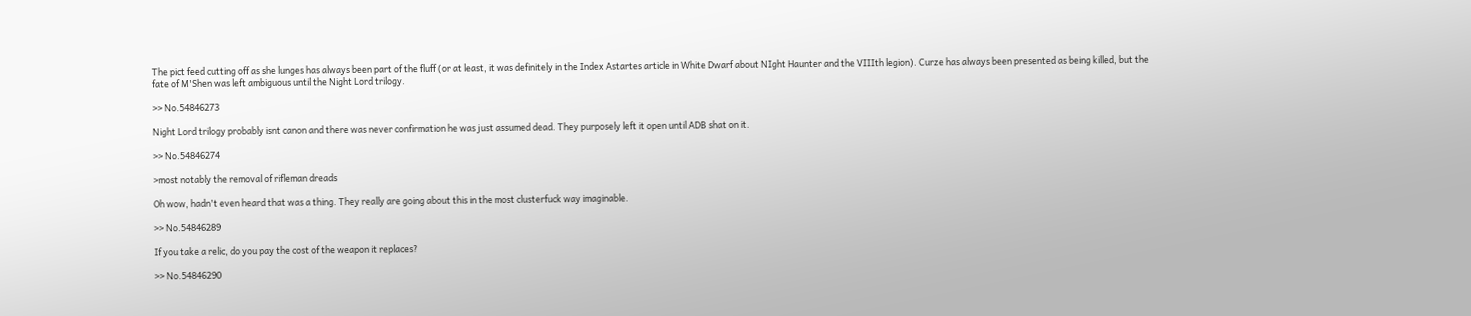The pict feed cutting off as she lunges has always been part of the fluff (or at least, it was definitely in the Index Astartes article in White Dwarf about NIght Haunter and the VIIIth legion). Curze has always been presented as being killed, but the fate of M'Shen was left ambiguous until the Night Lord trilogy.

>> No.54846273

Night Lord trilogy probably isnt canon and there was never confirmation he was just assumed dead. They purposely left it open until ADB shat on it.

>> No.54846274

>most notably the removal of rifleman dreads

Oh wow, hadn't even heard that was a thing. They really are going about this in the most clusterfuck way imaginable.

>> No.54846289

If you take a relic, do you pay the cost of the weapon it replaces?

>> No.54846290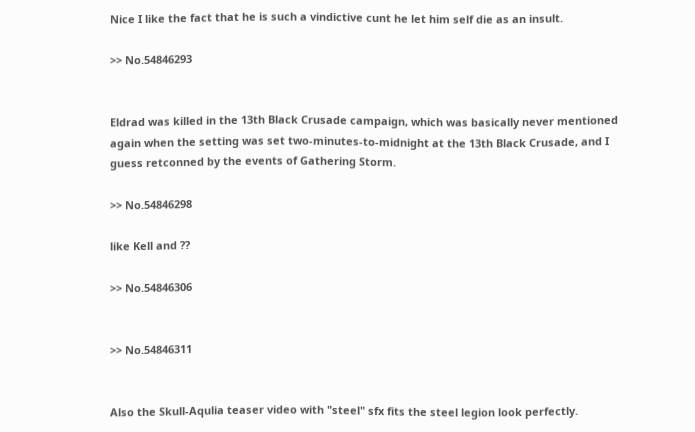Nice I like the fact that he is such a vindictive cunt he let him self die as an insult.

>> No.54846293


Eldrad was killed in the 13th Black Crusade campaign, which was basically never mentioned again when the setting was set two-minutes-to-midnight at the 13th Black Crusade, and I guess retconned by the events of Gathering Storm.

>> No.54846298

like Kell and ??

>> No.54846306


>> No.54846311


Also the Skull-Aqulia teaser video with "steel" sfx fits the steel legion look perfectly.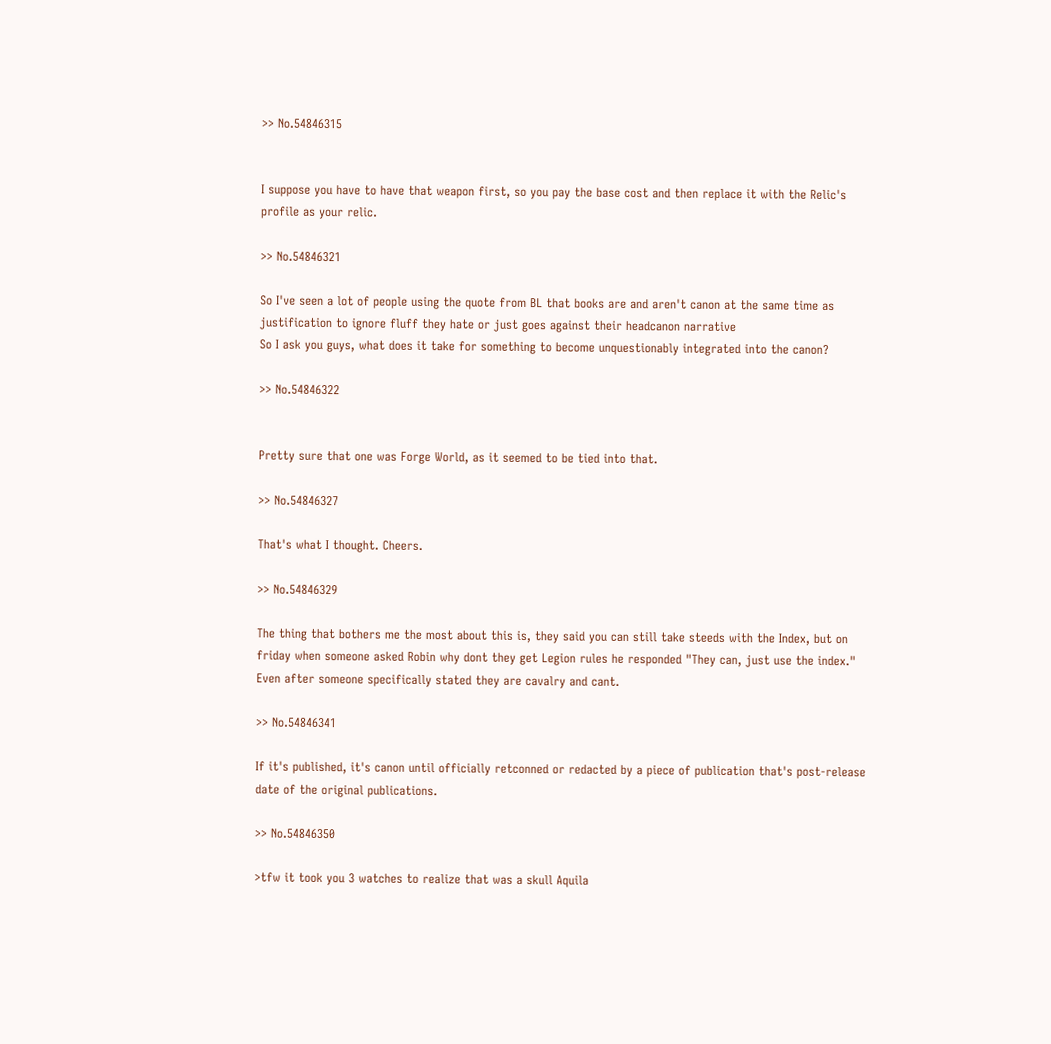>> No.54846315


I suppose you have to have that weapon first, so you pay the base cost and then replace it with the Relic's profile as your relic.

>> No.54846321

So I've seen a lot of people using the quote from BL that books are and aren't canon at the same time as justification to ignore fluff they hate or just goes against their headcanon narrative
So I ask you guys, what does it take for something to become unquestionably integrated into the canon?

>> No.54846322


Pretty sure that one was Forge World, as it seemed to be tied into that.

>> No.54846327

That's what I thought. Cheers.

>> No.54846329

The thing that bothers me the most about this is, they said you can still take steeds with the Index, but on friday when someone asked Robin why dont they get Legion rules he responded "They can, just use the index." Even after someone specifically stated they are cavalry and cant.

>> No.54846341

If it's published, it's canon until officially retconned or redacted by a piece of publication that's post-release date of the original publications.

>> No.54846350

>tfw it took you 3 watches to realize that was a skull Aquila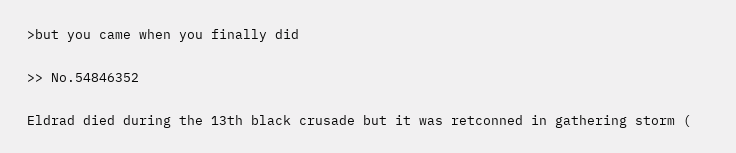>but you came when you finally did

>> No.54846352

Eldrad died during the 13th black crusade but it was retconned in gathering storm (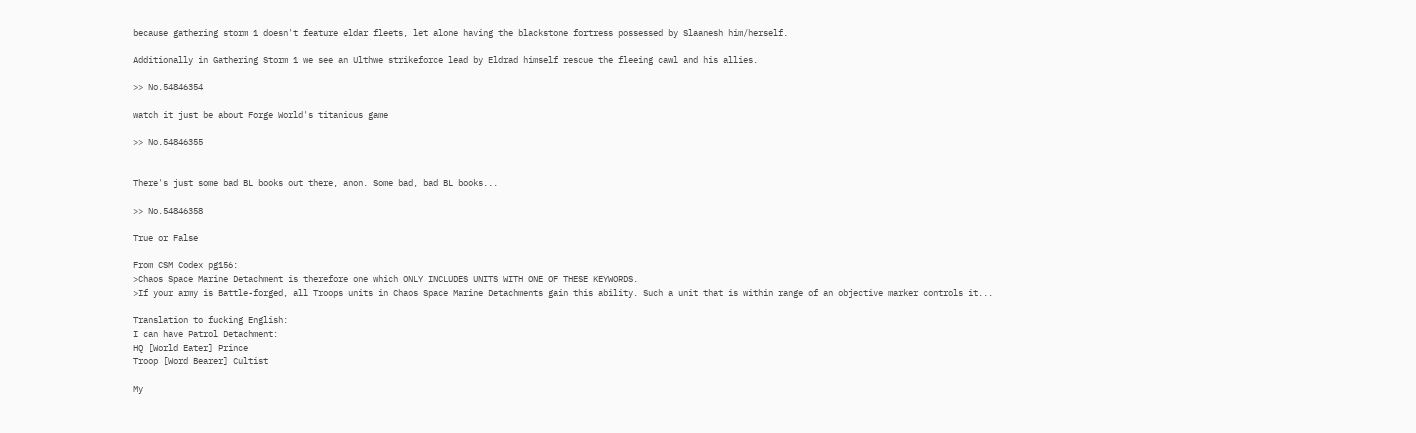because gathering storm 1 doesn't feature eldar fleets, let alone having the blackstone fortress possessed by Slaanesh him/herself.

Additionally in Gathering Storm 1 we see an Ulthwe strikeforce lead by Eldrad himself rescue the fleeing cawl and his allies.

>> No.54846354

watch it just be about Forge World's titanicus game

>> No.54846355


There's just some bad BL books out there, anon. Some bad, bad BL books...

>> No.54846358

True or False

From CSM Codex pg156:
>Chaos Space Marine Detachment is therefore one which ONLY INCLUDES UNITS WITH ONE OF THESE KEYWORDS.
>If your army is Battle-forged, all Troops units in Chaos Space Marine Detachments gain this ability. Such a unit that is within range of an objective marker controls it...

Translation to fucking English:
I can have Patrol Detachment:
HQ [World Eater] Prince
Troop [Word Bearer] Cultist

My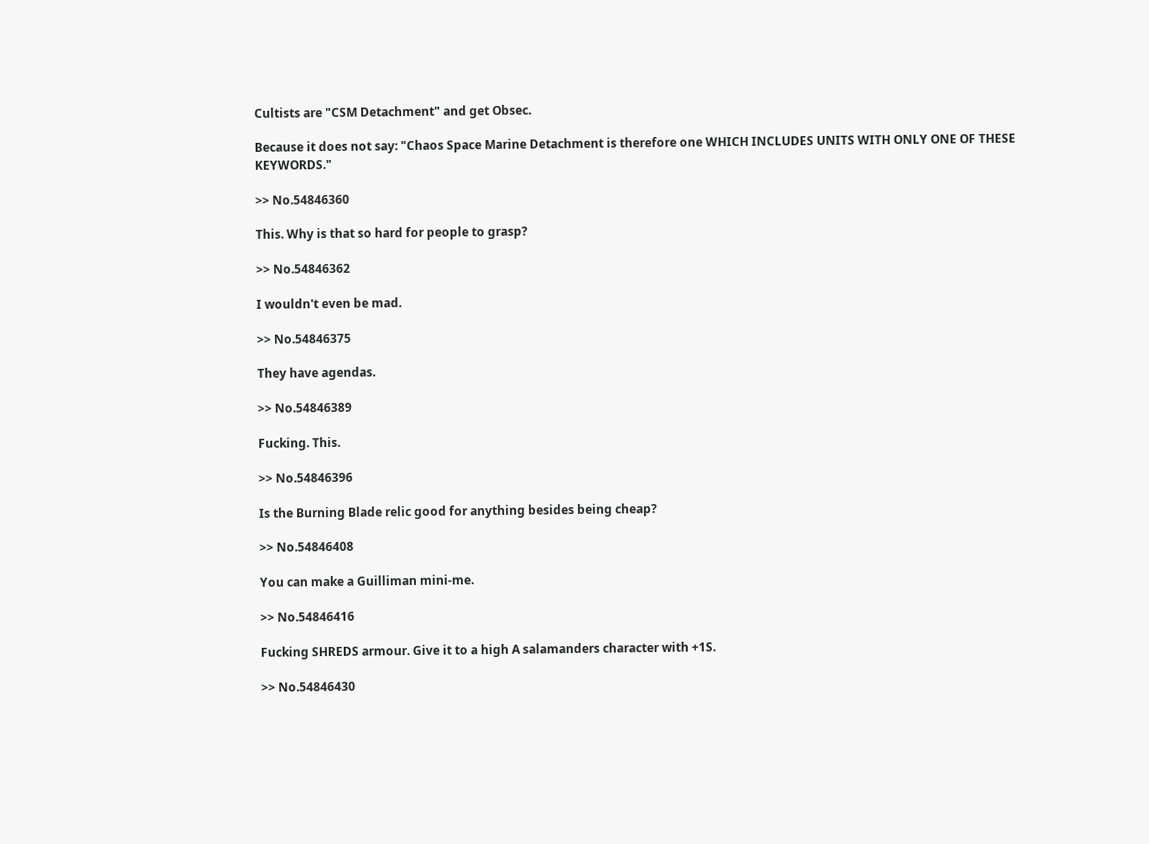Cultists are "CSM Detachment" and get Obsec.

Because it does not say: "Chaos Space Marine Detachment is therefore one WHICH INCLUDES UNITS WITH ONLY ONE OF THESE KEYWORDS."

>> No.54846360

This. Why is that so hard for people to grasp?

>> No.54846362

I wouldn't even be mad.

>> No.54846375

They have agendas.

>> No.54846389

Fucking. This.

>> No.54846396

Is the Burning Blade relic good for anything besides being cheap?

>> No.54846408

You can make a Guilliman mini-me.

>> No.54846416

Fucking SHREDS armour. Give it to a high A salamanders character with +1S.

>> No.54846430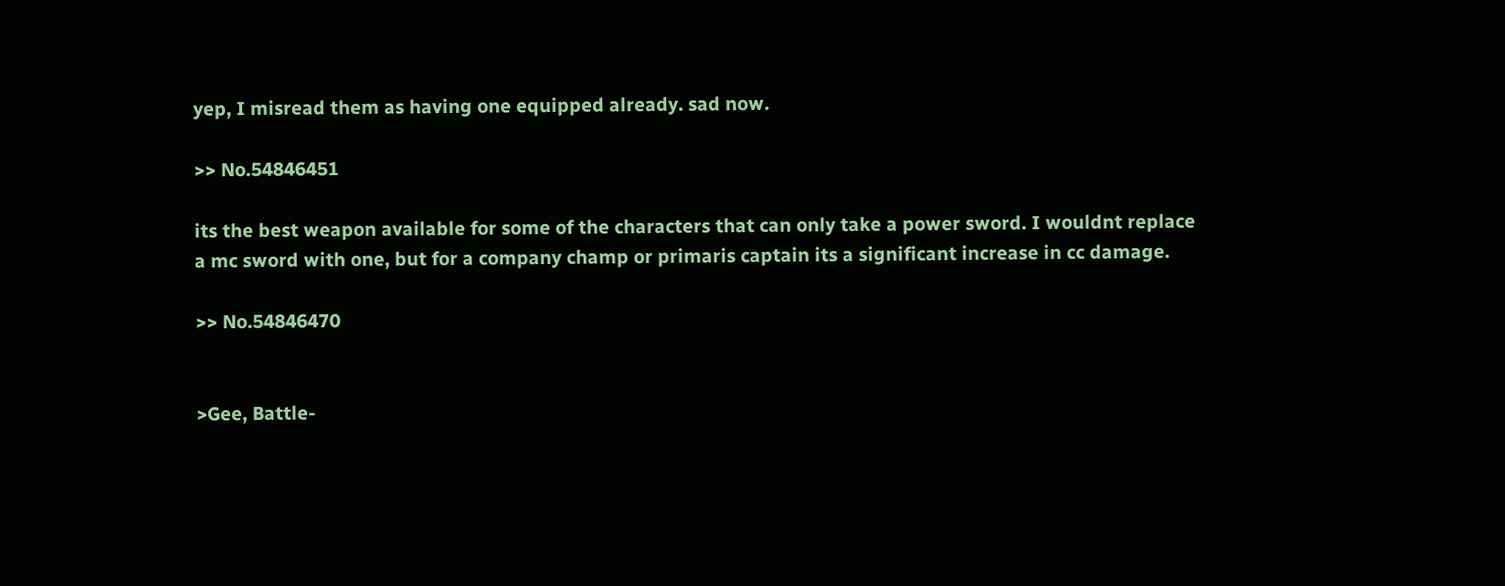yep, I misread them as having one equipped already. sad now.

>> No.54846451

its the best weapon available for some of the characters that can only take a power sword. I wouldnt replace a mc sword with one, but for a company champ or primaris captain its a significant increase in cc damage.

>> No.54846470


>Gee, Battle-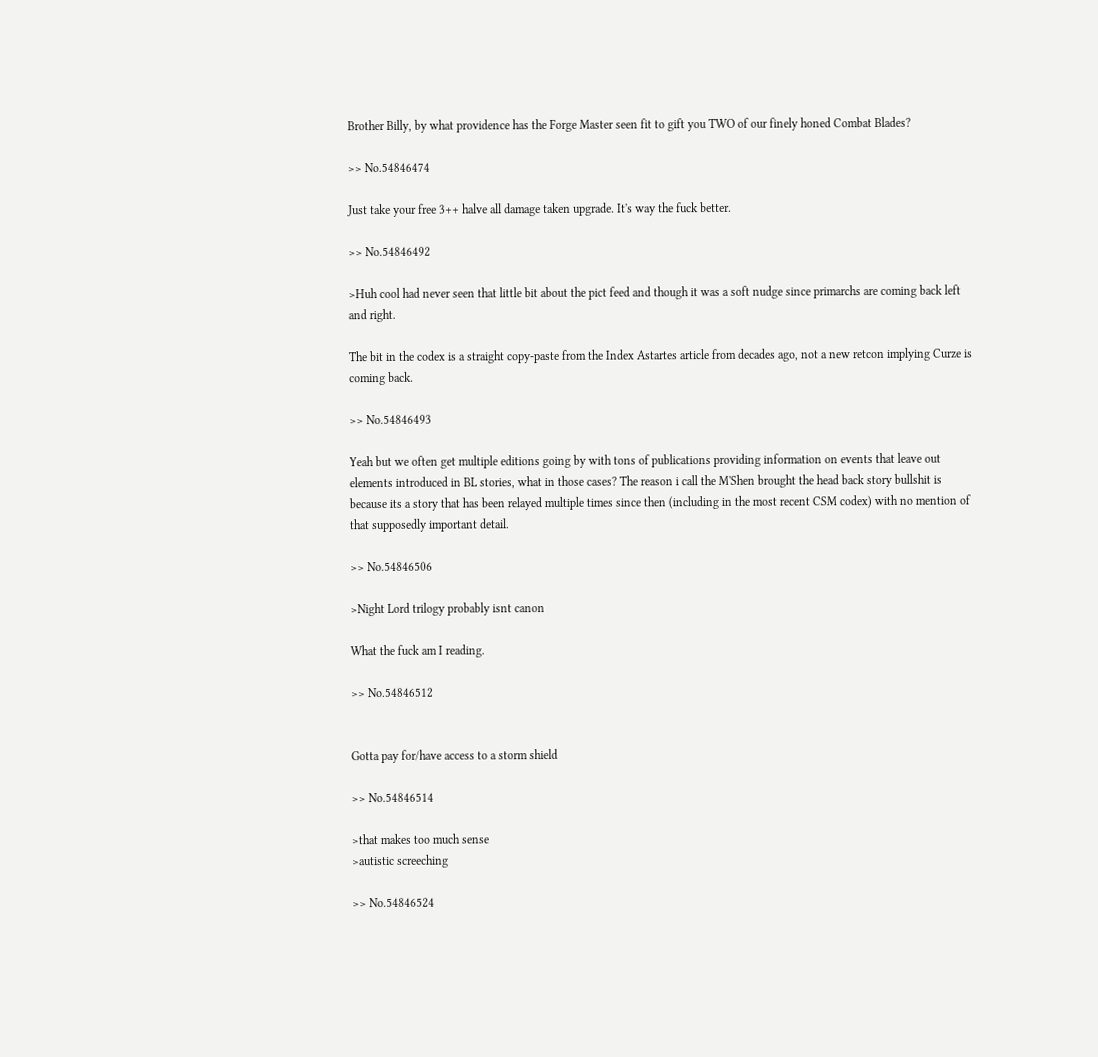Brother Billy, by what providence has the Forge Master seen fit to gift you TWO of our finely honed Combat Blades?

>> No.54846474

Just take your free 3++ halve all damage taken upgrade. It's way the fuck better.

>> No.54846492

>Huh cool had never seen that little bit about the pict feed and though it was a soft nudge since primarchs are coming back left and right.

The bit in the codex is a straight copy-paste from the Index Astartes article from decades ago, not a new retcon implying Curze is coming back.

>> No.54846493

Yeah but we often get multiple editions going by with tons of publications providing information on events that leave out elements introduced in BL stories, what in those cases? The reason i call the M'Shen brought the head back story bullshit is because its a story that has been relayed multiple times since then (including in the most recent CSM codex) with no mention of that supposedly important detail.

>> No.54846506

>Night Lord trilogy probably isnt canon

What the fuck am I reading.

>> No.54846512


Gotta pay for/have access to a storm shield

>> No.54846514

>that makes too much sense
>autistic screeching

>> No.54846524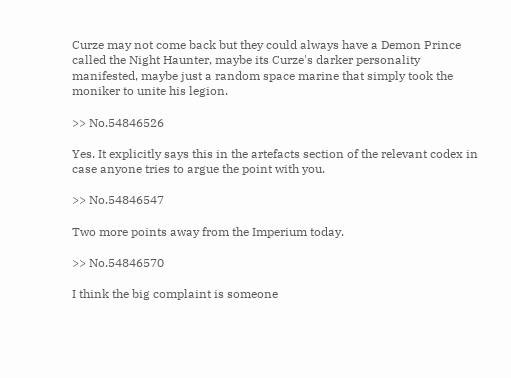Curze may not come back but they could always have a Demon Prince called the Night Haunter, maybe its Curze's darker personality manifested, maybe just a random space marine that simply took the moniker to unite his legion.

>> No.54846526

Yes. It explicitly says this in the artefacts section of the relevant codex in case anyone tries to argue the point with you.

>> No.54846547

Two more points away from the Imperium today.

>> No.54846570

I think the big complaint is someone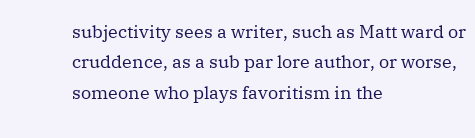subjectivity sees a writer, such as Matt ward or cruddence, as a sub par lore author, or worse, someone who plays favoritism in the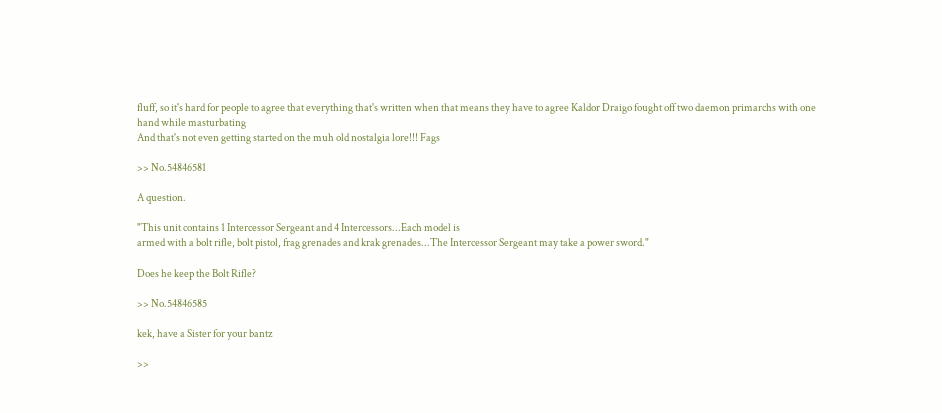fluff, so it's hard for people to agree that everything that's written when that means they have to agree Kaldor Draigo fought off two daemon primarchs with one hand while masturbating
And that's not even getting started on the muh old nostalgia lore!!! Fags

>> No.54846581

A question.

"This unit contains 1 Intercessor Sergeant and 4 Intercessors...Each model is
armed with a bolt rifle, bolt pistol, frag grenades and krak grenades...The Intercessor Sergeant may take a power sword."

Does he keep the Bolt Rifle?

>> No.54846585

kek, have a Sister for your bantz

>>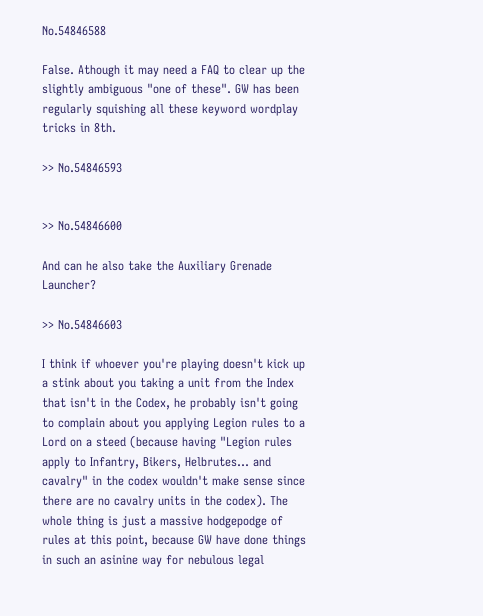No.54846588

False. Athough it may need a FAQ to clear up the slightly ambiguous "one of these". GW has been regularly squishing all these keyword wordplay tricks in 8th.

>> No.54846593


>> No.54846600

And can he also take the Auxiliary Grenade Launcher?

>> No.54846603

I think if whoever you're playing doesn't kick up a stink about you taking a unit from the Index that isn't in the Codex, he probably isn't going to complain about you applying Legion rules to a Lord on a steed (because having "Legion rules apply to Infantry, Bikers, Helbrutes... and cavalry" in the codex wouldn't make sense since there are no cavalry units in the codex). The whole thing is just a massive hodgepodge of rules at this point, because GW have done things in such an asinine way for nebulous legal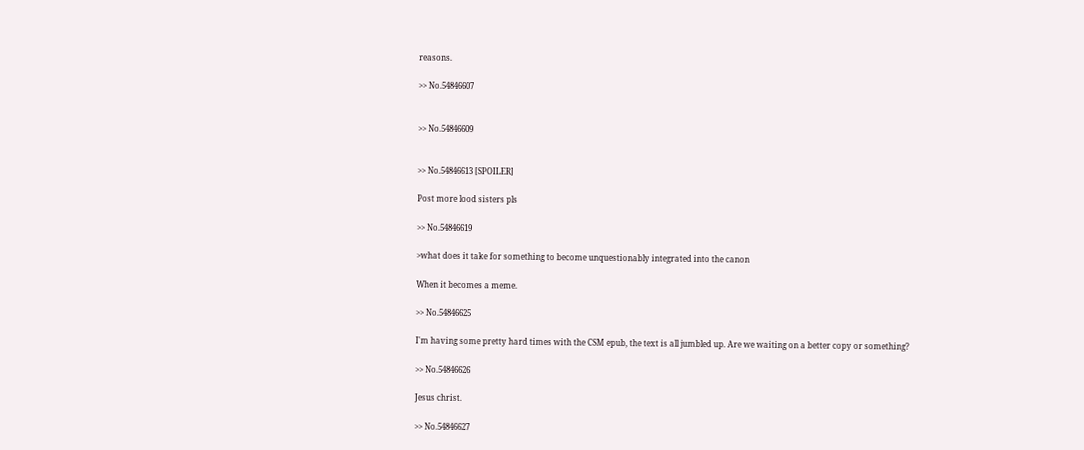reasons.

>> No.54846607


>> No.54846609


>> No.54846613 [SPOILER]

Post more lood sisters pls

>> No.54846619

>what does it take for something to become unquestionably integrated into the canon

When it becomes a meme.

>> No.54846625

I'm having some pretty hard times with the CSM epub, the text is all jumbled up. Are we waiting on a better copy or something?

>> No.54846626

Jesus christ.

>> No.54846627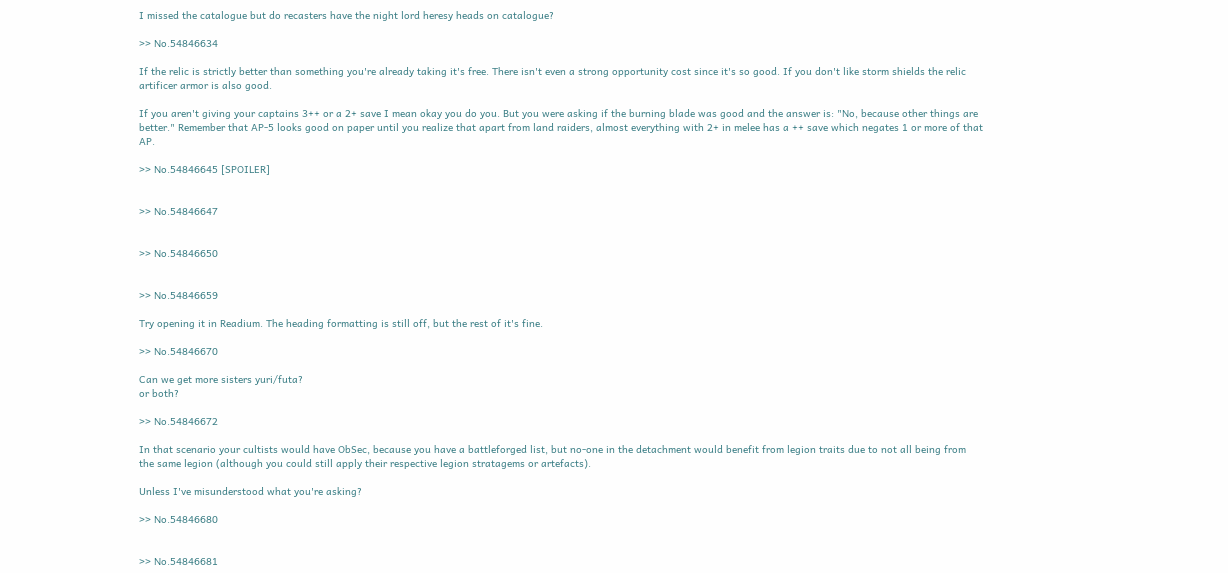I missed the catalogue but do recasters have the night lord heresy heads on catalogue?

>> No.54846634

If the relic is strictly better than something you're already taking it's free. There isn't even a strong opportunity cost since it's so good. If you don't like storm shields the relic artificer armor is also good.

If you aren't giving your captains 3++ or a 2+ save I mean okay you do you. But you were asking if the burning blade was good and the answer is: "No, because other things are better." Remember that AP-5 looks good on paper until you realize that apart from land raiders, almost everything with 2+ in melee has a ++ save which negates 1 or more of that AP.

>> No.54846645 [SPOILER]


>> No.54846647


>> No.54846650


>> No.54846659

Try opening it in Readium. The heading formatting is still off, but the rest of it's fine.

>> No.54846670

Can we get more sisters yuri/futa?
or both?

>> No.54846672

In that scenario your cultists would have ObSec, because you have a battleforged list, but no-one in the detachment would benefit from legion traits due to not all being from the same legion (although you could still apply their respective legion stratagems or artefacts).

Unless I've misunderstood what you're asking?

>> No.54846680


>> No.54846681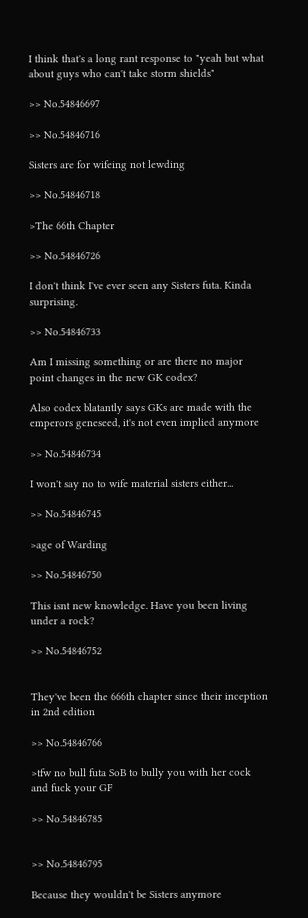I think that's a long rant response to "yeah but what about guys who can't take storm shields"

>> No.54846697

>> No.54846716

Sisters are for wifeing not lewding

>> No.54846718

>The 66th Chapter

>> No.54846726

I don't think I've ever seen any Sisters futa. Kinda surprising.

>> No.54846733

Am I missing something or are there no major point changes in the new GK codex?

Also codex blatantly says GKs are made with the emperors geneseed, it's not even implied anymore

>> No.54846734

I won't say no to wife material sisters either...

>> No.54846745

>age of Warding

>> No.54846750

This isnt new knowledge. Have you been living under a rock?

>> No.54846752


They've been the 666th chapter since their inception in 2nd edition

>> No.54846766

>tfw no bull futa SoB to bully you with her cock and fuck your GF

>> No.54846785


>> No.54846795

Because they wouldn't be Sisters anymore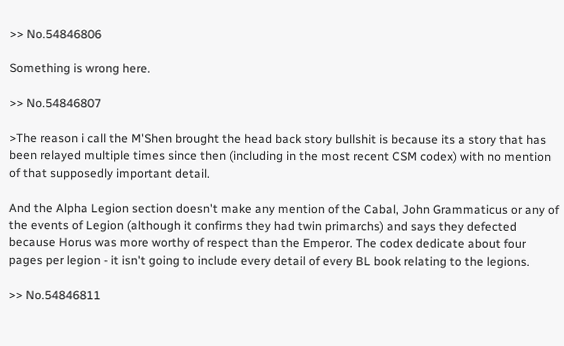>> No.54846806

Something is wrong here.

>> No.54846807

>The reason i call the M'Shen brought the head back story bullshit is because its a story that has been relayed multiple times since then (including in the most recent CSM codex) with no mention of that supposedly important detail.

And the Alpha Legion section doesn't make any mention of the Cabal, John Grammaticus or any of the events of Legion (although it confirms they had twin primarchs) and says they defected because Horus was more worthy of respect than the Emperor. The codex dedicate about four pages per legion - it isn't going to include every detail of every BL book relating to the legions.

>> No.54846811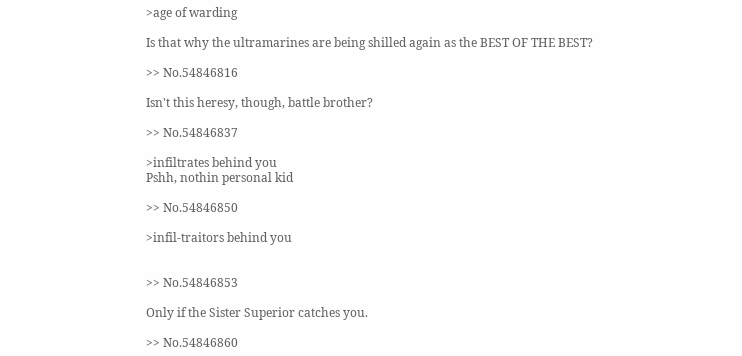>age of warding

Is that why the ultramarines are being shilled again as the BEST OF THE BEST?

>> No.54846816

Isn't this heresy, though, battle brother?

>> No.54846837

>infiltrates behind you
Pshh, nothin personal kid

>> No.54846850

>infil-traitors behind you


>> No.54846853

Only if the Sister Superior catches you.

>> No.54846860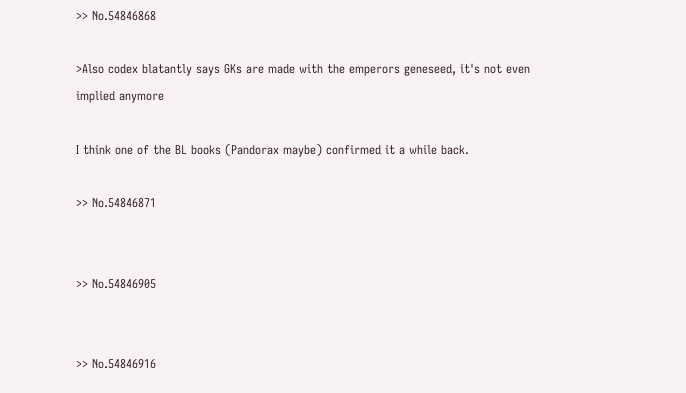>> No.54846868

>Also codex blatantly says GKs are made with the emperors geneseed, it's not even implied anymore

I think one of the BL books (Pandorax maybe) confirmed it a while back.

>> No.54846871


>> No.54846905


>> No.54846916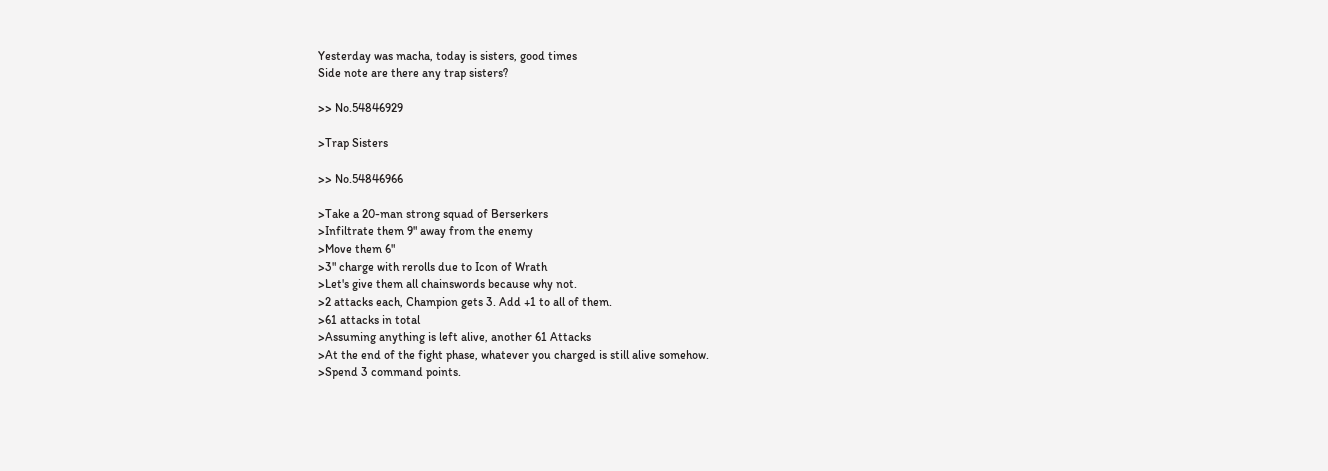Yesterday was macha, today is sisters, good times
Side note are there any trap sisters?

>> No.54846929

>Trap Sisters

>> No.54846966

>Take a 20-man strong squad of Berserkers
>Infiltrate them 9" away from the enemy
>Move them 6"
>3" charge with rerolls due to Icon of Wrath
>Let's give them all chainswords because why not.
>2 attacks each, Champion gets 3. Add +1 to all of them.
>61 attacks in total
>Assuming anything is left alive, another 61 Attacks
>At the end of the fight phase, whatever you charged is still alive somehow.
>Spend 3 command points.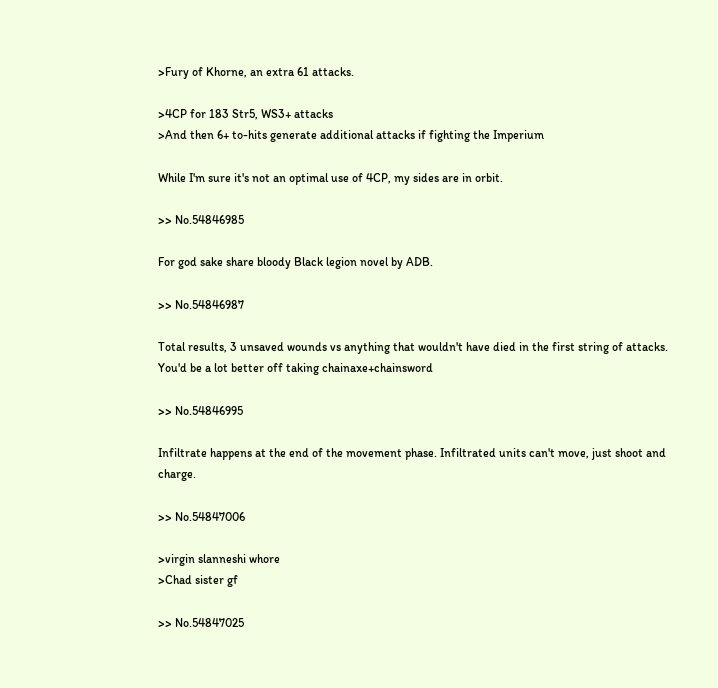>Fury of Khorne, an extra 61 attacks.

>4CP for 183 Str5, WS3+ attacks
>And then 6+ to-hits generate additional attacks if fighting the Imperium

While I'm sure it's not an optimal use of 4CP, my sides are in orbit.

>> No.54846985

For god sake share bloody Black legion novel by ADB.

>> No.54846987

Total results, 3 unsaved wounds vs anything that wouldn't have died in the first string of attacks. You'd be a lot better off taking chainaxe+chainsword

>> No.54846995

Infiltrate happens at the end of the movement phase. Infiltrated units can't move, just shoot and charge.

>> No.54847006

>virgin slanneshi whore
>Chad sister gf

>> No.54847025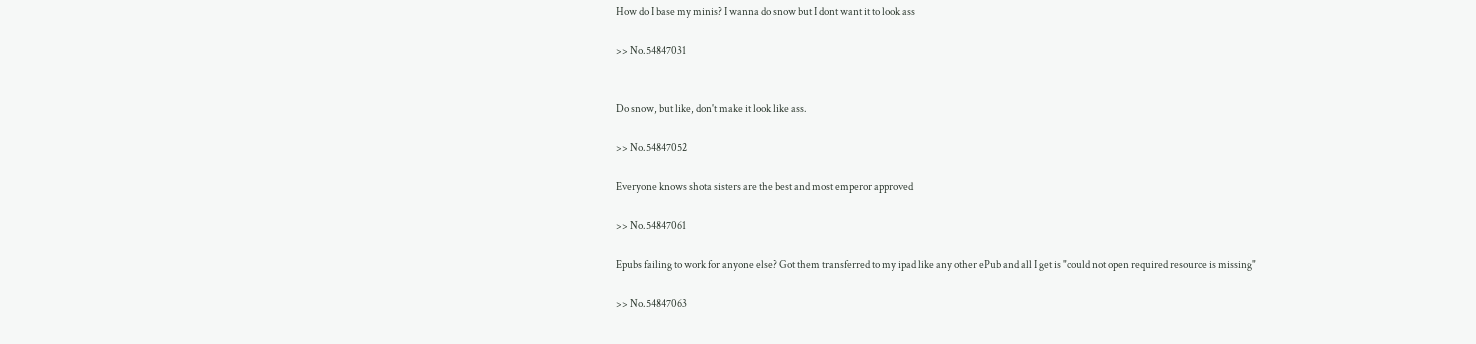How do I base my minis? I wanna do snow but I dont want it to look ass

>> No.54847031


Do snow, but like, don't make it look like ass.

>> No.54847052

Everyone knows shota sisters are the best and most emperor approved

>> No.54847061

Epubs failing to work for anyone else? Got them transferred to my ipad like any other ePub and all I get is "could not open required resource is missing"

>> No.54847063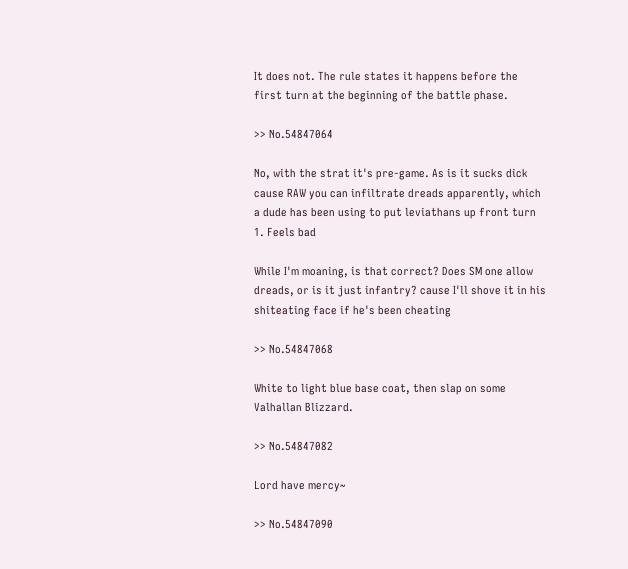It does not. The rule states it happens before the first turn at the beginning of the battle phase.

>> No.54847064

No, with the strat it's pre-game. As is it sucks dick cause RAW you can infiltrate dreads apparently, which a dude has been using to put leviathans up front turn 1. Feels bad

While I'm moaning, is that correct? Does SM one allow dreads, or is it just infantry? cause I'll shove it in his shiteating face if he's been cheating

>> No.54847068

White to light blue base coat, then slap on some Valhallan Blizzard.

>> No.54847082

Lord have mercy~

>> No.54847090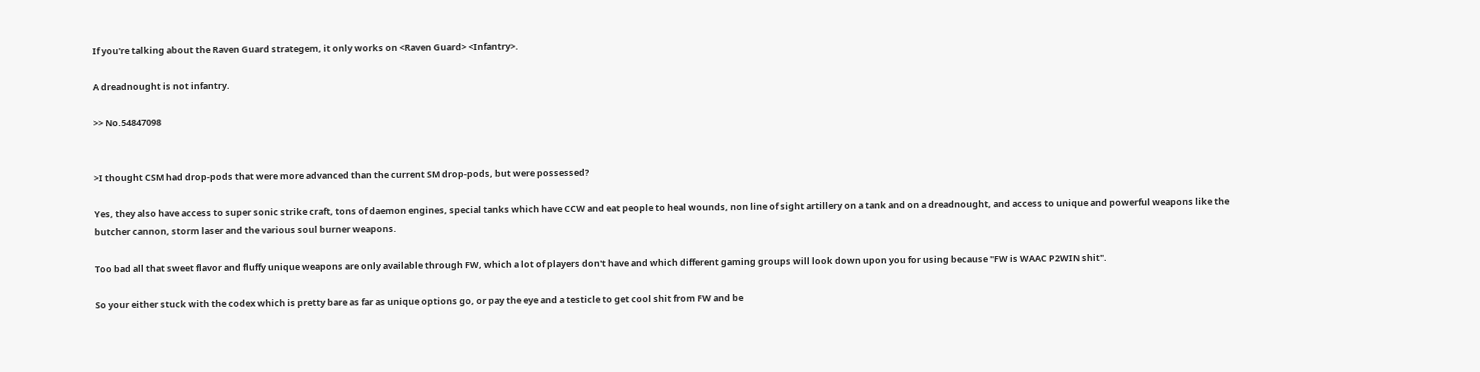If you're talking about the Raven Guard strategem, it only works on <Raven Guard> <Infantry>.

A dreadnought is not infantry.

>> No.54847098


>I thought CSM had drop-pods that were more advanced than the current SM drop-pods, but were possessed?

Yes, they also have access to super sonic strike craft, tons of daemon engines, special tanks which have CCW and eat people to heal wounds, non line of sight artillery on a tank and on a dreadnought, and access to unique and powerful weapons like the butcher cannon, storm laser and the various soul burner weapons.

Too bad all that sweet flavor and fluffy unique weapons are only available through FW, which a lot of players don't have and which different gaming groups will look down upon you for using because "FW is WAAC P2WIN shit".

So your either stuck with the codex which is pretty bare as far as unique options go, or pay the eye and a testicle to get cool shit from FW and be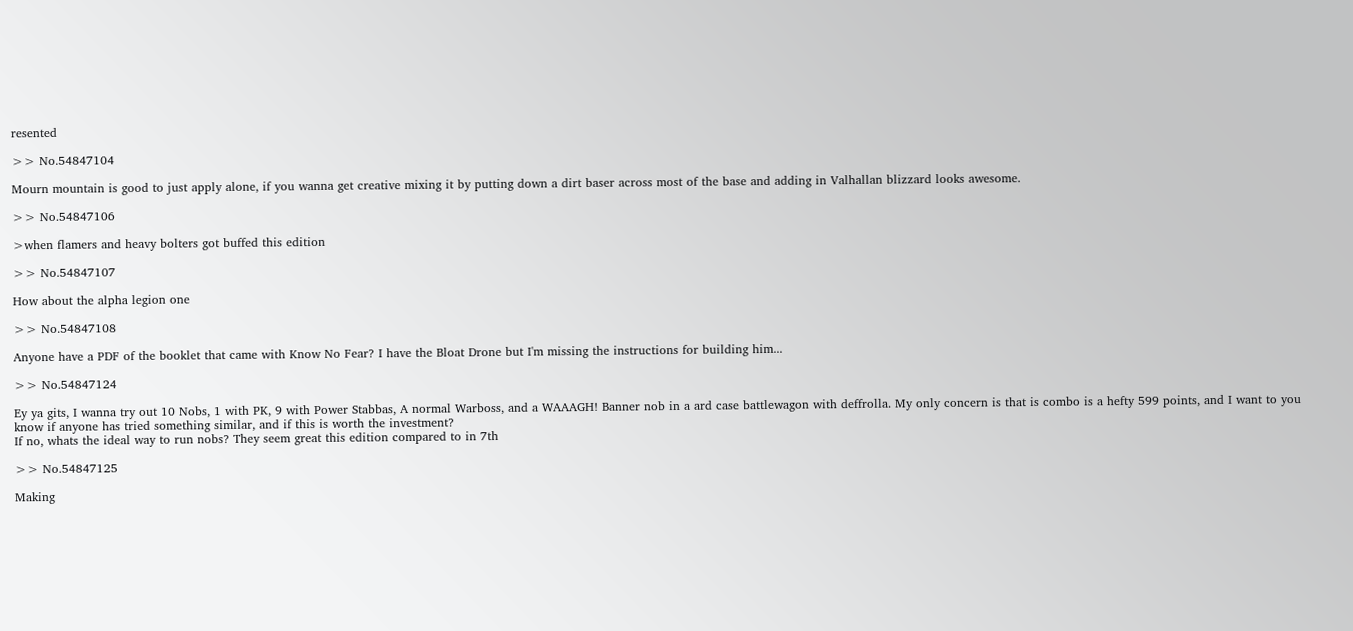resented

>> No.54847104

Mourn mountain is good to just apply alone, if you wanna get creative mixing it by putting down a dirt baser across most of the base and adding in Valhallan blizzard looks awesome.

>> No.54847106

>when flamers and heavy bolters got buffed this edition

>> No.54847107

How about the alpha legion one

>> No.54847108

Anyone have a PDF of the booklet that came with Know No Fear? I have the Bloat Drone but I'm missing the instructions for building him...

>> No.54847124

Ey ya gits, I wanna try out 10 Nobs, 1 with PK, 9 with Power Stabbas, A normal Warboss, and a WAAAGH! Banner nob in a ard case battlewagon with deffrolla. My only concern is that is combo is a hefty 599 points, and I want to you know if anyone has tried something similar, and if this is worth the investment?
If no, whats the ideal way to run nobs? They seem great this edition compared to in 7th

>> No.54847125

Making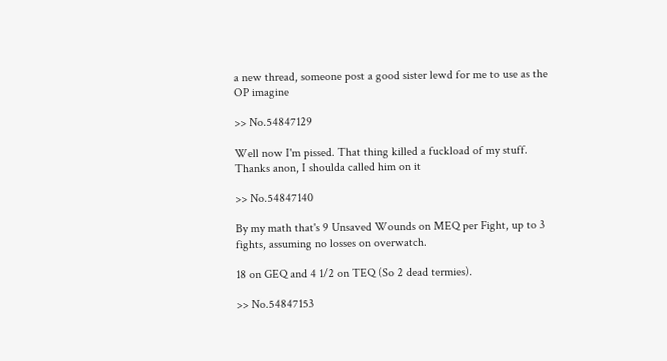a new thread, someone post a good sister lewd for me to use as the OP imagine

>> No.54847129

Well now I'm pissed. That thing killed a fuckload of my stuff. Thanks anon, I shoulda called him on it

>> No.54847140

By my math that's 9 Unsaved Wounds on MEQ per Fight, up to 3 fights, assuming no losses on overwatch.

18 on GEQ and 4 1/2 on TEQ (So 2 dead termies).

>> No.54847153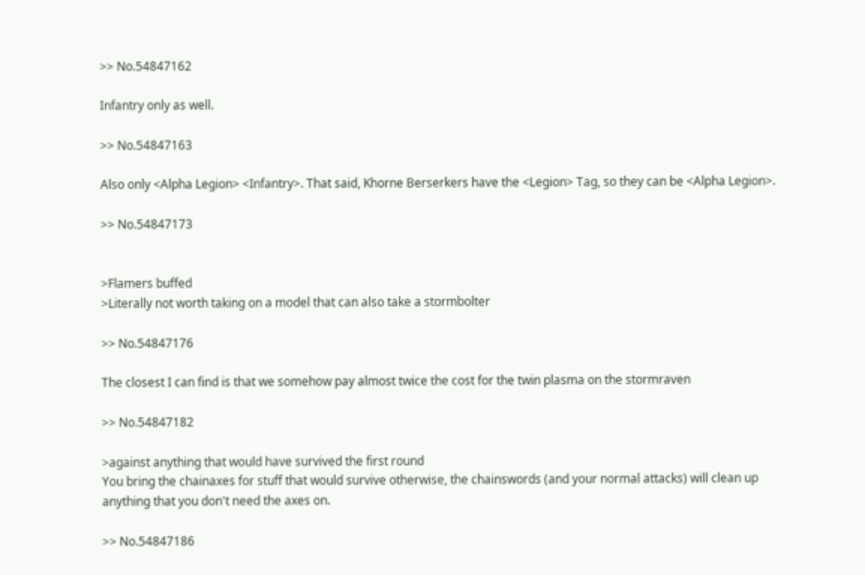>> No.54847162

Infantry only as well.

>> No.54847163

Also only <Alpha Legion> <Infantry>. That said, Khorne Berserkers have the <Legion> Tag, so they can be <Alpha Legion>.

>> No.54847173


>Flamers buffed
>Literally not worth taking on a model that can also take a stormbolter

>> No.54847176

The closest I can find is that we somehow pay almost twice the cost for the twin plasma on the stormraven

>> No.54847182

>against anything that would have survived the first round
You bring the chainaxes for stuff that would survive otherwise, the chainswords (and your normal attacks) will clean up anything that you don't need the axes on.

>> No.54847186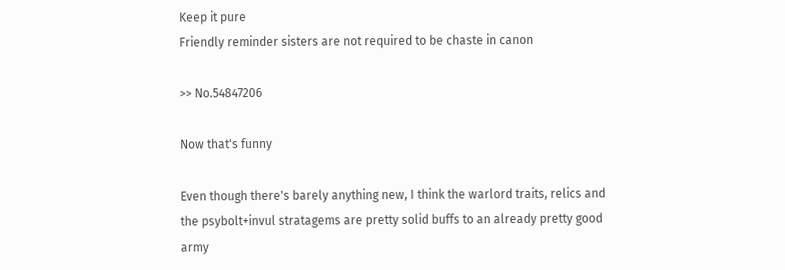Keep it pure
Friendly reminder sisters are not required to be chaste in canon

>> No.54847206

Now that's funny

Even though there's barely anything new, I think the warlord traits, relics and the psybolt+invul stratagems are pretty solid buffs to an already pretty good army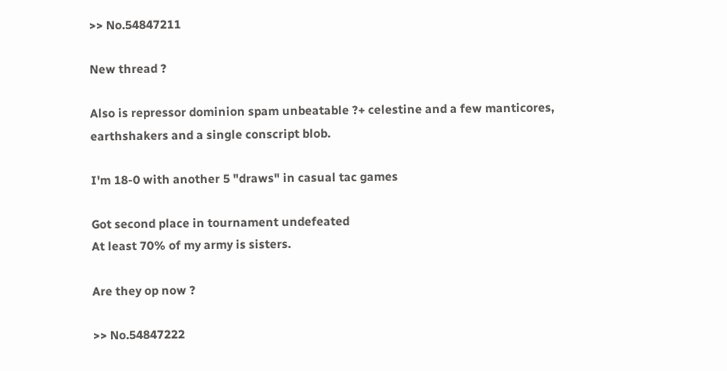>> No.54847211

New thread ?

Also is repressor dominion spam unbeatable ?+ celestine and a few manticores, earthshakers and a single conscript blob.

I'm 18-0 with another 5 "draws" in casual tac games

Got second place in tournament undefeated
At least 70% of my army is sisters.

Are they op now ?

>> No.54847222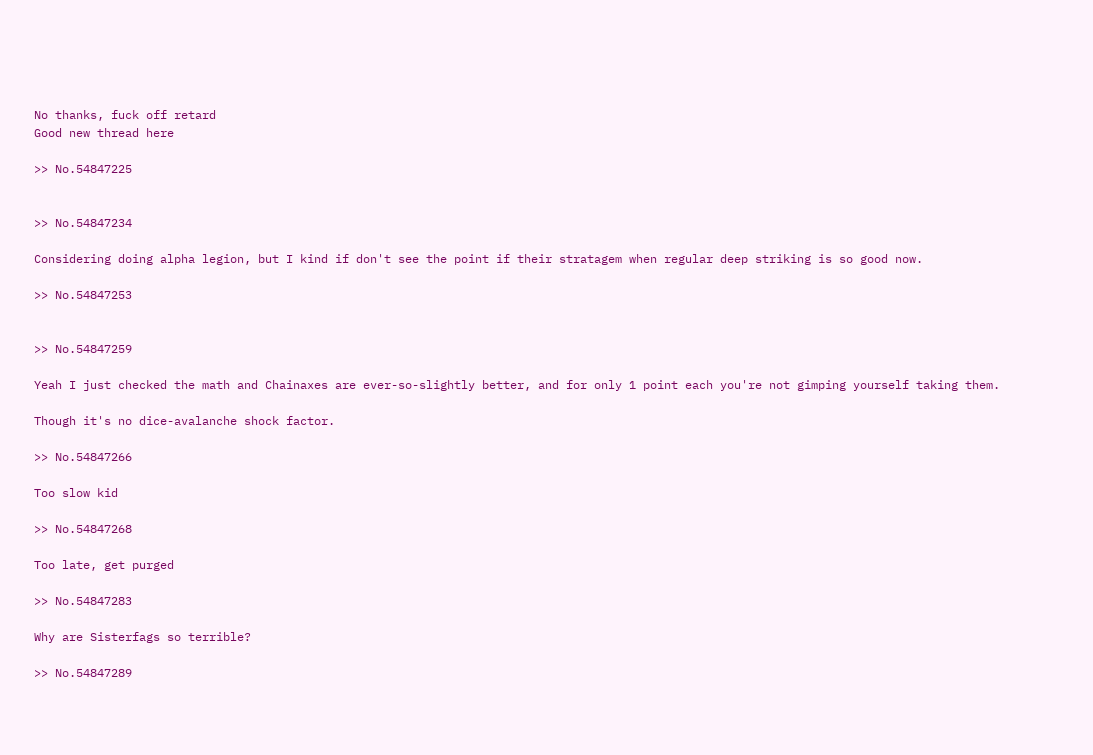No thanks, fuck off retard
Good new thread here

>> No.54847225


>> No.54847234

Considering doing alpha legion, but I kind if don't see the point if their stratagem when regular deep striking is so good now.

>> No.54847253


>> No.54847259

Yeah I just checked the math and Chainaxes are ever-so-slightly better, and for only 1 point each you're not gimping yourself taking them.

Though it's no dice-avalanche shock factor.

>> No.54847266

Too slow kid

>> No.54847268

Too late, get purged

>> No.54847283

Why are Sisterfags so terrible?

>> No.54847289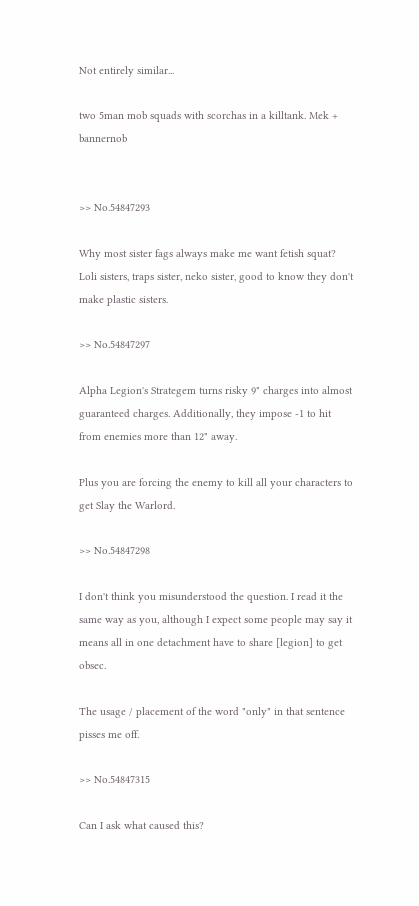Not entirely similar...

two 5man mob squads with scorchas in a killtank. Mek + bannernob


>> No.54847293

Why most sister fags always make me want fetish squat? Loli sisters, traps sister, neko sister, good to know they don't make plastic sisters.

>> No.54847297

Alpha Legion's Strategem turns risky 9" charges into almost guaranteed charges. Additionally, they impose -1 to hit from enemies more than 12" away.

Plus you are forcing the enemy to kill all your characters to get Slay the Warlord.

>> No.54847298

I don't think you misunderstood the question. I read it the same way as you, although I expect some people may say it means all in one detachment have to share [legion] to get obsec.

The usage / placement of the word "only" in that sentence pisses me off.

>> No.54847315

Can I ask what caused this?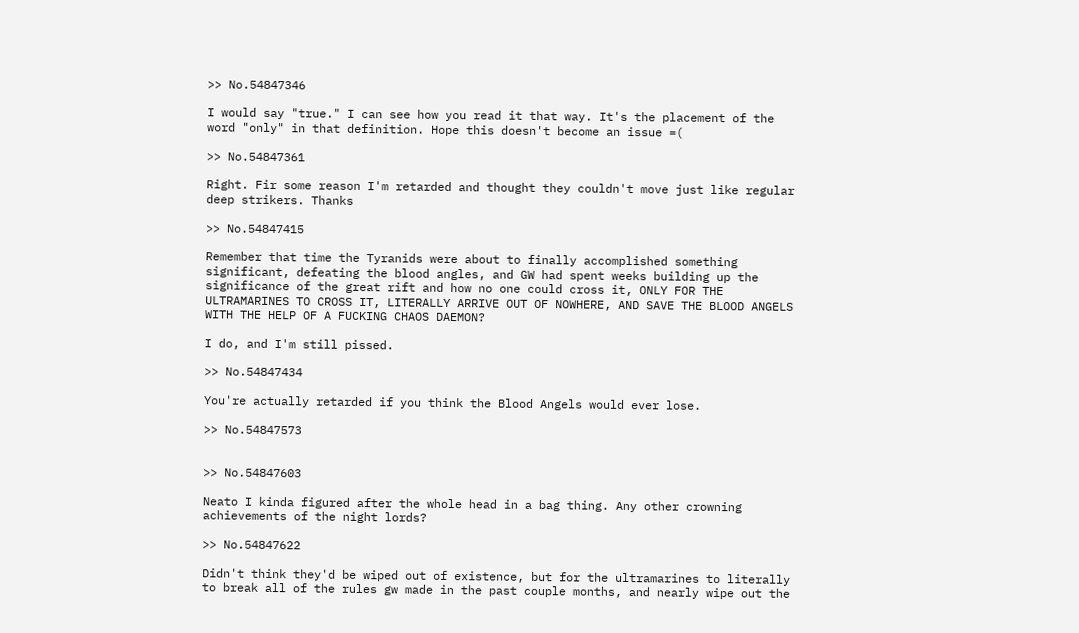>> No.54847346

I would say "true." I can see how you read it that way. It's the placement of the word "only" in that definition. Hope this doesn't become an issue =(

>> No.54847361

Right. Fir some reason I'm retarded and thought they couldn't move just like regular deep strikers. Thanks

>> No.54847415

Remember that time the Tyranids were about to finally accomplished something significant, defeating the blood angles, and GW had spent weeks building up the significance of the great rift and how no one could cross it, ONLY FOR THE ULTRAMARINES TO CROSS IT, LITERALLY ARRIVE OUT OF NOWHERE, AND SAVE THE BLOOD ANGELS WITH THE HELP OF A FUCKING CHAOS DAEMON?

I do, and I'm still pissed.

>> No.54847434

You're actually retarded if you think the Blood Angels would ever lose.

>> No.54847573


>> No.54847603

Neato I kinda figured after the whole head in a bag thing. Any other crowning achievements of the night lords?

>> No.54847622

Didn't think they'd be wiped out of existence, but for the ultramarines to literally to break all of the rules gw made in the past couple months, and nearly wipe out the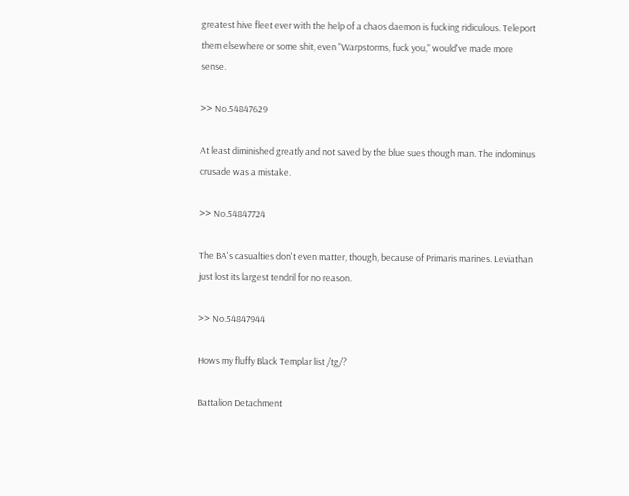greatest hive fleet ever with the help of a chaos daemon is fucking ridiculous. Teleport them elsewhere or some shit, even "Warpstorms, fuck you," would've made more sense.

>> No.54847629

At least diminished greatly and not saved by the blue sues though man. The indominus crusade was a mistake.

>> No.54847724

The BA's casualties don't even matter, though, because of Primaris marines. Leviathan just lost its largest tendril for no reason.

>> No.54847944

Hows my fluffy Black Templar list /tg/?

Battalion Detachment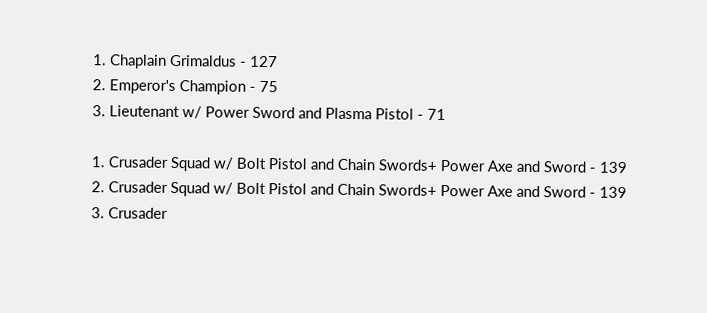1. Chaplain Grimaldus - 127
2. Emperor's Champion - 75
3. Lieutenant w/ Power Sword and Plasma Pistol - 71

1. Crusader Squad w/ Bolt Pistol and Chain Swords+ Power Axe and Sword - 139
2. Crusader Squad w/ Bolt Pistol and Chain Swords+ Power Axe and Sword - 139
3. Crusader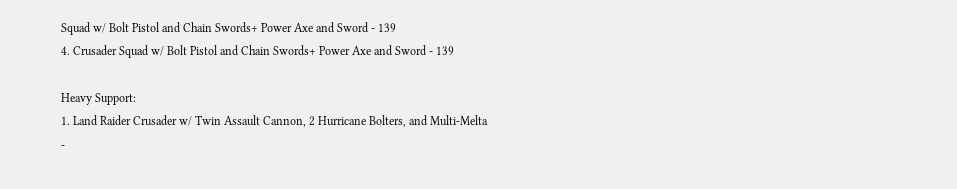Squad w/ Bolt Pistol and Chain Swords+ Power Axe and Sword - 139
4. Crusader Squad w/ Bolt Pistol and Chain Swords+ Power Axe and Sword - 139

Heavy Support:
1. Land Raider Crusader w/ Twin Assault Cannon, 2 Hurricane Bolters, and Multi-Melta -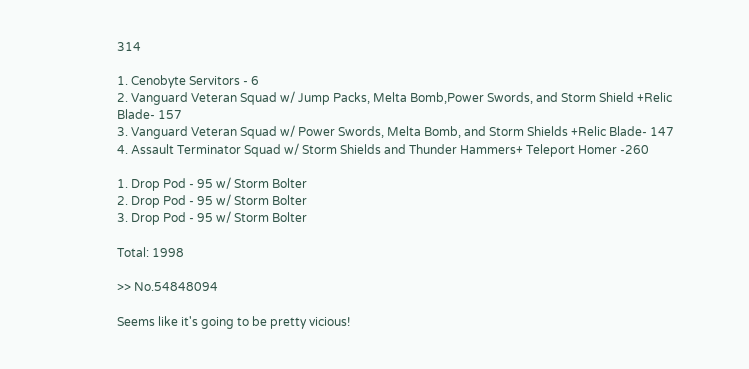314

1. Cenobyte Servitors - 6
2. Vanguard Veteran Squad w/ Jump Packs, Melta Bomb,Power Swords, and Storm Shield +Relic Blade- 157
3. Vanguard Veteran Squad w/ Power Swords, Melta Bomb, and Storm Shields +Relic Blade- 147
4. Assault Terminator Squad w/ Storm Shields and Thunder Hammers+ Teleport Homer -260

1. Drop Pod - 95 w/ Storm Bolter
2. Drop Pod - 95 w/ Storm Bolter
3. Drop Pod - 95 w/ Storm Bolter

Total: 1998

>> No.54848094

Seems like it's going to be pretty vicious!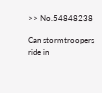>> No.54848238

Can stormtroopers ride in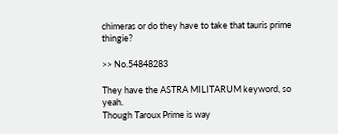chimeras or do they have to take that tauris prime thingie?

>> No.54848283

They have the ASTRA MILITARUM keyword, so yeah.
Though Taroux Prime is way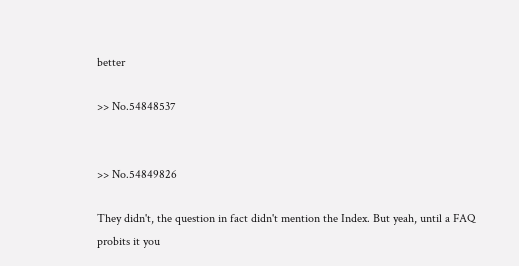better

>> No.54848537


>> No.54849826

They didn't, the question in fact didn't mention the Index. But yeah, until a FAQ probits it you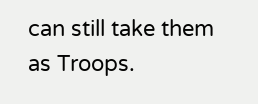can still take them as Troops.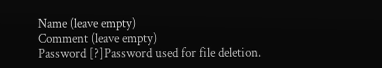Name (leave empty)
Comment (leave empty)
Password [?]Password used for file deletion.